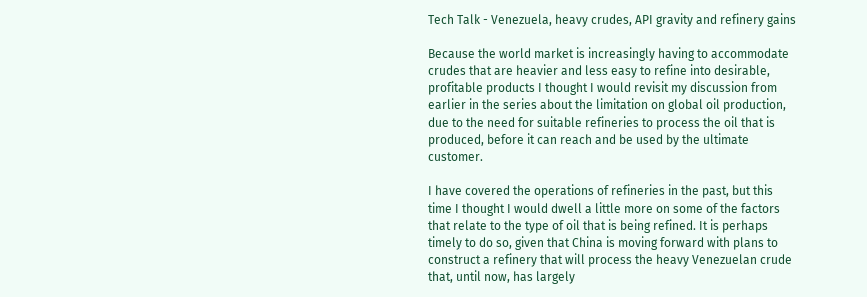Tech Talk - Venezuela, heavy crudes, API gravity and refinery gains

Because the world market is increasingly having to accommodate crudes that are heavier and less easy to refine into desirable, profitable products I thought I would revisit my discussion from earlier in the series about the limitation on global oil production, due to the need for suitable refineries to process the oil that is produced, before it can reach and be used by the ultimate customer.

I have covered the operations of refineries in the past, but this time I thought I would dwell a little more on some of the factors that relate to the type of oil that is being refined. It is perhaps timely to do so, given that China is moving forward with plans to construct a refinery that will process the heavy Venezuelan crude that, until now, has largely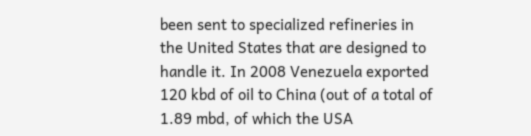been sent to specialized refineries in the United States that are designed to handle it. In 2008 Venezuela exported 120 kbd of oil to China (out of a total of 1.89 mbd, of which the USA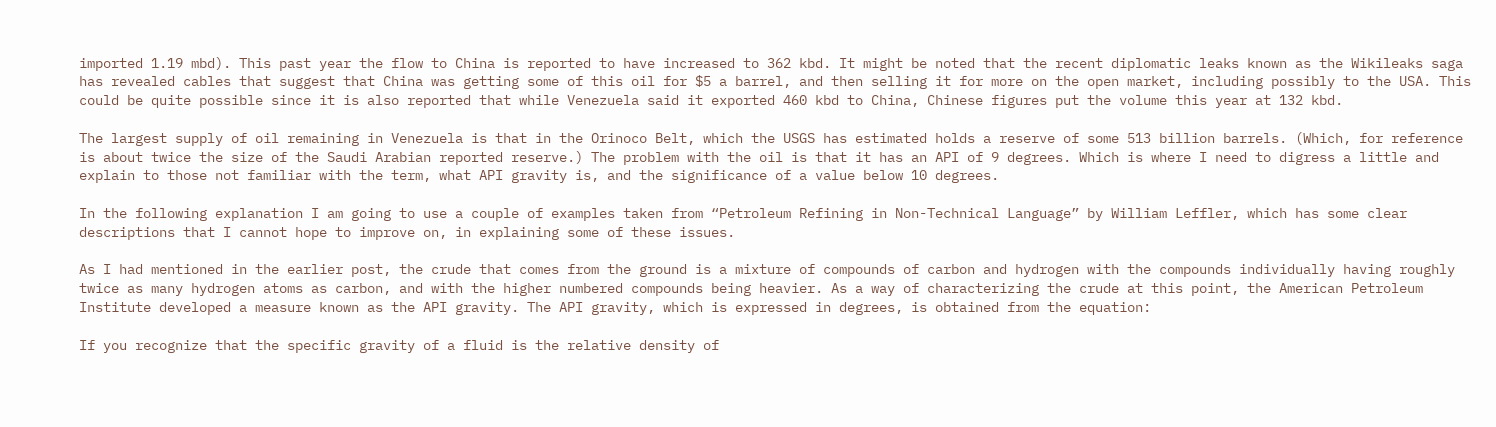imported 1.19 mbd). This past year the flow to China is reported to have increased to 362 kbd. It might be noted that the recent diplomatic leaks known as the Wikileaks saga has revealed cables that suggest that China was getting some of this oil for $5 a barrel, and then selling it for more on the open market, including possibly to the USA. This could be quite possible since it is also reported that while Venezuela said it exported 460 kbd to China, Chinese figures put the volume this year at 132 kbd.

The largest supply of oil remaining in Venezuela is that in the Orinoco Belt, which the USGS has estimated holds a reserve of some 513 billion barrels. (Which, for reference is about twice the size of the Saudi Arabian reported reserve.) The problem with the oil is that it has an API of 9 degrees. Which is where I need to digress a little and explain to those not familiar with the term, what API gravity is, and the significance of a value below 10 degrees.

In the following explanation I am going to use a couple of examples taken from “Petroleum Refining in Non-Technical Language” by William Leffler, which has some clear descriptions that I cannot hope to improve on, in explaining some of these issues.

As I had mentioned in the earlier post, the crude that comes from the ground is a mixture of compounds of carbon and hydrogen with the compounds individually having roughly twice as many hydrogen atoms as carbon, and with the higher numbered compounds being heavier. As a way of characterizing the crude at this point, the American Petroleum Institute developed a measure known as the API gravity. The API gravity, which is expressed in degrees, is obtained from the equation:

If you recognize that the specific gravity of a fluid is the relative density of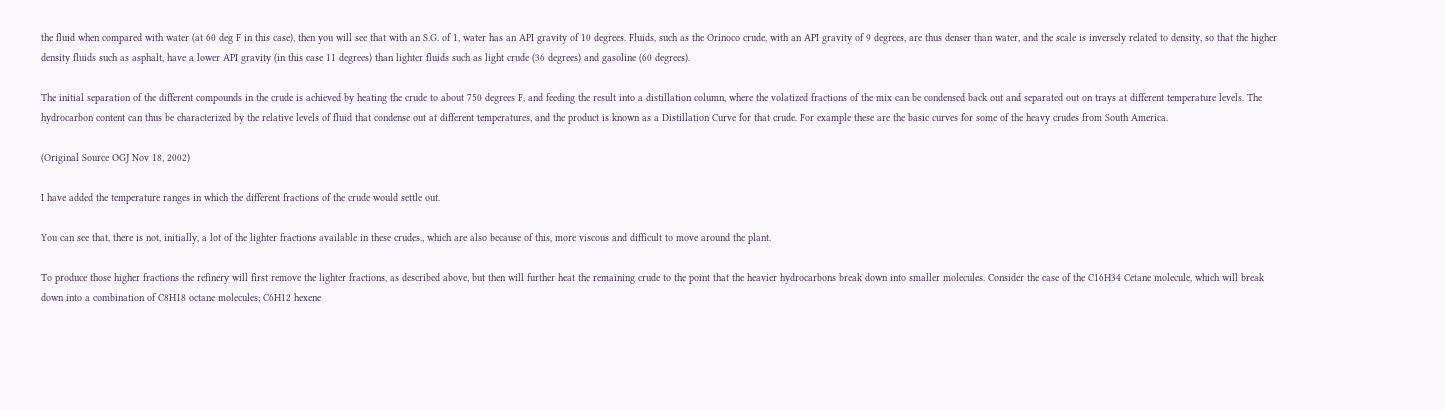the fluid when compared with water (at 60 deg F in this case), then you will see that with an S.G. of 1, water has an API gravity of 10 degrees. Fluids, such as the Orinoco crude, with an API gravity of 9 degrees, are thus denser than water, and the scale is inversely related to density, so that the higher density fluids such as asphalt, have a lower API gravity (in this case 11 degrees) than lighter fluids such as light crude (36 degrees) and gasoline (60 degrees).

The initial separation of the different compounds in the crude is achieved by heating the crude to about 750 degrees F, and feeding the result into a distillation column, where the volatized fractions of the mix can be condensed back out and separated out on trays at different temperature levels. The hydrocarbon content can thus be characterized by the relative levels of fluid that condense out at different temperatures, and the product is known as a Distillation Curve for that crude. For example these are the basic curves for some of the heavy crudes from South America.

(Original Source OGJ Nov 18, 2002)

I have added the temperature ranges in which the different fractions of the crude would settle out.

You can see that, there is not, initially, a lot of the lighter fractions available in these crudes., which are also because of this, more viscous and difficult to move around the plant.

To produce those higher fractions the refinery will first remove the lighter fractions, as described above, but then will further heat the remaining crude to the point that the heavier hydrocarbons break down into smaller molecules. Consider the case of the C16H34 Cetane molecule, which will break down into a combination of C8H18 octane molecules; C6H12 hexene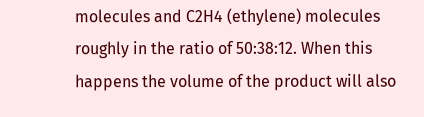molecules and C2H4 (ethylene) molecules roughly in the ratio of 50:38:12. When this happens the volume of the product will also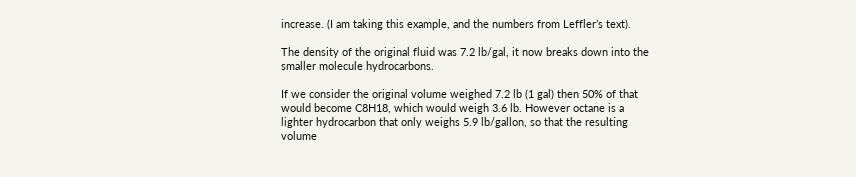increase. (I am taking this example, and the numbers from Leffler’s text).

The density of the original fluid was 7.2 lb/gal, it now breaks down into the smaller molecule hydrocarbons.

If we consider the original volume weighed 7.2 lb (1 gal) then 50% of that would become C8H18, which would weigh 3.6 lb. However octane is a lighter hydrocarbon that only weighs 5.9 lb/gallon, so that the resulting volume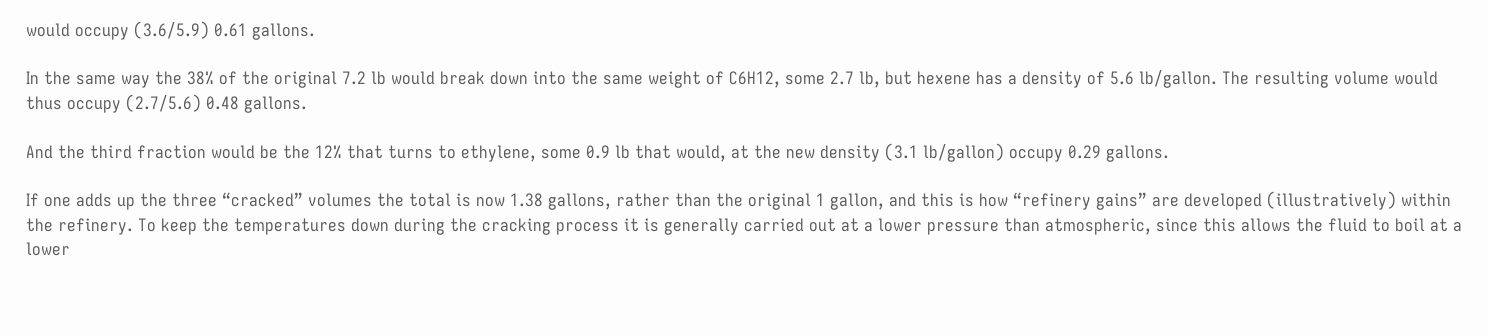would occupy (3.6/5.9) 0.61 gallons.

In the same way the 38% of the original 7.2 lb would break down into the same weight of C6H12, some 2.7 lb, but hexene has a density of 5.6 lb/gallon. The resulting volume would thus occupy (2.7/5.6) 0.48 gallons.

And the third fraction would be the 12% that turns to ethylene, some 0.9 lb that would, at the new density (3.1 lb/gallon) occupy 0.29 gallons.

If one adds up the three “cracked” volumes the total is now 1.38 gallons, rather than the original 1 gallon, and this is how “refinery gains” are developed (illustratively) within the refinery. To keep the temperatures down during the cracking process it is generally carried out at a lower pressure than atmospheric, since this allows the fluid to boil at a lower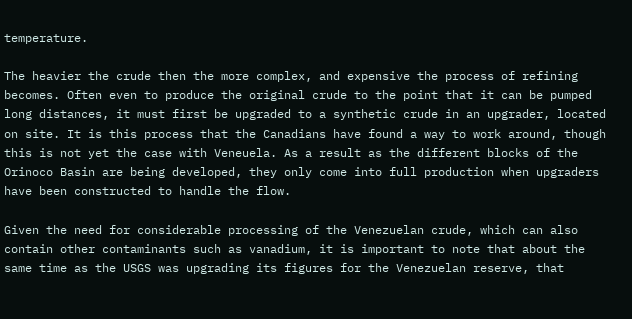temperature.

The heavier the crude then the more complex, and expensive the process of refining becomes. Often even to produce the original crude to the point that it can be pumped long distances, it must first be upgraded to a synthetic crude in an upgrader, located on site. It is this process that the Canadians have found a way to work around, though this is not yet the case with Veneuela. As a result as the different blocks of the Orinoco Basin are being developed, they only come into full production when upgraders have been constructed to handle the flow.

Given the need for considerable processing of the Venezuelan crude, which can also contain other contaminants such as vanadium, it is important to note that about the same time as the USGS was upgrading its figures for the Venezuelan reserve, that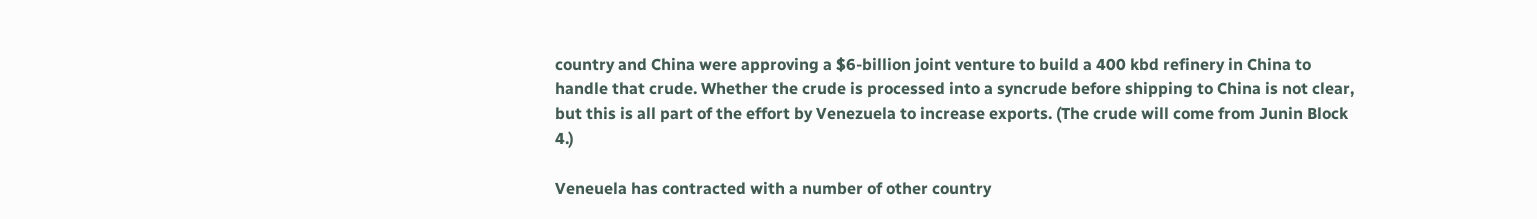country and China were approving a $6-billion joint venture to build a 400 kbd refinery in China to handle that crude. Whether the crude is processed into a syncrude before shipping to China is not clear, but this is all part of the effort by Venezuela to increase exports. (The crude will come from Junin Block 4.)

Veneuela has contracted with a number of other country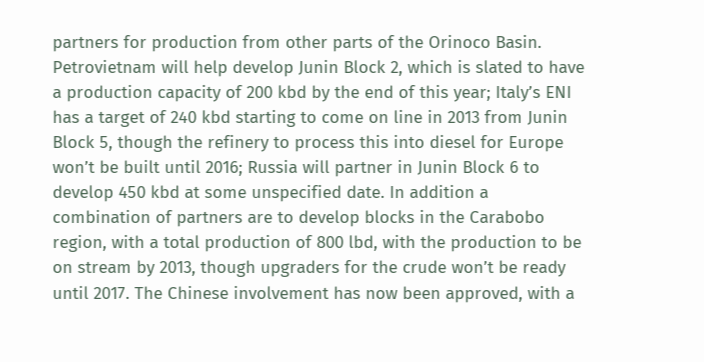partners for production from other parts of the Orinoco Basin. Petrovietnam will help develop Junin Block 2, which is slated to have a production capacity of 200 kbd by the end of this year; Italy’s ENI has a target of 240 kbd starting to come on line in 2013 from Junin Block 5, though the refinery to process this into diesel for Europe won’t be built until 2016; Russia will partner in Junin Block 6 to develop 450 kbd at some unspecified date. In addition a combination of partners are to develop blocks in the Carabobo region, with a total production of 800 lbd, with the production to be on stream by 2013, though upgraders for the crude won’t be ready until 2017. The Chinese involvement has now been approved, with a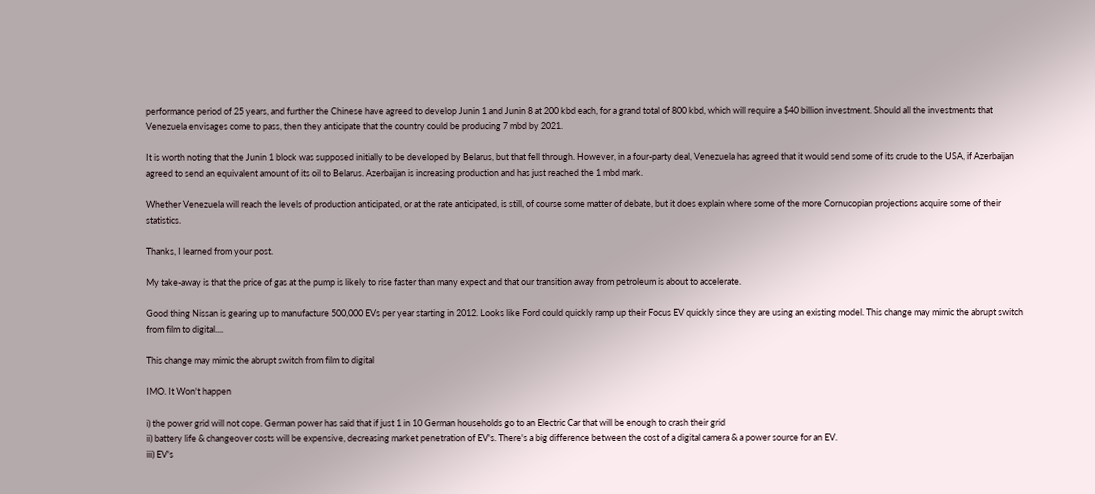performance period of 25 years, and further the Chinese have agreed to develop Junin 1 and Junin 8 at 200 kbd each, for a grand total of 800 kbd, which will require a $40 billion investment. Should all the investments that Venezuela envisages come to pass, then they anticipate that the country could be producing 7 mbd by 2021.

It is worth noting that the Junin 1 block was supposed initially to be developed by Belarus, but that fell through. However, in a four-party deal, Venezuela has agreed that it would send some of its crude to the USA, if Azerbaijan agreed to send an equivalent amount of its oil to Belarus. Azerbaijan is increasing production and has just reached the 1 mbd mark.

Whether Venezuela will reach the levels of production anticipated, or at the rate anticipated, is still, of course some matter of debate, but it does explain where some of the more Cornucopian projections acquire some of their statistics.

Thanks, I learned from your post.

My take-away is that the price of gas at the pump is likely to rise faster than many expect and that our transition away from petroleum is about to accelerate.

Good thing Nissan is gearing up to manufacture 500,000 EVs per year starting in 2012. Looks like Ford could quickly ramp up their Focus EV quickly since they are using an existing model. This change may mimic the abrupt switch from film to digital....

This change may mimic the abrupt switch from film to digital

IMO. It Won't happen

i) the power grid will not cope. German power has said that if just 1 in 10 German households go to an Electric Car that will be enough to crash their grid
ii) battery life & changeover costs will be expensive, decreasing market penetration of EV's. There's a big difference between the cost of a digital camera & a power source for an EV.
iii) EV's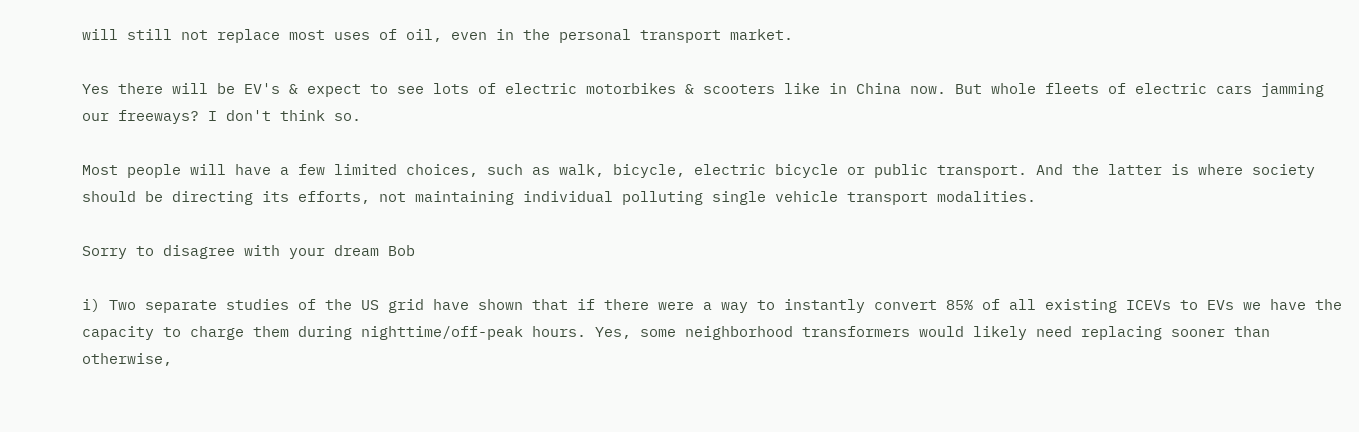will still not replace most uses of oil, even in the personal transport market.

Yes there will be EV's & expect to see lots of electric motorbikes & scooters like in China now. But whole fleets of electric cars jamming our freeways? I don't think so.

Most people will have a few limited choices, such as walk, bicycle, electric bicycle or public transport. And the latter is where society should be directing its efforts, not maintaining individual polluting single vehicle transport modalities.

Sorry to disagree with your dream Bob

i) Two separate studies of the US grid have shown that if there were a way to instantly convert 85% of all existing ICEVs to EVs we have the capacity to charge them during nighttime/off-peak hours. Yes, some neighborhood transformers would likely need replacing sooner than otherwise,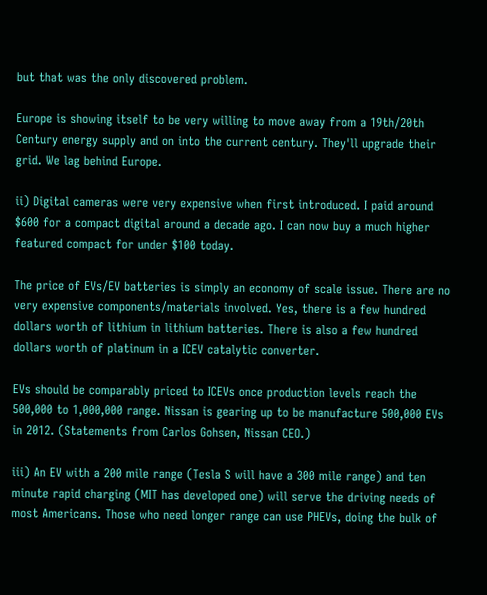but that was the only discovered problem.

Europe is showing itself to be very willing to move away from a 19th/20th Century energy supply and on into the current century. They'll upgrade their grid. We lag behind Europe.

ii) Digital cameras were very expensive when first introduced. I paid around $600 for a compact digital around a decade ago. I can now buy a much higher featured compact for under $100 today.

The price of EVs/EV batteries is simply an economy of scale issue. There are no very expensive components/materials involved. Yes, there is a few hundred dollars worth of lithium in lithium batteries. There is also a few hundred dollars worth of platinum in a ICEV catalytic converter.

EVs should be comparably priced to ICEVs once production levels reach the 500,000 to 1,000,000 range. Nissan is gearing up to be manufacture 500,000 EVs in 2012. (Statements from Carlos Gohsen, Nissan CEO.)

iii) An EV with a 200 mile range (Tesla S will have a 300 mile range) and ten minute rapid charging (MIT has developed one) will serve the driving needs of most Americans. Those who need longer range can use PHEVs, doing the bulk of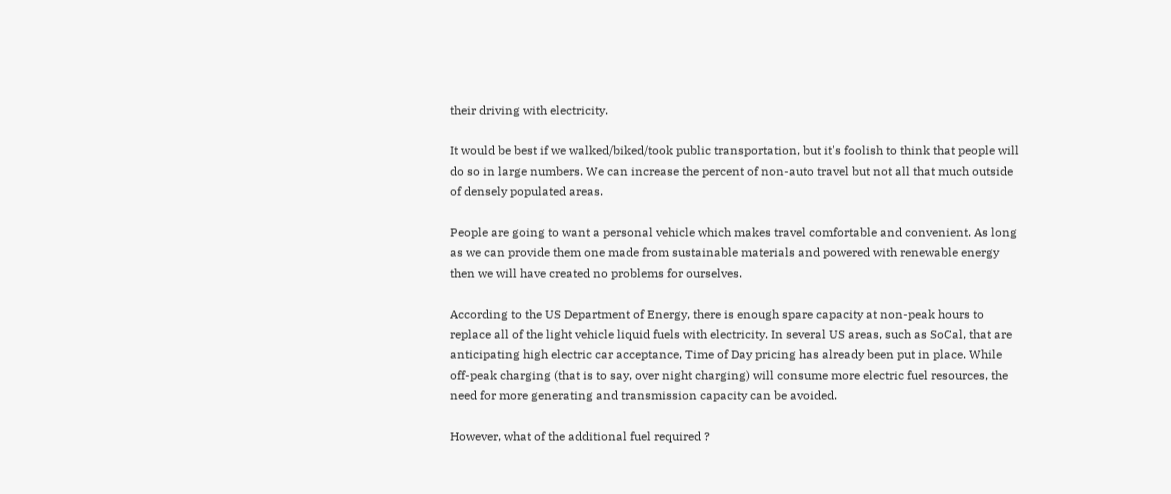their driving with electricity.

It would be best if we walked/biked/took public transportation, but it's foolish to think that people will do so in large numbers. We can increase the percent of non-auto travel but not all that much outside of densely populated areas.

People are going to want a personal vehicle which makes travel comfortable and convenient. As long as we can provide them one made from sustainable materials and powered with renewable energy then we will have created no problems for ourselves.

According to the US Department of Energy, there is enough spare capacity at non-peak hours to replace all of the light vehicle liquid fuels with electricity. In several US areas, such as SoCal, that are anticipating high electric car acceptance, Time of Day pricing has already been put in place. While off-peak charging (that is to say, over night charging) will consume more electric fuel resources, the need for more generating and transmission capacity can be avoided.

However, what of the additional fuel required ?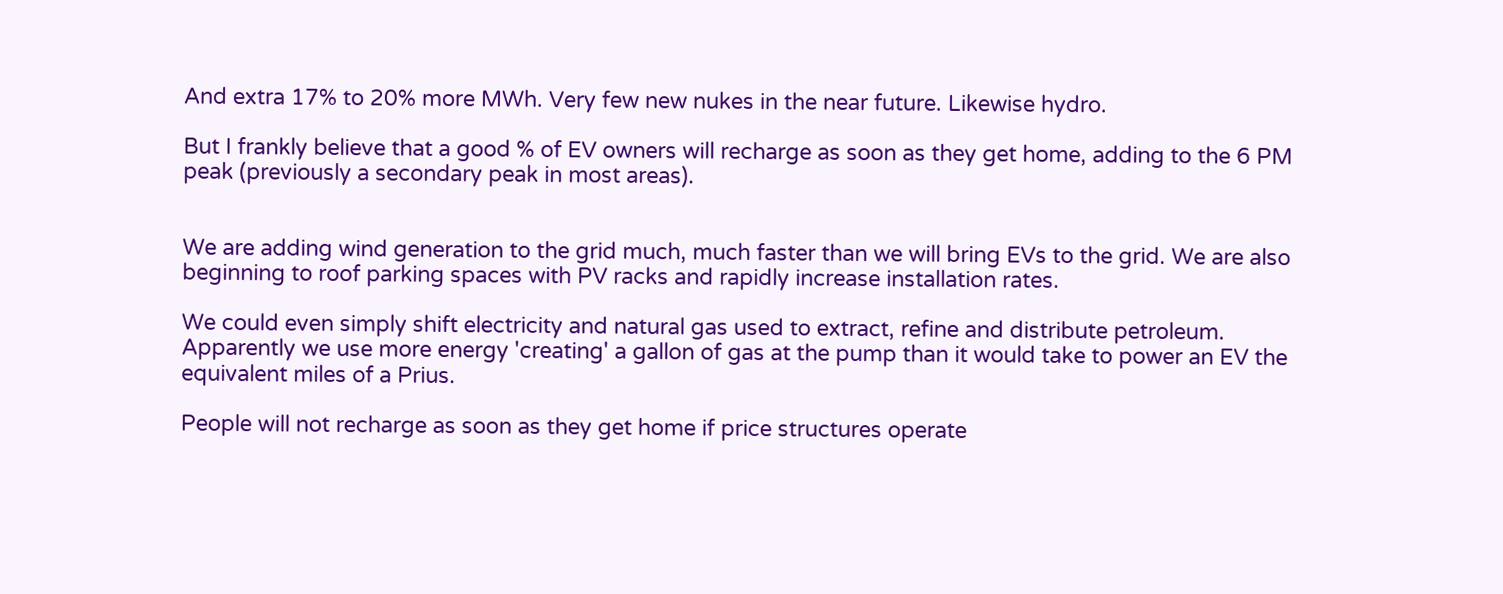And extra 17% to 20% more MWh. Very few new nukes in the near future. Likewise hydro.

But I frankly believe that a good % of EV owners will recharge as soon as they get home, adding to the 6 PM peak (previously a secondary peak in most areas).


We are adding wind generation to the grid much, much faster than we will bring EVs to the grid. We are also beginning to roof parking spaces with PV racks and rapidly increase installation rates.

We could even simply shift electricity and natural gas used to extract, refine and distribute petroleum. Apparently we use more energy 'creating' a gallon of gas at the pump than it would take to power an EV the equivalent miles of a Prius.

People will not recharge as soon as they get home if price structures operate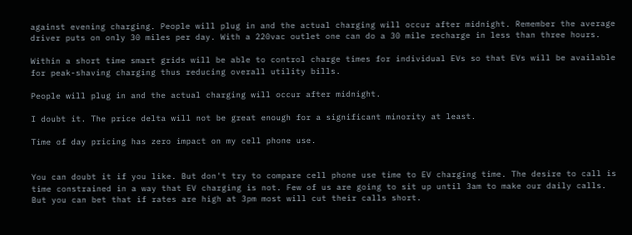against evening charging. People will plug in and the actual charging will occur after midnight. Remember the average driver puts on only 30 miles per day. With a 220vac outlet one can do a 30 mile recharge in less than three hours.

Within a short time smart grids will be able to control charge times for individual EVs so that EVs will be available for peak-shaving charging thus reducing overall utility bills.

People will plug in and the actual charging will occur after midnight.

I doubt it. The price delta will not be great enough for a significant minority at least.

Time of day pricing has zero impact on my cell phone use.


You can doubt it if you like. But don't try to compare cell phone use time to EV charging time. The desire to call is time constrained in a way that EV charging is not. Few of us are going to sit up until 3am to make our daily calls. But you can bet that if rates are high at 3pm most will cut their calls short.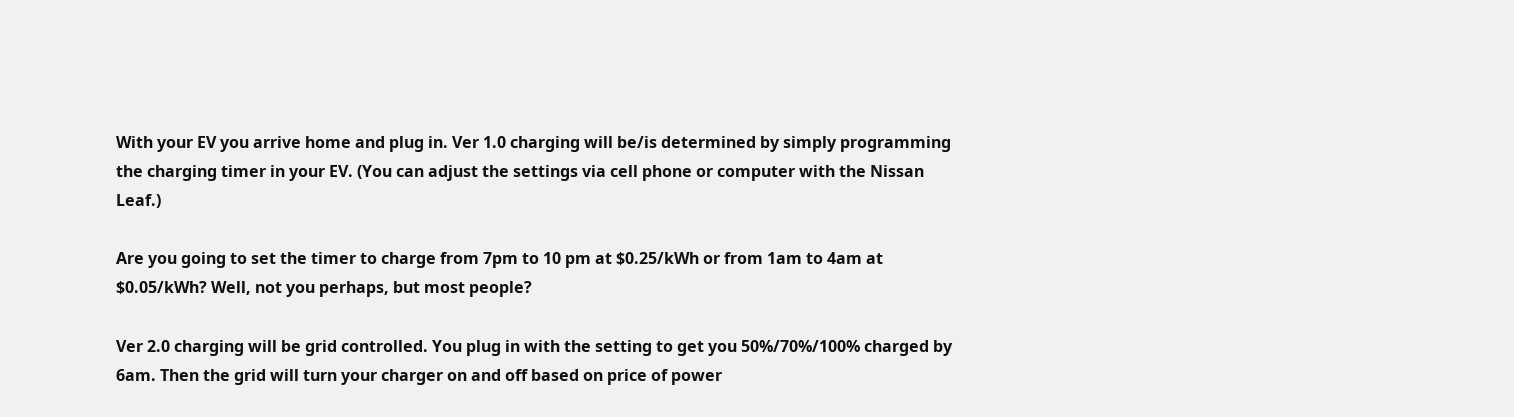With your EV you arrive home and plug in. Ver 1.0 charging will be/is determined by simply programming the charging timer in your EV. (You can adjust the settings via cell phone or computer with the Nissan Leaf.)

Are you going to set the timer to charge from 7pm to 10 pm at $0.25/kWh or from 1am to 4am at $0.05/kWh? Well, not you perhaps, but most people?

Ver 2.0 charging will be grid controlled. You plug in with the setting to get you 50%/70%/100% charged by 6am. Then the grid will turn your charger on and off based on price of power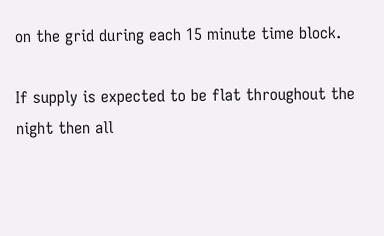on the grid during each 15 minute time block.

If supply is expected to be flat throughout the night then all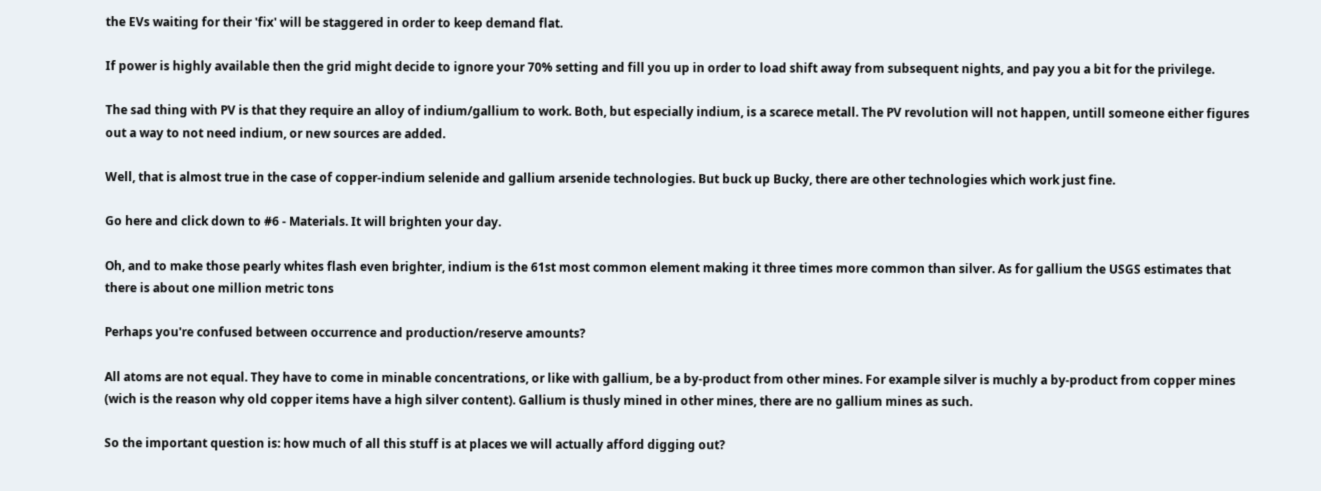the EVs waiting for their 'fix' will be staggered in order to keep demand flat.

If power is highly available then the grid might decide to ignore your 70% setting and fill you up in order to load shift away from subsequent nights, and pay you a bit for the privilege.

The sad thing with PV is that they require an alloy of indium/gallium to work. Both, but especially indium, is a scarece metall. The PV revolution will not happen, untill someone either figures out a way to not need indium, or new sources are added.

Well, that is almost true in the case of copper-indium selenide and gallium arsenide technologies. But buck up Bucky, there are other technologies which work just fine.

Go here and click down to #6 - Materials. It will brighten your day.

Oh, and to make those pearly whites flash even brighter, indium is the 61st most common element making it three times more common than silver. As for gallium the USGS estimates that there is about one million metric tons

Perhaps you're confused between occurrence and production/reserve amounts?

All atoms are not equal. They have to come in minable concentrations, or like with gallium, be a by-product from other mines. For example silver is muchly a by-product from copper mines (wich is the reason why old copper items have a high silver content). Gallium is thusly mined in other mines, there are no gallium mines as such.

So the important question is: how much of all this stuff is at places we will actually afford digging out?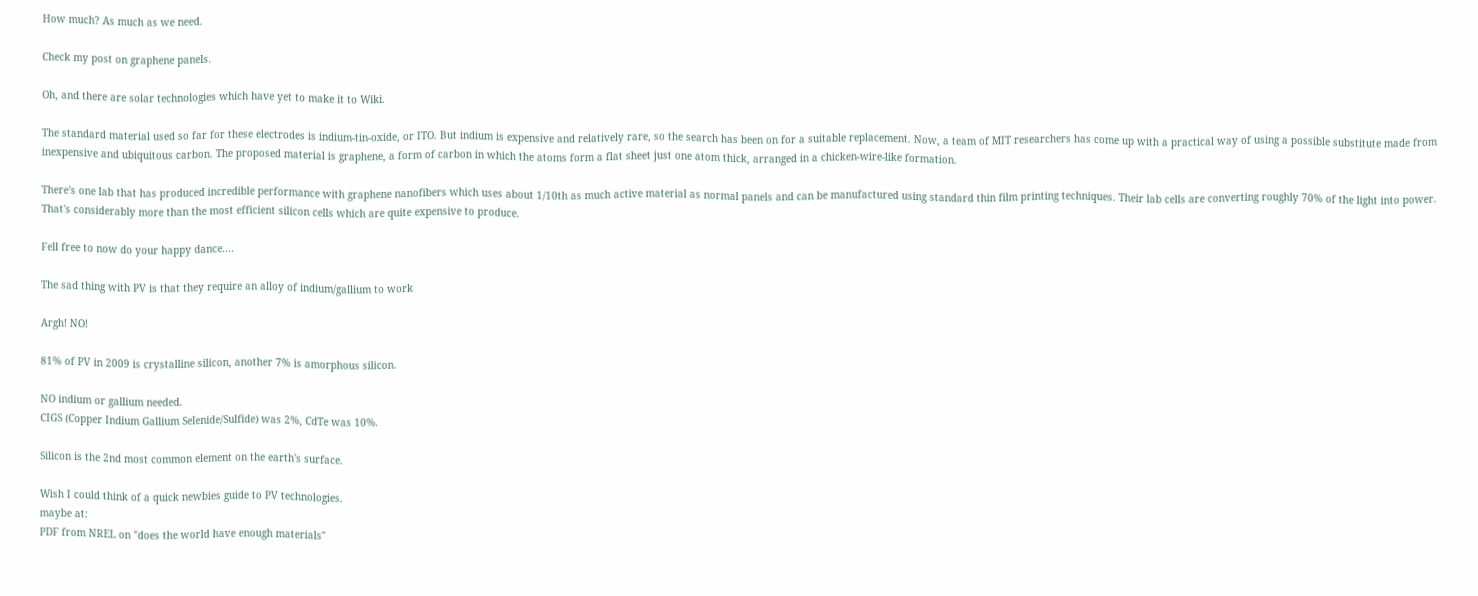How much? As much as we need.

Check my post on graphene panels.

Oh, and there are solar technologies which have yet to make it to Wiki.

The standard material used so far for these electrodes is indium-tin-oxide, or ITO. But indium is expensive and relatively rare, so the search has been on for a suitable replacement. Now, a team of MIT researchers has come up with a practical way of using a possible substitute made from inexpensive and ubiquitous carbon. The proposed material is graphene, a form of carbon in which the atoms form a flat sheet just one atom thick, arranged in a chicken-wire-like formation.

There's one lab that has produced incredible performance with graphene nanofibers which uses about 1/10th as much active material as normal panels and can be manufactured using standard thin film printing techniques. Their lab cells are converting roughly 70% of the light into power. That's considerably more than the most efficient silicon cells which are quite expensive to produce.

Fell free to now do your happy dance....

The sad thing with PV is that they require an alloy of indium/gallium to work

Argh! NO!

81% of PV in 2009 is crystalline silicon, another 7% is amorphous silicon.

NO indium or gallium needed.
CIGS (Copper Indium Gallium Selenide/Sulfide) was 2%, CdTe was 10%.

Silicon is the 2nd most common element on the earth's surface.

Wish I could think of a quick newbies guide to PV technologies.
maybe at:
PDF from NREL on "does the world have enough materials"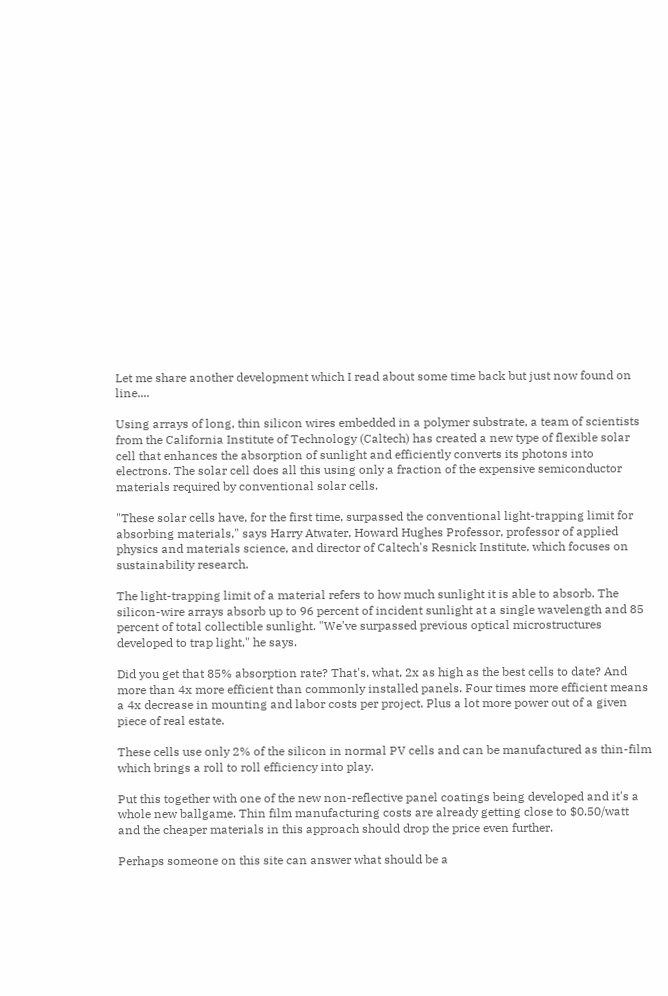Let me share another development which I read about some time back but just now found on line....

Using arrays of long, thin silicon wires embedded in a polymer substrate, a team of scientists from the California Institute of Technology (Caltech) has created a new type of flexible solar cell that enhances the absorption of sunlight and efficiently converts its photons into electrons. The solar cell does all this using only a fraction of the expensive semiconductor materials required by conventional solar cells.

"These solar cells have, for the first time, surpassed the conventional light-trapping limit for absorbing materials," says Harry Atwater, Howard Hughes Professor, professor of applied physics and materials science, and director of Caltech's Resnick Institute, which focuses on sustainability research.

The light-trapping limit of a material refers to how much sunlight it is able to absorb. The silicon-wire arrays absorb up to 96 percent of incident sunlight at a single wavelength and 85 percent of total collectible sunlight. "We've surpassed previous optical microstructures developed to trap light," he says.

Did you get that 85% absorption rate? That's, what, 2x as high as the best cells to date? And more than 4x more efficient than commonly installed panels. Four times more efficient means a 4x decrease in mounting and labor costs per project. Plus a lot more power out of a given piece of real estate.

These cells use only 2% of the silicon in normal PV cells and can be manufactured as thin-film which brings a roll to roll efficiency into play.

Put this together with one of the new non-reflective panel coatings being developed and it's a whole new ballgame. Thin film manufacturing costs are already getting close to $0.50/watt and the cheaper materials in this approach should drop the price even further.

Perhaps someone on this site can answer what should be a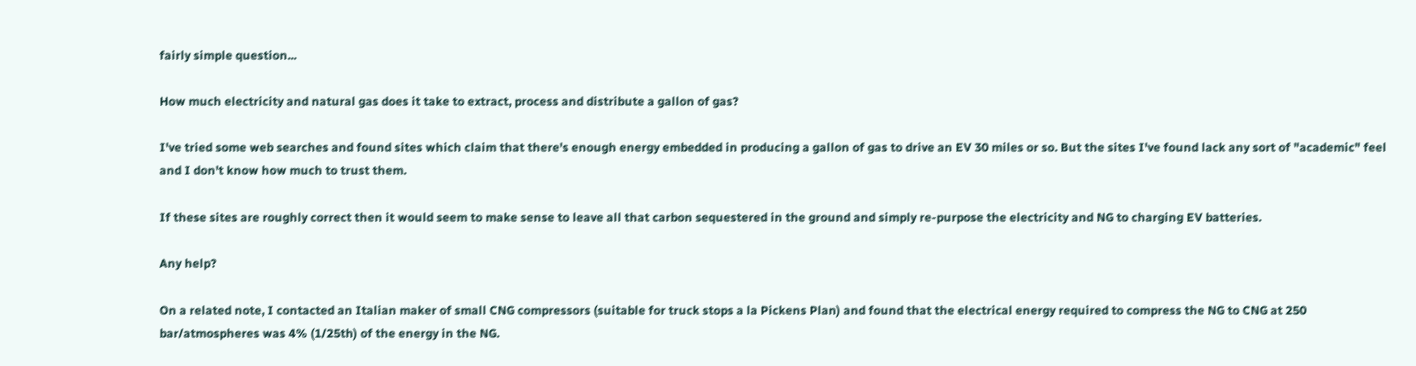fairly simple question...

How much electricity and natural gas does it take to extract, process and distribute a gallon of gas?

I've tried some web searches and found sites which claim that there's enough energy embedded in producing a gallon of gas to drive an EV 30 miles or so. But the sites I've found lack any sort of "academic" feel and I don't know how much to trust them.

If these sites are roughly correct then it would seem to make sense to leave all that carbon sequestered in the ground and simply re-purpose the electricity and NG to charging EV batteries.

Any help?

On a related note, I contacted an Italian maker of small CNG compressors (suitable for truck stops a la Pickens Plan) and found that the electrical energy required to compress the NG to CNG at 250 bar/atmospheres was 4% (1/25th) of the energy in the NG.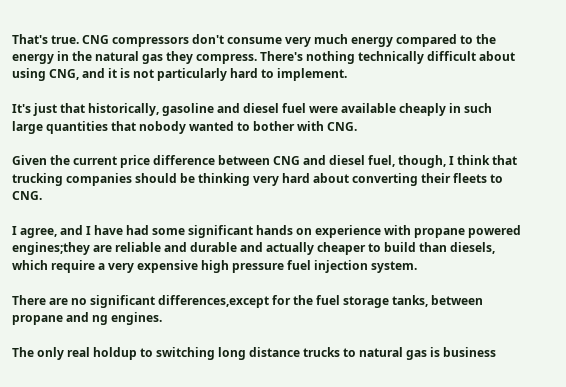That's true. CNG compressors don't consume very much energy compared to the energy in the natural gas they compress. There's nothing technically difficult about using CNG, and it is not particularly hard to implement.

It's just that historically, gasoline and diesel fuel were available cheaply in such large quantities that nobody wanted to bother with CNG.

Given the current price difference between CNG and diesel fuel, though, I think that trucking companies should be thinking very hard about converting their fleets to CNG.

I agree, and I have had some significant hands on experience with propane powered engines;they are reliable and durable and actually cheaper to build than diesels, which require a very expensive high pressure fuel injection system.

There are no significant differences,except for the fuel storage tanks, between propane and ng engines.

The only real holdup to switching long distance trucks to natural gas is business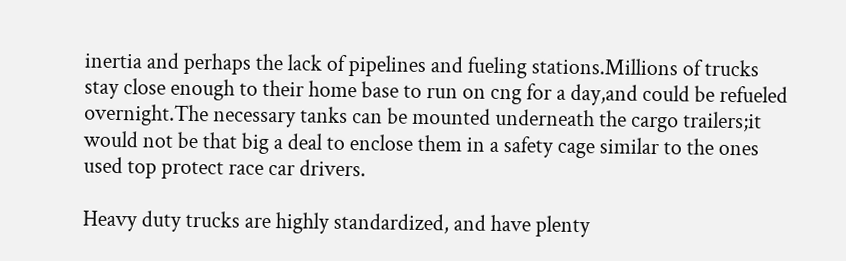inertia and perhaps the lack of pipelines and fueling stations.Millions of trucks stay close enough to their home base to run on cng for a day,and could be refueled overnight.The necessary tanks can be mounted underneath the cargo trailers;it would not be that big a deal to enclose them in a safety cage similar to the ones used top protect race car drivers.

Heavy duty trucks are highly standardized, and have plenty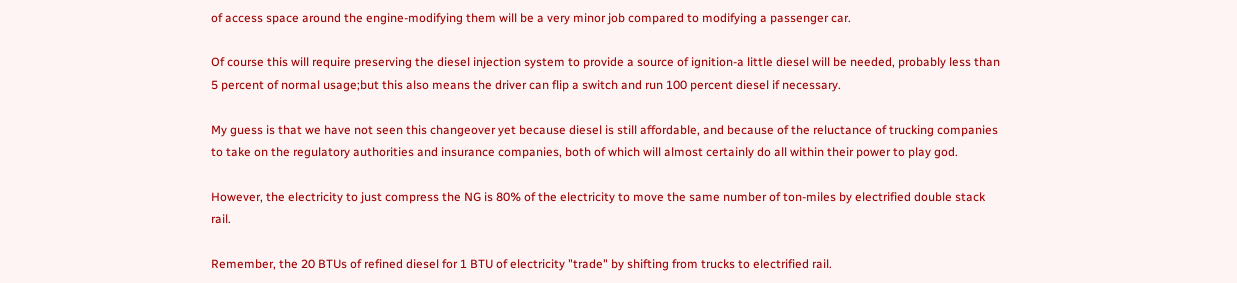of access space around the engine-modifying them will be a very minor job compared to modifying a passenger car.

Of course this will require preserving the diesel injection system to provide a source of ignition-a little diesel will be needed, probably less than 5 percent of normal usage;but this also means the driver can flip a switch and run 100 percent diesel if necessary.

My guess is that we have not seen this changeover yet because diesel is still affordable, and because of the reluctance of trucking companies to take on the regulatory authorities and insurance companies, both of which will almost certainly do all within their power to play god.

However, the electricity to just compress the NG is 80% of the electricity to move the same number of ton-miles by electrified double stack rail.

Remember, the 20 BTUs of refined diesel for 1 BTU of electricity "trade" by shifting from trucks to electrified rail.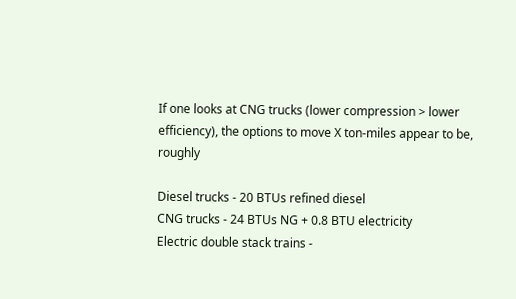If one looks at CNG trucks (lower compression > lower efficiency), the options to move X ton-miles appear to be, roughly

Diesel trucks - 20 BTUs refined diesel
CNG trucks - 24 BTUs NG + 0.8 BTU electricity
Electric double stack trains -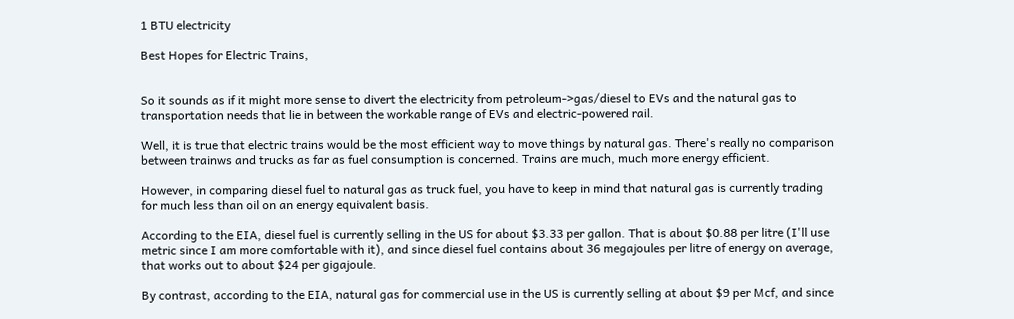1 BTU electricity

Best Hopes for Electric Trains,


So it sounds as if it might more sense to divert the electricity from petroleum->gas/diesel to EVs and the natural gas to transportation needs that lie in between the workable range of EVs and electric-powered rail.

Well, it is true that electric trains would be the most efficient way to move things by natural gas. There's really no comparison between trainws and trucks as far as fuel consumption is concerned. Trains are much, much more energy efficient.

However, in comparing diesel fuel to natural gas as truck fuel, you have to keep in mind that natural gas is currently trading for much less than oil on an energy equivalent basis.

According to the EIA, diesel fuel is currently selling in the US for about $3.33 per gallon. That is about $0.88 per litre (I'll use metric since I am more comfortable with it), and since diesel fuel contains about 36 megajoules per litre of energy on average, that works out to about $24 per gigajoule.

By contrast, according to the EIA, natural gas for commercial use in the US is currently selling at about $9 per Mcf, and since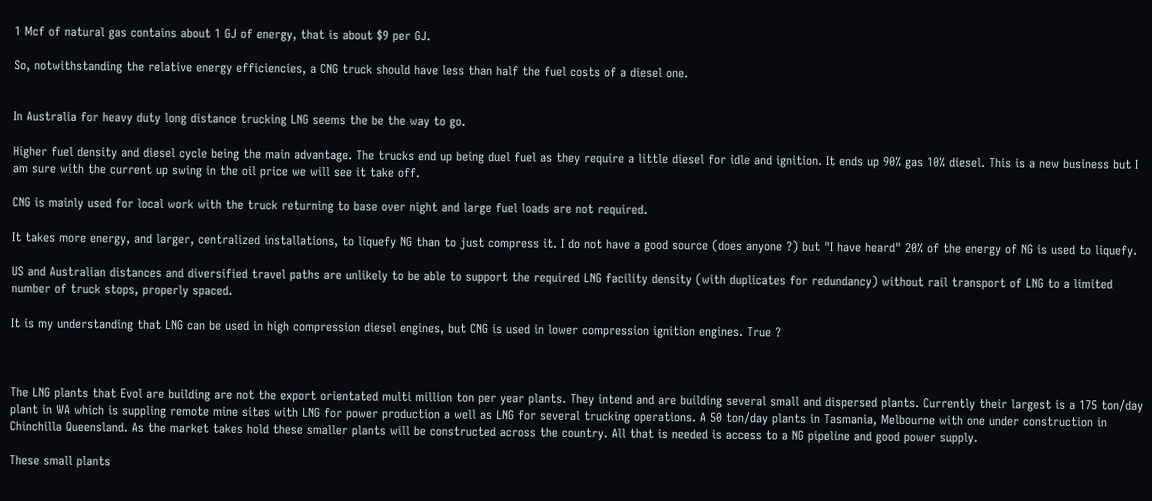1 Mcf of natural gas contains about 1 GJ of energy, that is about $9 per GJ.

So, notwithstanding the relative energy efficiencies, a CNG truck should have less than half the fuel costs of a diesel one.


In Australia for heavy duty long distance trucking LNG seems the be the way to go.

Higher fuel density and diesel cycle being the main advantage. The trucks end up being duel fuel as they require a little diesel for idle and ignition. It ends up 90% gas 10% diesel. This is a new business but I am sure with the current up swing in the oil price we will see it take off.

CNG is mainly used for local work with the truck returning to base over night and large fuel loads are not required.

It takes more energy, and larger, centralized installations, to liquefy NG than to just compress it. I do not have a good source (does anyone ?) but "I have heard" 20% of the energy of NG is used to liquefy.

US and Australian distances and diversified travel paths are unlikely to be able to support the required LNG facility density (with duplicates for redundancy) without rail transport of LNG to a limited number of truck stops, properly spaced.

It is my understanding that LNG can be used in high compression diesel engines, but CNG is used in lower compression ignition engines. True ?



The LNG plants that Evol are building are not the export orientated multi million ton per year plants. They intend and are building several small and dispersed plants. Currently their largest is a 175 ton/day plant in WA which is suppling remote mine sites with LNG for power production a well as LNG for several trucking operations. A 50 ton/day plants in Tasmania, Melbourne with one under construction in Chinchilla Queensland. As the market takes hold these smaller plants will be constructed across the country. All that is needed is access to a NG pipeline and good power supply.

These small plants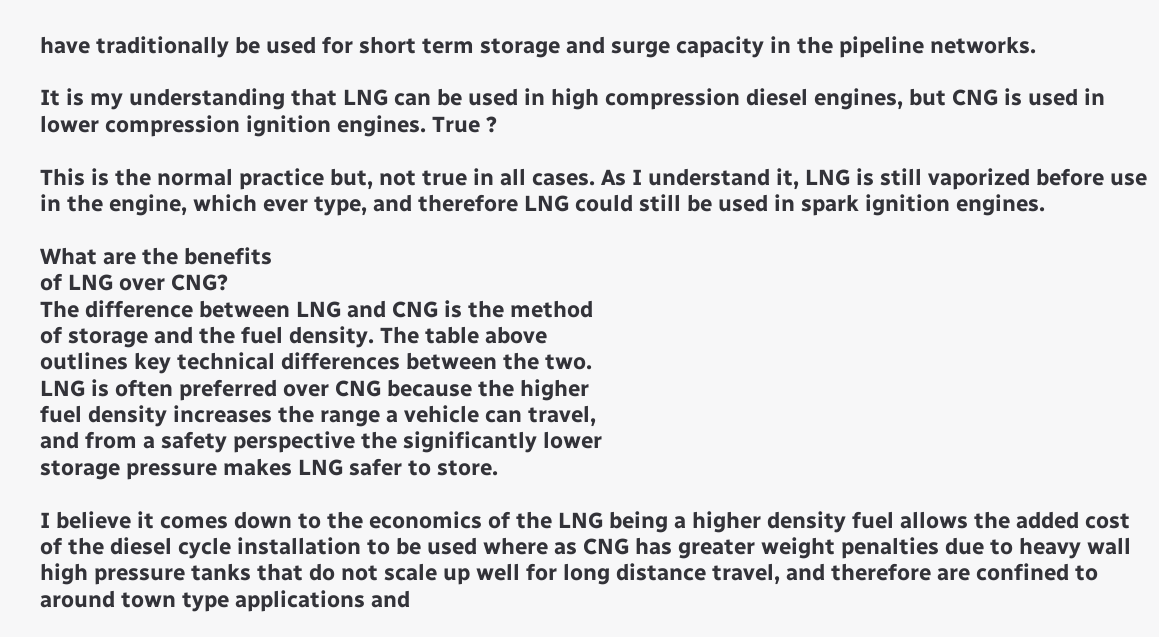have traditionally be used for short term storage and surge capacity in the pipeline networks.

It is my understanding that LNG can be used in high compression diesel engines, but CNG is used in lower compression ignition engines. True ?

This is the normal practice but, not true in all cases. As I understand it, LNG is still vaporized before use in the engine, which ever type, and therefore LNG could still be used in spark ignition engines.

What are the benefits
of LNG over CNG?
The difference between LNG and CNG is the method
of storage and the fuel density. The table above
outlines key technical differences between the two.
LNG is often preferred over CNG because the higher
fuel density increases the range a vehicle can travel,
and from a safety perspective the significantly lower
storage pressure makes LNG safer to store.

I believe it comes down to the economics of the LNG being a higher density fuel allows the added cost of the diesel cycle installation to be used where as CNG has greater weight penalties due to heavy wall high pressure tanks that do not scale up well for long distance travel, and therefore are confined to around town type applications and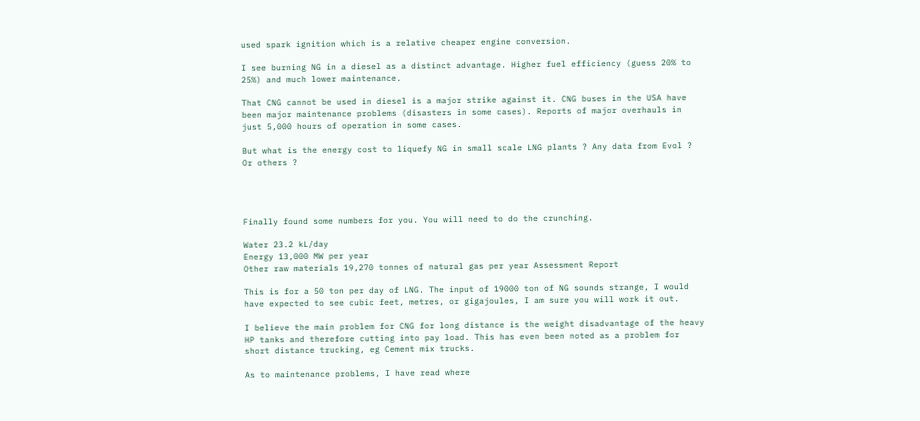used spark ignition which is a relative cheaper engine conversion.

I see burning NG in a diesel as a distinct advantage. Higher fuel efficiency (guess 20% to 25%) and much lower maintenance.

That CNG cannot be used in diesel is a major strike against it. CNG buses in the USA have been major maintenance problems (disasters in some cases). Reports of major overhauls in just 5,000 hours of operation in some cases.

But what is the energy cost to liquefy NG in small scale LNG plants ? Any data from Evol ? Or others ?




Finally found some numbers for you. You will need to do the crunching.

Water 23.2 kL/day
Energy 13,000 MW per year
Other raw materials 19,270 tonnes of natural gas per year Assessment Report

This is for a 50 ton per day of LNG. The input of 19000 ton of NG sounds strange, I would have expected to see cubic feet, metres, or gigajoules, I am sure you will work it out.

I believe the main problem for CNG for long distance is the weight disadvantage of the heavy HP tanks and therefore cutting into pay load. This has even been noted as a problem for short distance trucking, eg Cement mix trucks.

As to maintenance problems, I have read where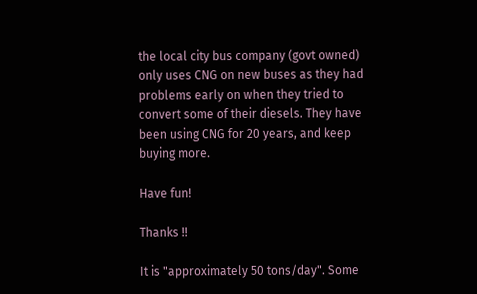the local city bus company (govt owned) only uses CNG on new buses as they had problems early on when they tried to convert some of their diesels. They have been using CNG for 20 years, and keep buying more.

Have fun!

Thanks !!

It is "approximately 50 tons/day". Some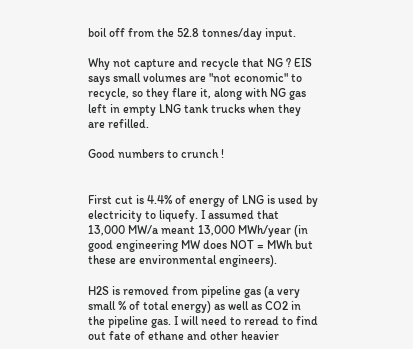boil off from the 52.8 tonnes/day input.

Why not capture and recycle that NG ? EIS says small volumes are "not economic" to recycle, so they flare it, along with NG gas left in empty LNG tank trucks when they are refilled.

Good numbers to crunch !


First cut is 4.4% of energy of LNG is used by electricity to liquefy. I assumed that 13,000 MW/a meant 13,000 MWh/year (in good engineering MW does NOT = MWh but these are environmental engineers).

H2S is removed from pipeline gas (a very small % of total energy) as well as CO2 in the pipeline gas. I will need to reread to find out fate of ethane and other heavier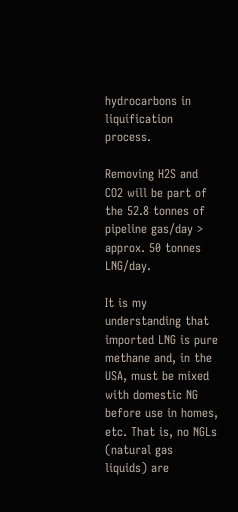hydrocarbons in liquification process.

Removing H2S and CO2 will be part of the 52.8 tonnes of pipeline gas/day > approx. 50 tonnes LNG/day.

It is my understanding that imported LNG is pure methane and, in the USA, must be mixed with domestic NG before use in homes, etc. That is, no NGLs (natural gas liquids) are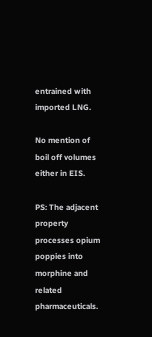entrained with imported LNG.

No mention of boil off volumes either in EIS.

PS: The adjacent property processes opium poppies into morphine and related pharmaceuticals.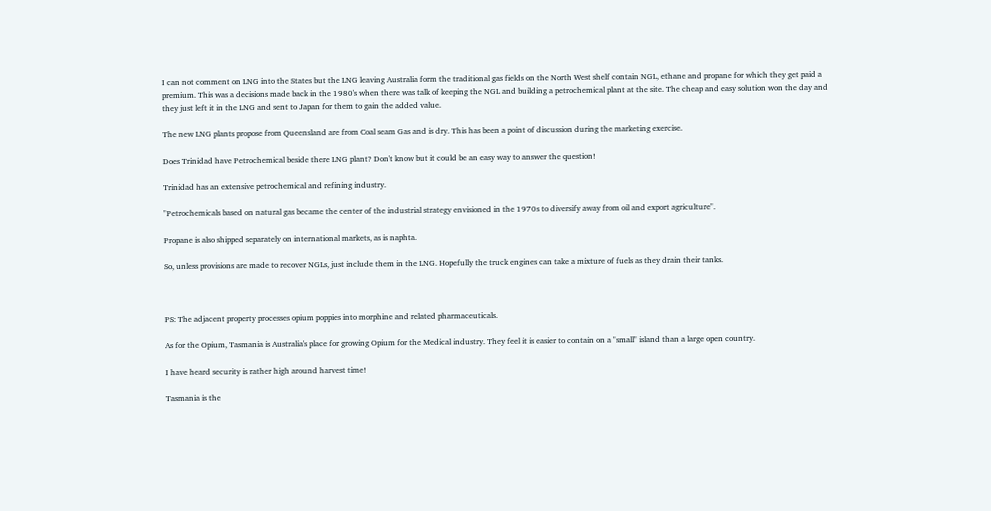I can not comment on LNG into the States but the LNG leaving Australia form the traditional gas fields on the North West shelf contain NGL, ethane and propane for which they get paid a premium. This was a decisions made back in the 1980's when there was talk of keeping the NGL and building a petrochemical plant at the site. The cheap and easy solution won the day and they just left it in the LNG and sent to Japan for them to gain the added value.

The new LNG plants propose from Queensland are from Coal seam Gas and is dry. This has been a point of discussion during the marketing exercise.

Does Trinidad have Petrochemical beside there LNG plant? Don't know but it could be an easy way to answer the question!

Trinidad has an extensive petrochemical and refining industry.

"Petrochemicals based on natural gas became the center of the industrial strategy envisioned in the 1970s to diversify away from oil and export agriculture".

Propane is also shipped separately on international markets, as is naphta.

So, unless provisions are made to recover NGLs, just include them in the LNG. Hopefully the truck engines can take a mixture of fuels as they drain their tanks.



PS: The adjacent property processes opium poppies into morphine and related pharmaceuticals.

As for the Opium, Tasmania is Australia's place for growing Opium for the Medical industry. They feel it is easier to contain on a "small" island than a large open country.

I have heard security is rather high around harvest time!

Tasmania is the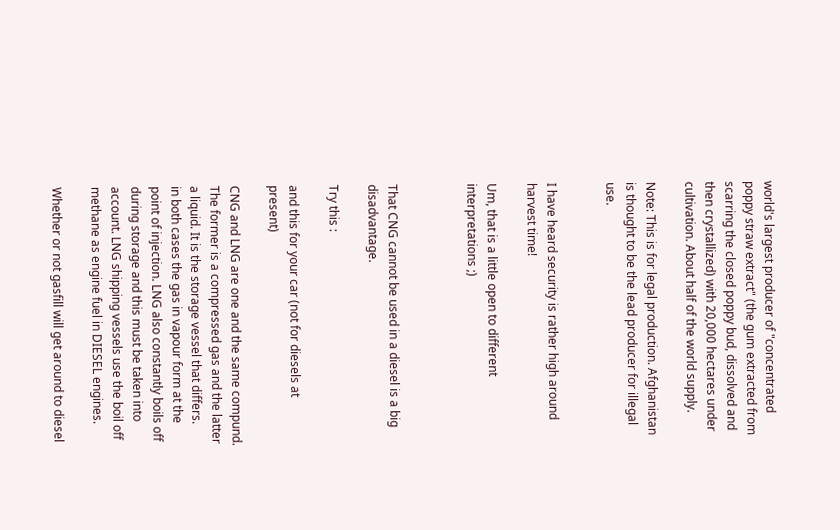world's largest producer of "concentrated poppy straw extract" (the gum extracted from scarring the closed poppy bud, dissolved and then crystallized) with 20,000 hectares under cultivation. About half of the world supply.

Note: This is for legal production. Afghanistan is thought to be the lead producer for illegal use.


I have heard security is rather high around harvest time!

Um, that is a little open to different interpretations ;)



That CNG cannot be used in a diesel is a big disadvantage.

Try this :

and this for your car (not for diesels at present)

CNG and LNG are one and the same compund. The former is a compressed gas and the latter a liquid. It is the storage vessel that differs.
in both cases the gas in vapour form at the point of injection. LNG also constantly boils off during storage and this must be taken into account. LNG shipping vessels use the boil off methane as engine fuel in DIESEL engines.

Whether or not gasfill will get around to diesel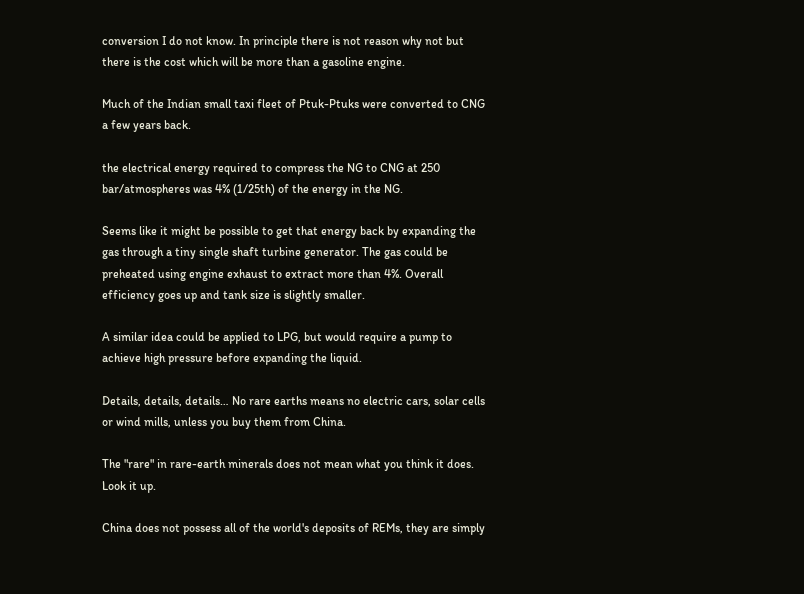conversion I do not know. In principle there is not reason why not but there is the cost which will be more than a gasoline engine.

Much of the Indian small taxi fleet of Ptuk-Ptuks were converted to CNG a few years back.

the electrical energy required to compress the NG to CNG at 250 bar/atmospheres was 4% (1/25th) of the energy in the NG.

Seems like it might be possible to get that energy back by expanding the gas through a tiny single shaft turbine generator. The gas could be preheated using engine exhaust to extract more than 4%. Overall efficiency goes up and tank size is slightly smaller.

A similar idea could be applied to LPG, but would require a pump to achieve high pressure before expanding the liquid.

Details, details, details… No rare earths means no electric cars, solar cells or wind mills, unless you buy them from China.

The "rare" in rare-earth minerals does not mean what you think it does. Look it up.

China does not possess all of the world's deposits of REMs, they are simply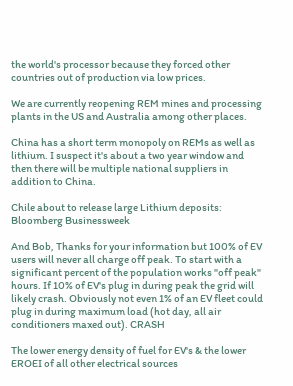the world's processor because they forced other countries out of production via low prices.

We are currently reopening REM mines and processing plants in the US and Australia among other places.

China has a short term monopoly on REMs as well as lithium. I suspect it's about a two year window and then there will be multiple national suppliers in addition to China.

Chile about to release large Lithium deposits: Bloomberg Businessweek

And Bob, Thanks for your information but 100% of EV users will never all charge off peak. To start with a significant percent of the population works "off peak" hours. If 10% of EV's plug in during peak the grid will likely crash. Obviously not even 1% of an EV fleet could plug in during maximum load (hot day, all air conditioners maxed out). CRASH

The lower energy density of fuel for EV's & the lower EROEI of all other electrical sources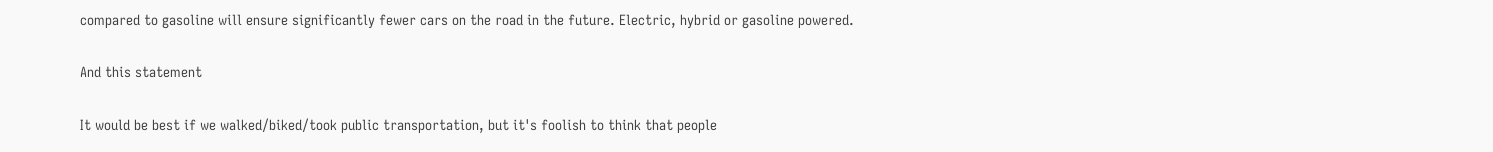compared to gasoline will ensure significantly fewer cars on the road in the future. Electric, hybrid or gasoline powered.

And this statement

It would be best if we walked/biked/took public transportation, but it's foolish to think that people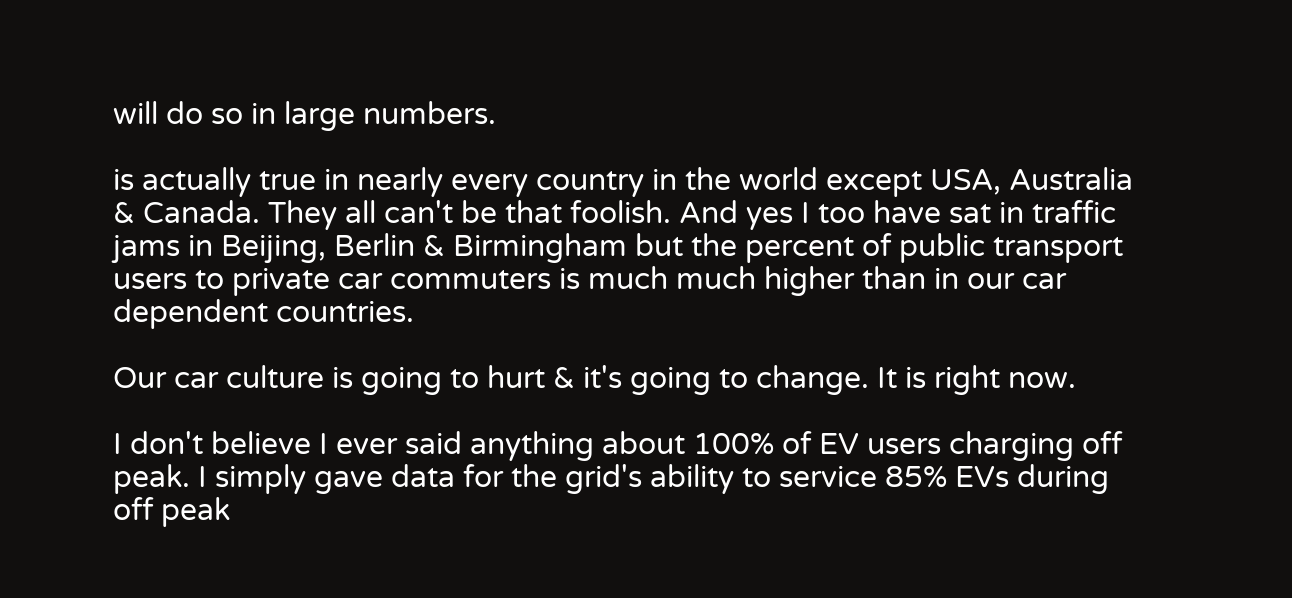will do so in large numbers.

is actually true in nearly every country in the world except USA, Australia & Canada. They all can't be that foolish. And yes I too have sat in traffic jams in Beijing, Berlin & Birmingham but the percent of public transport users to private car commuters is much much higher than in our car dependent countries.

Our car culture is going to hurt & it's going to change. It is right now.

I don't believe I ever said anything about 100% of EV users charging off peak. I simply gave data for the grid's ability to service 85% EVs during off peak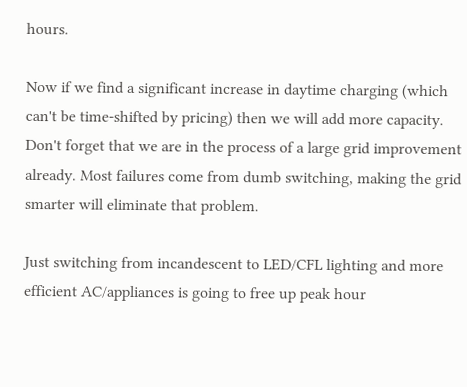hours.

Now if we find a significant increase in daytime charging (which can't be time-shifted by pricing) then we will add more capacity. Don't forget that we are in the process of a large grid improvement already. Most failures come from dumb switching, making the grid smarter will eliminate that problem.

Just switching from incandescent to LED/CFL lighting and more efficient AC/appliances is going to free up peak hour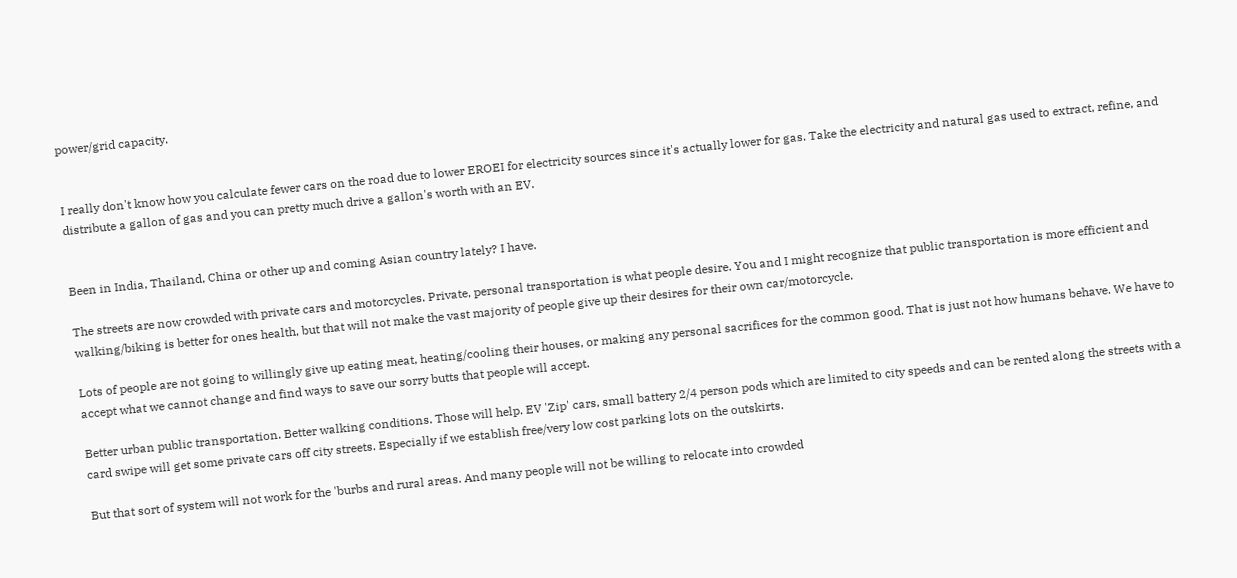power/grid capacity.


I really don't know how you calculate fewer cars on the road due to lower EROEI for electricity sources since it's actually lower for gas. Take the electricity and natural gas used to extract, refine, and distribute a gallon of gas and you can pretty much drive a gallon's worth with an EV.


Been in India, Thailand, China or other up and coming Asian country lately? I have.

The streets are now crowded with private cars and motorcycles. Private, personal transportation is what people desire. You and I might recognize that public transportation is more efficient and walking/biking is better for ones health, but that will not make the vast majority of people give up their desires for their own car/motorcycle.

Lots of people are not going to willingly give up eating meat, heating/cooling their houses, or making any personal sacrifices for the common good. That is just not how humans behave. We have to accept what we cannot change and find ways to save our sorry butts that people will accept.

Better urban public transportation. Better walking conditions. Those will help. EV 'Zip' cars, small battery 2/4 person pods which are limited to city speeds and can be rented along the streets with a card swipe will get some private cars off city streets. Especially if we establish free/very low cost parking lots on the outskirts.

But that sort of system will not work for the 'burbs and rural areas. And many people will not be willing to relocate into crowded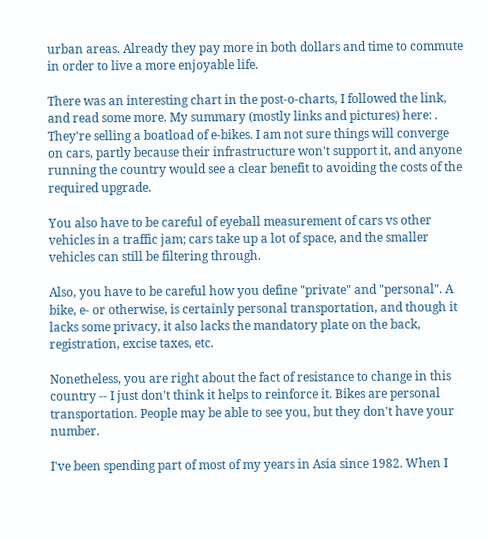urban areas. Already they pay more in both dollars and time to commute in order to live a more enjoyable life.

There was an interesting chart in the post-o-charts, I followed the link, and read some more. My summary (mostly links and pictures) here: .
They're selling a boatload of e-bikes. I am not sure things will converge on cars, partly because their infrastructure won't support it, and anyone running the country would see a clear benefit to avoiding the costs of the required upgrade.

You also have to be careful of eyeball measurement of cars vs other vehicles in a traffic jam; cars take up a lot of space, and the smaller vehicles can still be filtering through.

Also, you have to be careful how you define "private" and "personal". A bike, e- or otherwise, is certainly personal transportation, and though it lacks some privacy, it also lacks the mandatory plate on the back, registration, excise taxes, etc.

Nonetheless, you are right about the fact of resistance to change in this country -- I just don't think it helps to reinforce it. Bikes are personal transportation. People may be able to see you, but they don't have your number.

I've been spending part of most of my years in Asia since 1982. When I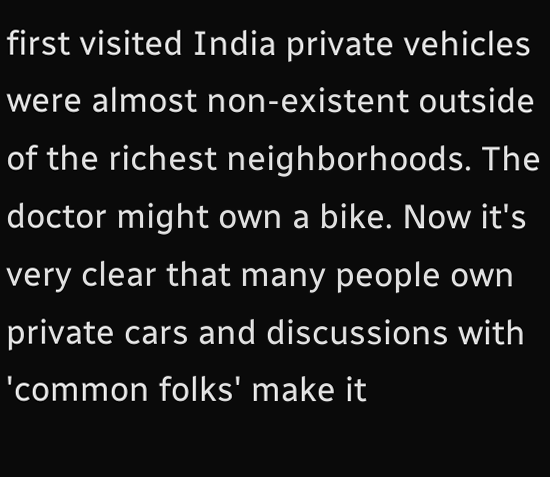first visited India private vehicles were almost non-existent outside of the richest neighborhoods. The doctor might own a bike. Now it's very clear that many people own private cars and discussions with 'common folks' make it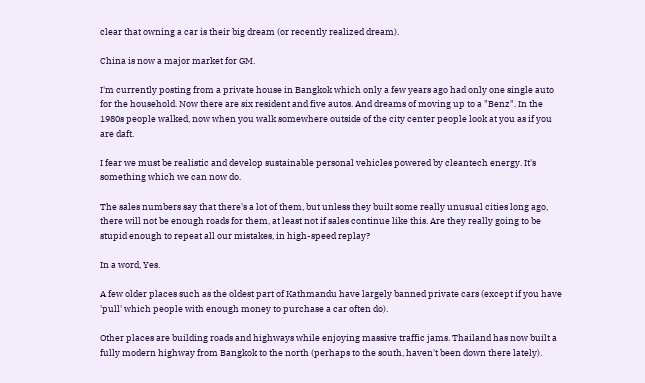clear that owning a car is their big dream (or recently realized dream).

China is now a major market for GM.

I'm currently posting from a private house in Bangkok which only a few years ago had only one single auto for the household. Now there are six resident and five autos. And dreams of moving up to a "Benz". In the 1980s people walked, now when you walk somewhere outside of the city center people look at you as if you are daft.

I fear we must be realistic and develop sustainable personal vehicles powered by cleantech energy. It's something which we can now do.

The sales numbers say that there's a lot of them, but unless they built some really unusual cities long ago, there will not be enough roads for them, at least not if sales continue like this. Are they really going to be stupid enough to repeat all our mistakes, in high-speed replay?

In a word, Yes.

A few older places such as the oldest part of Kathmandu have largely banned private cars (except if you have 'pull' which people with enough money to purchase a car often do).

Other places are building roads and highways while enjoying massive traffic jams. Thailand has now built a fully modern highway from Bangkok to the north (perhaps to the south, haven't been down there lately).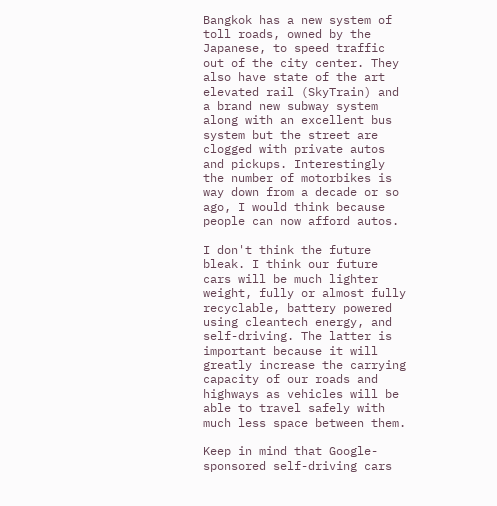Bangkok has a new system of toll roads, owned by the Japanese, to speed traffic out of the city center. They also have state of the art elevated rail (SkyTrain) and a brand new subway system along with an excellent bus system but the street are clogged with private autos and pickups. Interestingly the number of motorbikes is way down from a decade or so ago, I would think because people can now afford autos.

I don't think the future bleak. I think our future cars will be much lighter weight, fully or almost fully recyclable, battery powered using cleantech energy, and self-driving. The latter is important because it will greatly increase the carrying capacity of our roads and highways as vehicles will be able to travel safely with much less space between them.

Keep in mind that Google-sponsored self-driving cars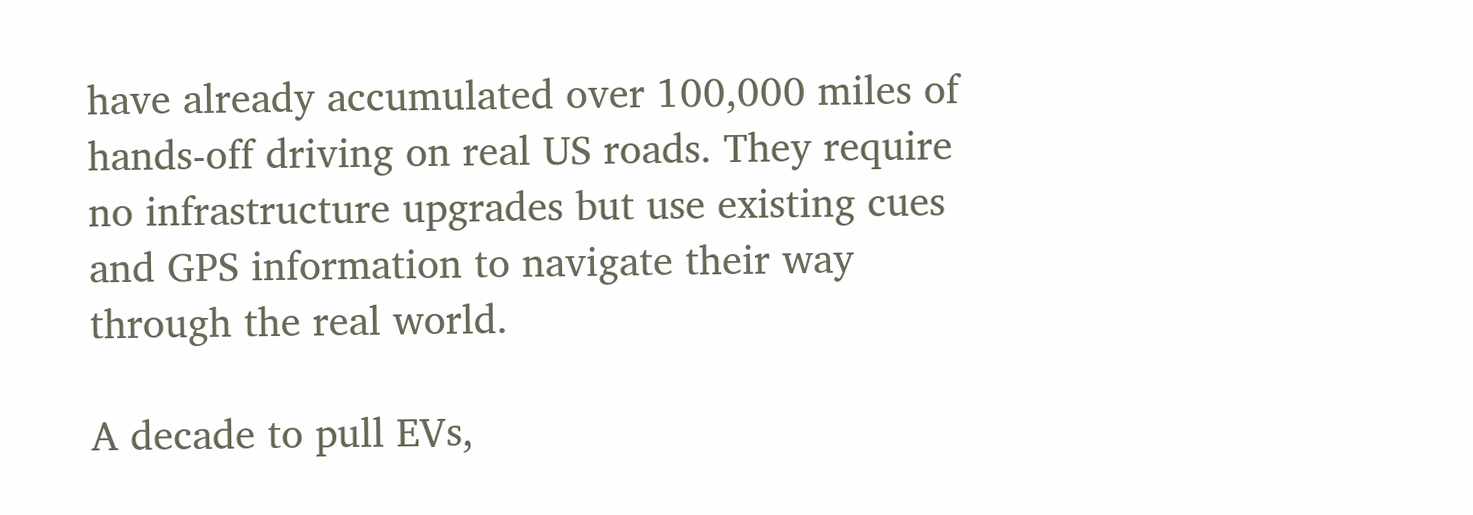have already accumulated over 100,000 miles of hands-off driving on real US roads. They require no infrastructure upgrades but use existing cues and GPS information to navigate their way through the real world.

A decade to pull EVs,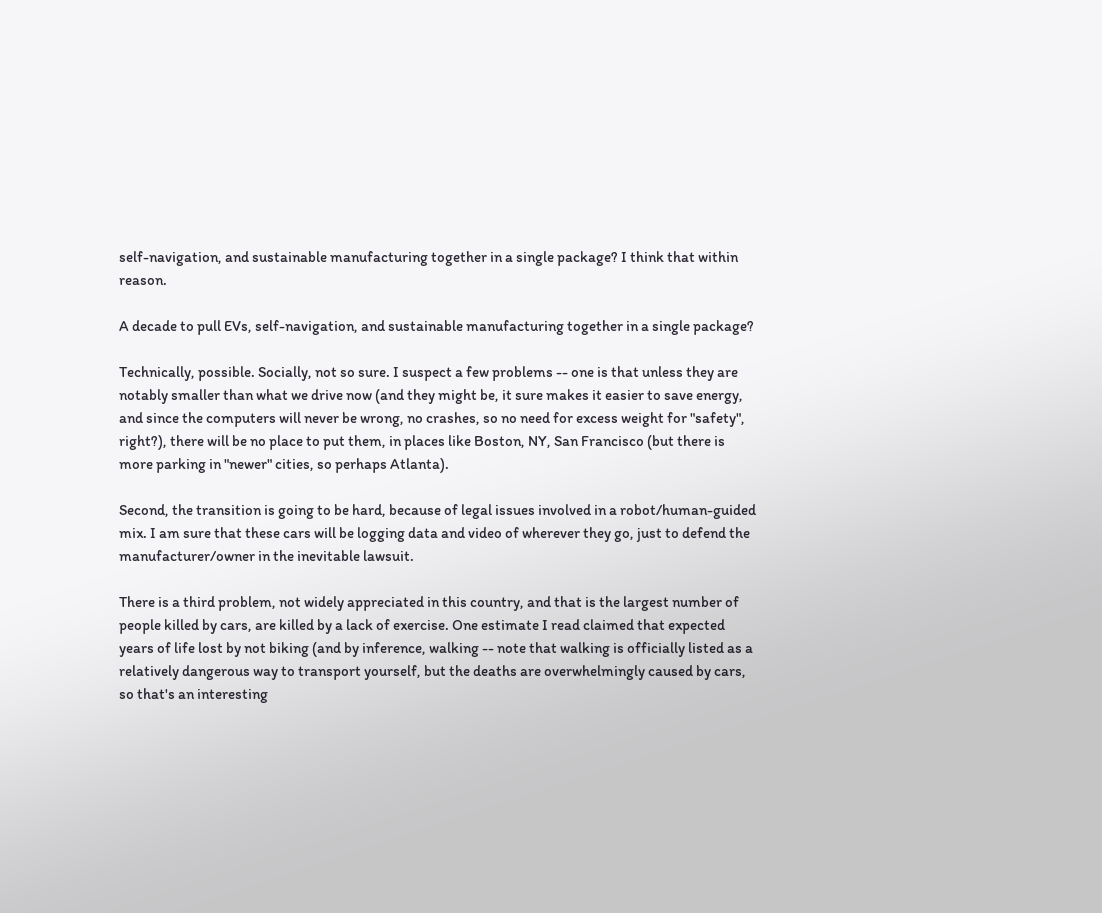self-navigation, and sustainable manufacturing together in a single package? I think that within reason.

A decade to pull EVs, self-navigation, and sustainable manufacturing together in a single package?

Technically, possible. Socially, not so sure. I suspect a few problems -- one is that unless they are notably smaller than what we drive now (and they might be, it sure makes it easier to save energy, and since the computers will never be wrong, no crashes, so no need for excess weight for "safety", right?), there will be no place to put them, in places like Boston, NY, San Francisco (but there is more parking in "newer" cities, so perhaps Atlanta).

Second, the transition is going to be hard, because of legal issues involved in a robot/human-guided mix. I am sure that these cars will be logging data and video of wherever they go, just to defend the manufacturer/owner in the inevitable lawsuit.

There is a third problem, not widely appreciated in this country, and that is the largest number of people killed by cars, are killed by a lack of exercise. One estimate I read claimed that expected years of life lost by not biking (and by inference, walking -- note that walking is officially listed as a relatively dangerous way to transport yourself, but the deaths are overwhelmingly caused by cars, so that's an interesting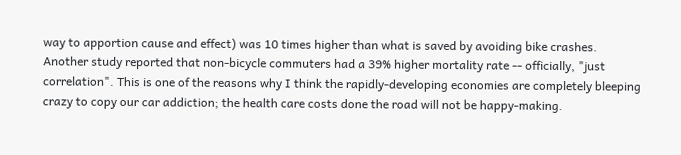way to apportion cause and effect) was 10 times higher than what is saved by avoiding bike crashes. Another study reported that non-bicycle commuters had a 39% higher mortality rate -- officially, "just correlation". This is one of the reasons why I think the rapidly-developing economies are completely bleeping crazy to copy our car addiction; the health care costs done the road will not be happy-making.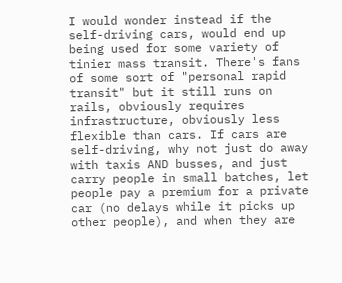I would wonder instead if the self-driving cars, would end up being used for some variety of tinier mass transit. There's fans of some sort of "personal rapid transit" but it still runs on rails, obviously requires infrastructure, obviously less flexible than cars. If cars are self-driving, why not just do away with taxis AND busses, and just carry people in small batches, let people pay a premium for a private car (no delays while it picks up other people), and when they are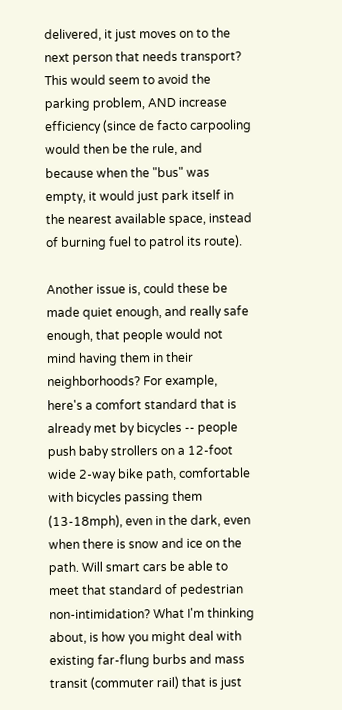delivered, it just moves on to the next person that needs transport? This would seem to avoid the parking problem, AND increase efficiency (since de facto carpooling would then be the rule, and because when the "bus" was empty, it would just park itself in the nearest available space, instead of burning fuel to patrol its route).

Another issue is, could these be made quiet enough, and really safe enough, that people would not mind having them in their neighborhoods? For example, here's a comfort standard that is already met by bicycles -- people push baby strollers on a 12-foot wide 2-way bike path, comfortable with bicycles passing them (13-18mph), even in the dark, even when there is snow and ice on the path. Will smart cars be able to meet that standard of pedestrian non-intimidation? What I'm thinking about, is how you might deal with existing far-flung burbs and mass transit (commuter rail) that is just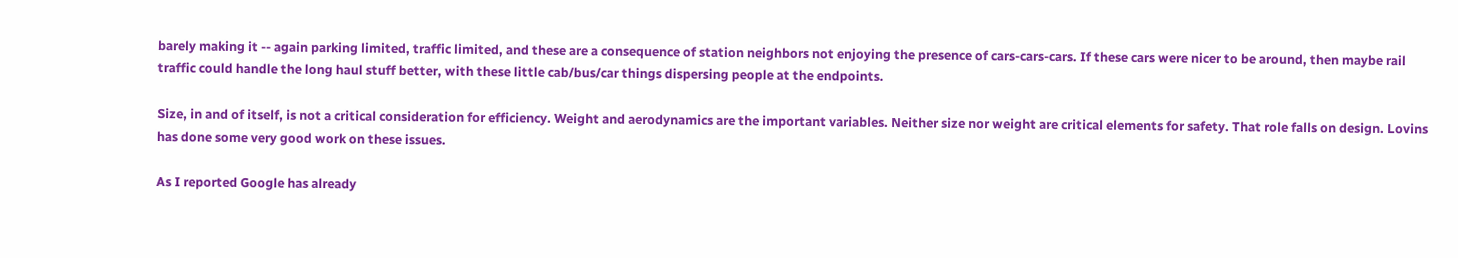barely making it -- again parking limited, traffic limited, and these are a consequence of station neighbors not enjoying the presence of cars-cars-cars. If these cars were nicer to be around, then maybe rail traffic could handle the long haul stuff better, with these little cab/bus/car things dispersing people at the endpoints.

Size, in and of itself, is not a critical consideration for efficiency. Weight and aerodynamics are the important variables. Neither size nor weight are critical elements for safety. That role falls on design. Lovins has done some very good work on these issues.

As I reported Google has already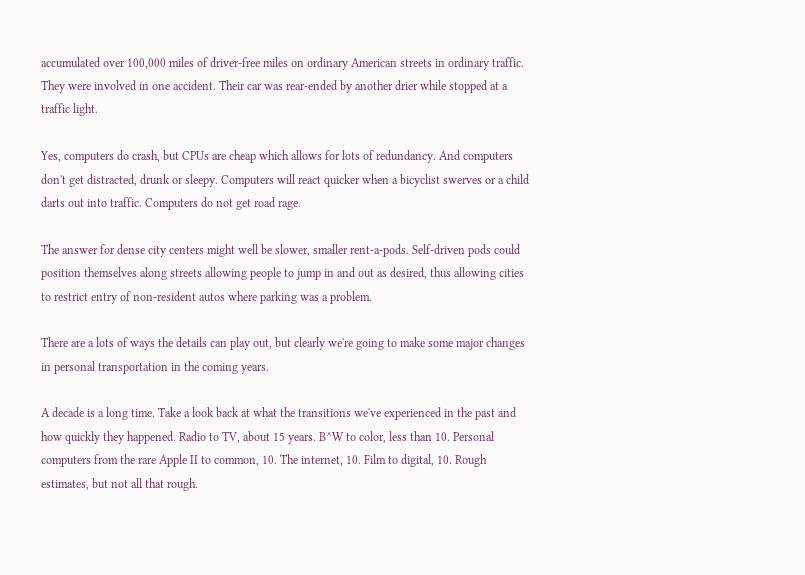accumulated over 100,000 miles of driver-free miles on ordinary American streets in ordinary traffic. They were involved in one accident. Their car was rear-ended by another drier while stopped at a traffic light.

Yes, computers do crash, but CPUs are cheap which allows for lots of redundancy. And computers don't get distracted, drunk or sleepy. Computers will react quicker when a bicyclist swerves or a child darts out into traffic. Computers do not get road rage.

The answer for dense city centers might well be slower, smaller rent-a-pods. Self-driven pods could position themselves along streets allowing people to jump in and out as desired, thus allowing cities to restrict entry of non-resident autos where parking was a problem.

There are a lots of ways the details can play out, but clearly we're going to make some major changes in personal transportation in the coming years.

A decade is a long time. Take a look back at what the transitions we've experienced in the past and how quickly they happened. Radio to TV, about 15 years. B^W to color, less than 10. Personal computers from the rare Apple II to common, 10. The internet, 10. Film to digital, 10. Rough estimates, but not all that rough.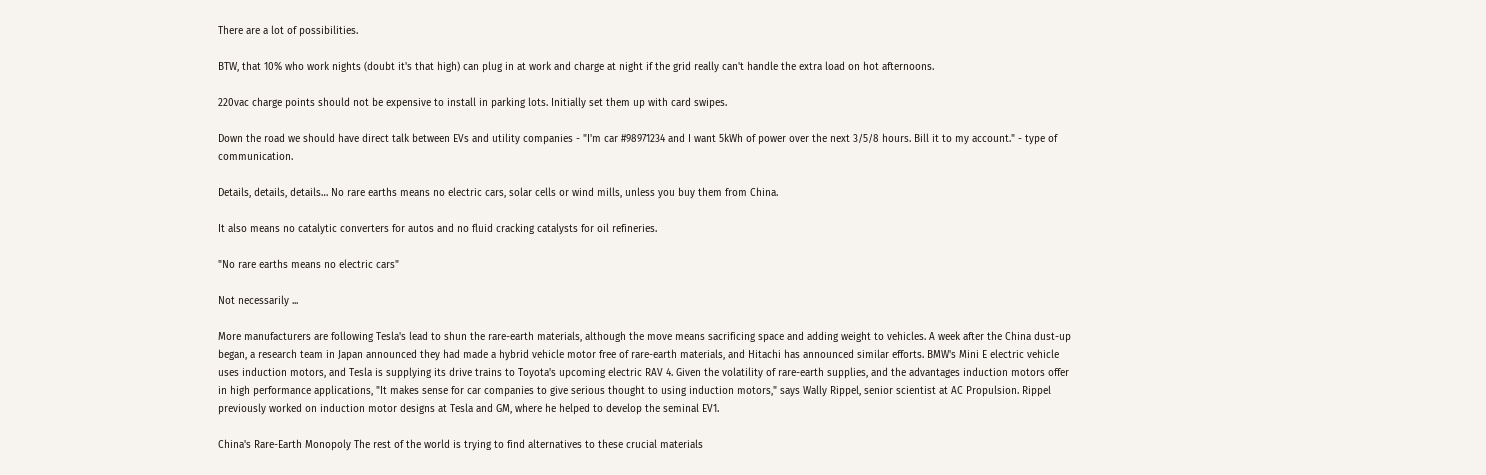There are a lot of possibilities.

BTW, that 10% who work nights (doubt it's that high) can plug in at work and charge at night if the grid really can't handle the extra load on hot afternoons.

220vac charge points should not be expensive to install in parking lots. Initially set them up with card swipes.

Down the road we should have direct talk between EVs and utility companies - "I'm car #98971234 and I want 5kWh of power over the next 3/5/8 hours. Bill it to my account." - type of communication.

Details, details, details… No rare earths means no electric cars, solar cells or wind mills, unless you buy them from China.

It also means no catalytic converters for autos and no fluid cracking catalysts for oil refineries.

"No rare earths means no electric cars"

Not necessarily ...

More manufacturers are following Tesla's lead to shun the rare-earth materials, although the move means sacrificing space and adding weight to vehicles. A week after the China dust-up began, a research team in Japan announced they had made a hybrid vehicle motor free of rare-earth materials, and Hitachi has announced similar efforts. BMW's Mini E electric vehicle uses induction motors, and Tesla is supplying its drive trains to Toyota's upcoming electric RAV 4. Given the volatility of rare-earth supplies, and the advantages induction motors offer in high performance applications, "It makes sense for car companies to give serious thought to using induction motors," says Wally Rippel, senior scientist at AC Propulsion. Rippel previously worked on induction motor designs at Tesla and GM, where he helped to develop the seminal EV1.

China's Rare-Earth Monopoly The rest of the world is trying to find alternatives to these crucial materials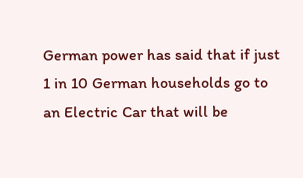German power has said that if just 1 in 10 German households go to an Electric Car that will be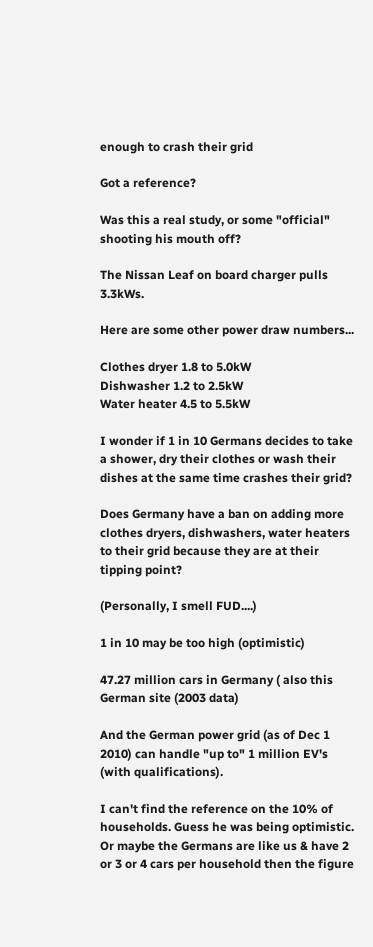enough to crash their grid

Got a reference?

Was this a real study, or some "official" shooting his mouth off?

The Nissan Leaf on board charger pulls 3.3kWs.

Here are some other power draw numbers...

Clothes dryer 1.8 to 5.0kW
Dishwasher 1.2 to 2.5kW
Water heater 4.5 to 5.5kW

I wonder if 1 in 10 Germans decides to take a shower, dry their clothes or wash their dishes at the same time crashes their grid?

Does Germany have a ban on adding more clothes dryers, dishwashers, water heaters to their grid because they are at their tipping point?

(Personally, I smell FUD....)

1 in 10 may be too high (optimistic)

47.27 million cars in Germany ( also this German site (2003 data)

And the German power grid (as of Dec 1 2010) can handle "up to" 1 million EV's (with qualifications).

I can't find the reference on the 10% of households. Guess he was being optimistic. Or maybe the Germans are like us & have 2 or 3 or 4 cars per household then the figure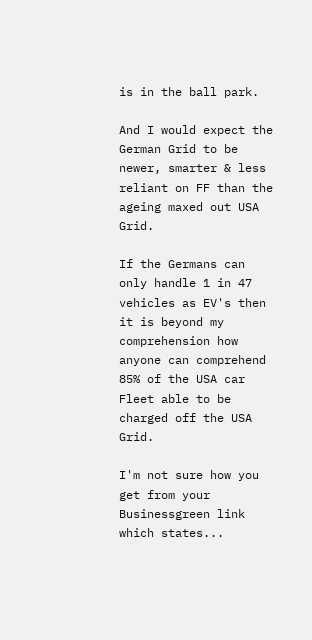is in the ball park.

And I would expect the German Grid to be newer, smarter & less reliant on FF than the ageing maxed out USA Grid.

If the Germans can only handle 1 in 47 vehicles as EV's then it is beyond my comprehension how anyone can comprehend 85% of the USA car Fleet able to be charged off the USA Grid.

I'm not sure how you get from your Businessgreen link which states...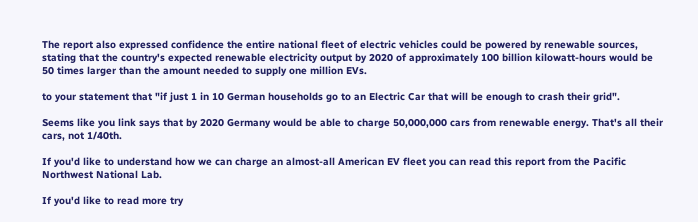The report also expressed confidence the entire national fleet of electric vehicles could be powered by renewable sources, stating that the country's expected renewable electricity output by 2020 of approximately 100 billion kilowatt-hours would be 50 times larger than the amount needed to supply one million EVs.

to your statement that "if just 1 in 10 German households go to an Electric Car that will be enough to crash their grid".

Seems like you link says that by 2020 Germany would be able to charge 50,000,000 cars from renewable energy. That's all their cars, not 1/40th.

If you'd like to understand how we can charge an almost-all American EV fleet you can read this report from the Pacific Northwest National Lab.

If you'd like to read more try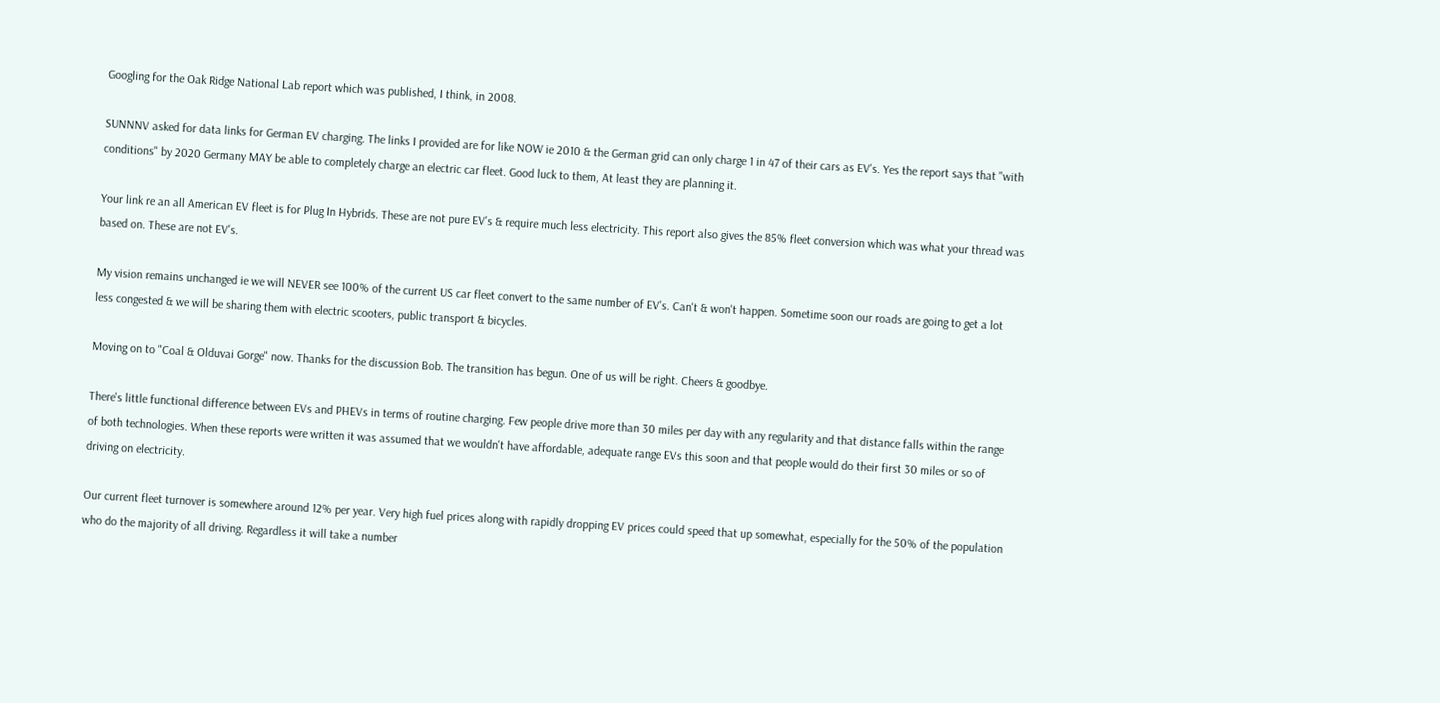Googling for the Oak Ridge National Lab report which was published, I think, in 2008.

SUNNNV asked for data links for German EV charging. The links I provided are for like NOW ie 2010 & the German grid can only charge 1 in 47 of their cars as EV's. Yes the report says that "with conditions" by 2020 Germany MAY be able to completely charge an electric car fleet. Good luck to them, At least they are planning it.

Your link re an all American EV fleet is for Plug In Hybrids. These are not pure EV's & require much less electricity. This report also gives the 85% fleet conversion which was what your thread was based on. These are not EV's.

My vision remains unchanged ie we will NEVER see 100% of the current US car fleet convert to the same number of EV's. Can't & won't happen. Sometime soon our roads are going to get a lot less congested & we will be sharing them with electric scooters, public transport & bicycles.

Moving on to "Coal & Olduvai Gorge" now. Thanks for the discussion Bob. The transition has begun. One of us will be right. Cheers & goodbye.

There's little functional difference between EVs and PHEVs in terms of routine charging. Few people drive more than 30 miles per day with any regularity and that distance falls within the range of both technologies. When these reports were written it was assumed that we wouldn't have affordable, adequate range EVs this soon and that people would do their first 30 miles or so of driving on electricity.

Our current fleet turnover is somewhere around 12% per year. Very high fuel prices along with rapidly dropping EV prices could speed that up somewhat, especially for the 50% of the population who do the majority of all driving. Regardless it will take a number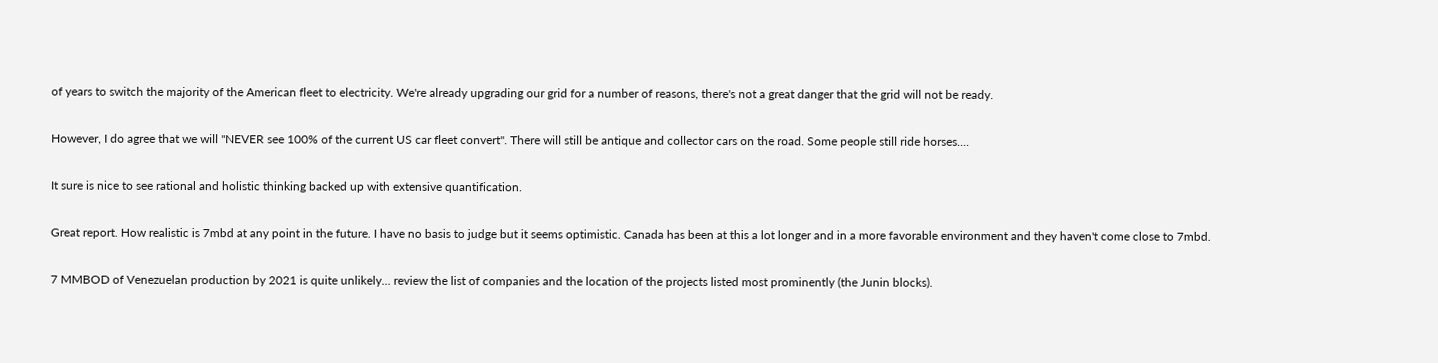of years to switch the majority of the American fleet to electricity. We're already upgrading our grid for a number of reasons, there's not a great danger that the grid will not be ready.

However, I do agree that we will "NEVER see 100% of the current US car fleet convert". There will still be antique and collector cars on the road. Some people still ride horses....

It sure is nice to see rational and holistic thinking backed up with extensive quantification.

Great report. How realistic is 7mbd at any point in the future. I have no basis to judge but it seems optimistic. Canada has been at this a lot longer and in a more favorable environment and they haven't come close to 7mbd.

7 MMBOD of Venezuelan production by 2021 is quite unlikely... review the list of companies and the location of the projects listed most prominently (the Junin blocks).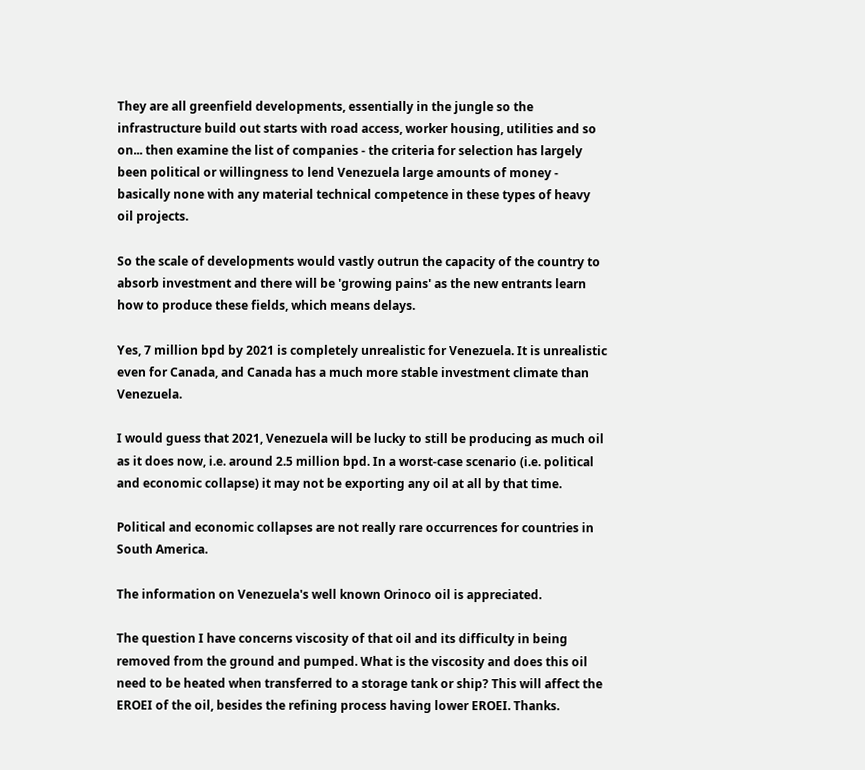They are all greenfield developments, essentially in the jungle so the infrastructure build out starts with road access, worker housing, utilities and so on... then examine the list of companies - the criteria for selection has largely been political or willingness to lend Venezuela large amounts of money - basically none with any material technical competence in these types of heavy oil projects.

So the scale of developments would vastly outrun the capacity of the country to absorb investment and there will be 'growing pains' as the new entrants learn how to produce these fields, which means delays.

Yes, 7 million bpd by 2021 is completely unrealistic for Venezuela. It is unrealistic even for Canada, and Canada has a much more stable investment climate than Venezuela.

I would guess that 2021, Venezuela will be lucky to still be producing as much oil as it does now, i.e. around 2.5 million bpd. In a worst-case scenario (i.e. political and economic collapse) it may not be exporting any oil at all by that time.

Political and economic collapses are not really rare occurrences for countries in South America.

The information on Venezuela's well known Orinoco oil is appreciated.

The question I have concerns viscosity of that oil and its difficulty in being removed from the ground and pumped. What is the viscosity and does this oil need to be heated when transferred to a storage tank or ship? This will affect the EROEI of the oil, besides the refining process having lower EROEI. Thanks.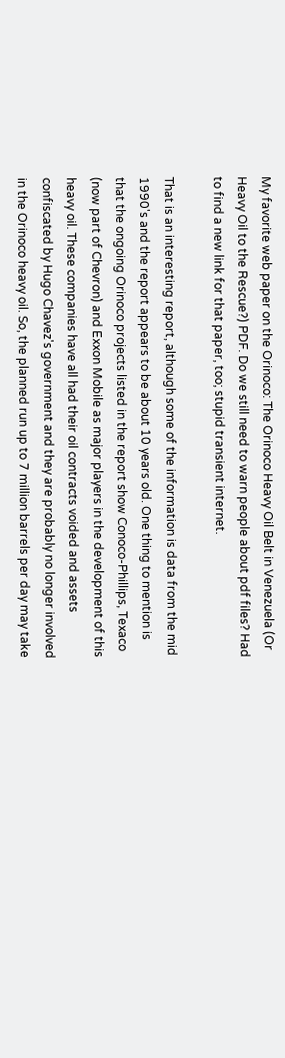My favorite web paper on the Orinoco: The Orinoco Heavy Oil Belt in Venezuela (Or Heavy Oil to the Rescue?) PDF. Do we still need to warn people about pdf files? Had to find a new link for that paper, too; stupid transient internet.

That is an interesting report, although some of the information is data from the mid 1990's and the report appears to be about 10 years old. One thing to mention is that the ongoing Orinoco projects listed in the report show Conoco-Phillips, Texaco (now part of Chevron) and Exxon Mobile as major players in the development of this heavy oil. These companies have all had their oil contracts voided and assets confiscated by Hugo Chavez's government and they are probably no longer involved in the Orinoco heavy oil. So, the planned run up to 7 million barrels per day may take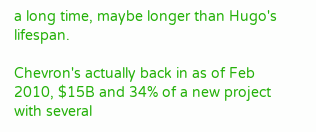a long time, maybe longer than Hugo's lifespan.

Chevron's actually back in as of Feb 2010, $15B and 34% of a new project with several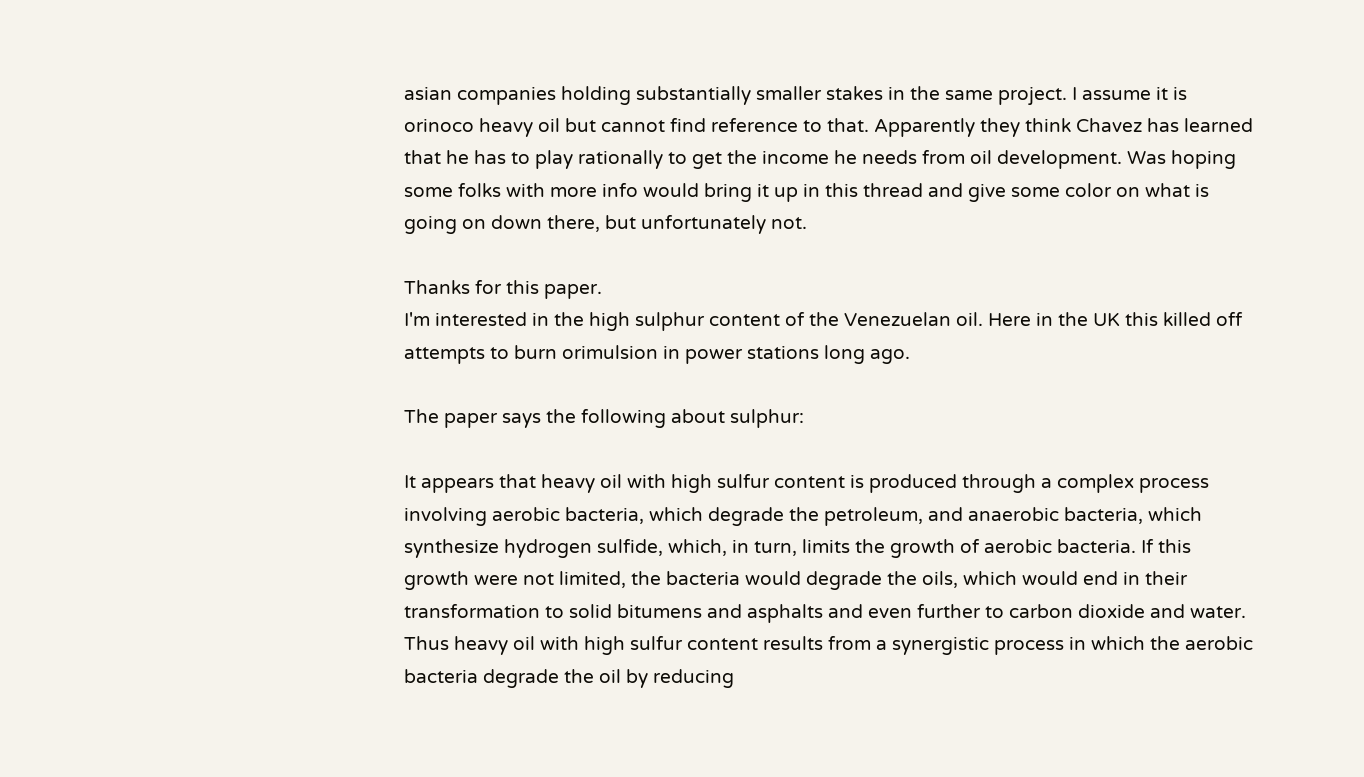asian companies holding substantially smaller stakes in the same project. I assume it is orinoco heavy oil but cannot find reference to that. Apparently they think Chavez has learned that he has to play rationally to get the income he needs from oil development. Was hoping some folks with more info would bring it up in this thread and give some color on what is going on down there, but unfortunately not.

Thanks for this paper.
I'm interested in the high sulphur content of the Venezuelan oil. Here in the UK this killed off attempts to burn orimulsion in power stations long ago.

The paper says the following about sulphur:

It appears that heavy oil with high sulfur content is produced through a complex process involving aerobic bacteria, which degrade the petroleum, and anaerobic bacteria, which synthesize hydrogen sulfide, which, in turn, limits the growth of aerobic bacteria. If this growth were not limited, the bacteria would degrade the oils, which would end in their transformation to solid bitumens and asphalts and even further to carbon dioxide and water. Thus heavy oil with high sulfur content results from a synergistic process in which the aerobic bacteria degrade the oil by reducing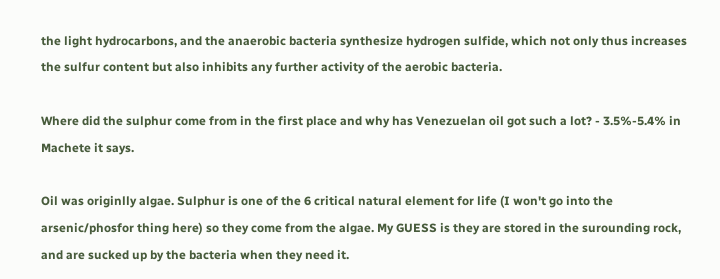the light hydrocarbons, and the anaerobic bacteria synthesize hydrogen sulfide, which not only thus increases the sulfur content but also inhibits any further activity of the aerobic bacteria.

Where did the sulphur come from in the first place and why has Venezuelan oil got such a lot? - 3.5%-5.4% in Machete it says.

Oil was originlly algae. Sulphur is one of the 6 critical natural element for life (I won't go into the arsenic/phosfor thing here) so they come from the algae. My GUESS is they are stored in the surounding rock, and are sucked up by the bacteria when they need it.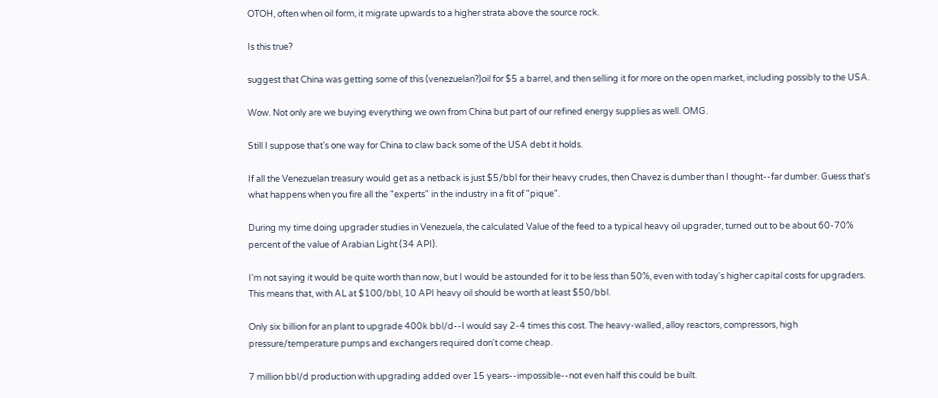OTOH, often when oil form, it migrate upwards to a higher strata above the source rock.

Is this true?

suggest that China was getting some of this (venezuelan?)oil for $5 a barrel, and then selling it for more on the open market, including possibly to the USA.

Wow. Not only are we buying everything we own from China but part of our refined energy supplies as well. OMG.

Still I suppose that's one way for China to claw back some of the USA debt it holds.

If all the Venezuelan treasury would get as a netback is just $5/bbl for their heavy crudes, then Chavez is dumber than I thought--far dumber. Guess that's what happens when you fire all the "experts" in the industry in a fit of "pique".

During my time doing upgrader studies in Venezuela, the calculated Value of the feed to a typical heavy oil upgrader, turned out to be about 60-70% percent of the value of Arabian Light (34 API).

I'm not saying it would be quite worth than now, but I would be astounded for it to be less than 50%, even with today's higher capital costs for upgraders. This means that, with AL at $100/bbl, 10 API heavy oil should be worth at least $50/bbl.

Only six billion for an plant to upgrade 400k bbl/d--I would say 2-4 times this cost. The heavy-walled, alloy reactors, compressors, high pressure/temperature pumps and exchangers required don't come cheap.

7 million bbl/d production with upgrading added over 15 years--impossible--not even half this could be built.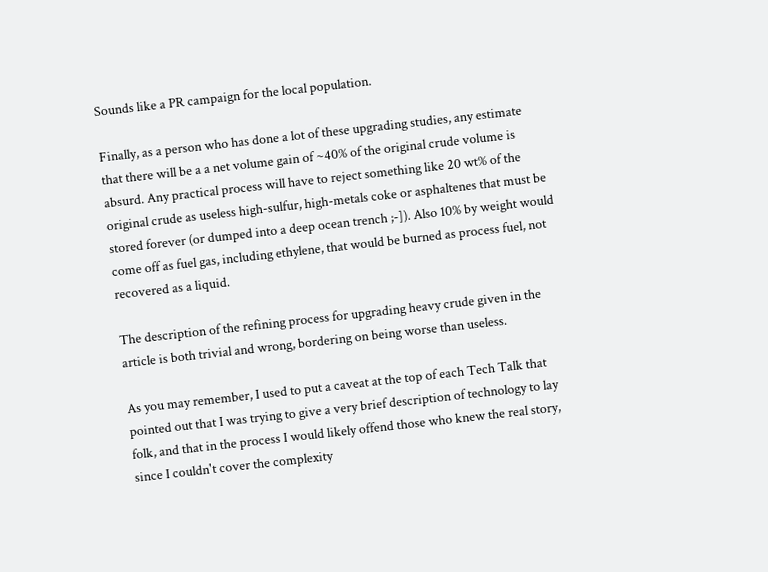Sounds like a PR campaign for the local population.

Finally, as a person who has done a lot of these upgrading studies, any estimate that there will be a a net volume gain of ~40% of the original crude volume is absurd. Any practical process will have to reject something like 20 wt% of the original crude as useless high-sulfur, high-metals coke or asphaltenes that must be stored forever (or dumped into a deep ocean trench ;-]). Also 10% by weight would come off as fuel gas, including ethylene, that would be burned as process fuel, not recovered as a liquid.

The description of the refining process for upgrading heavy crude given in the article is both trivial and wrong, bordering on being worse than useless.

As you may remember, I used to put a caveat at the top of each Tech Talk that pointed out that I was trying to give a very brief description of technology to lay folk, and that in the process I would likely offend those who knew the real story, since I couldn't cover the complexity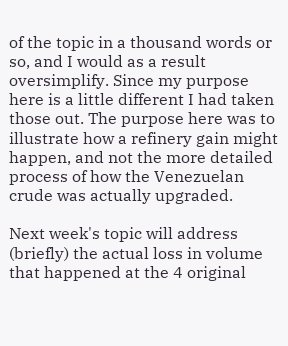of the topic in a thousand words or so, and I would as a result oversimplify. Since my purpose here is a little different I had taken those out. The purpose here was to illustrate how a refinery gain might happen, and not the more detailed process of how the Venezuelan crude was actually upgraded.

Next week's topic will address (briefly) the actual loss in volume that happened at the 4 original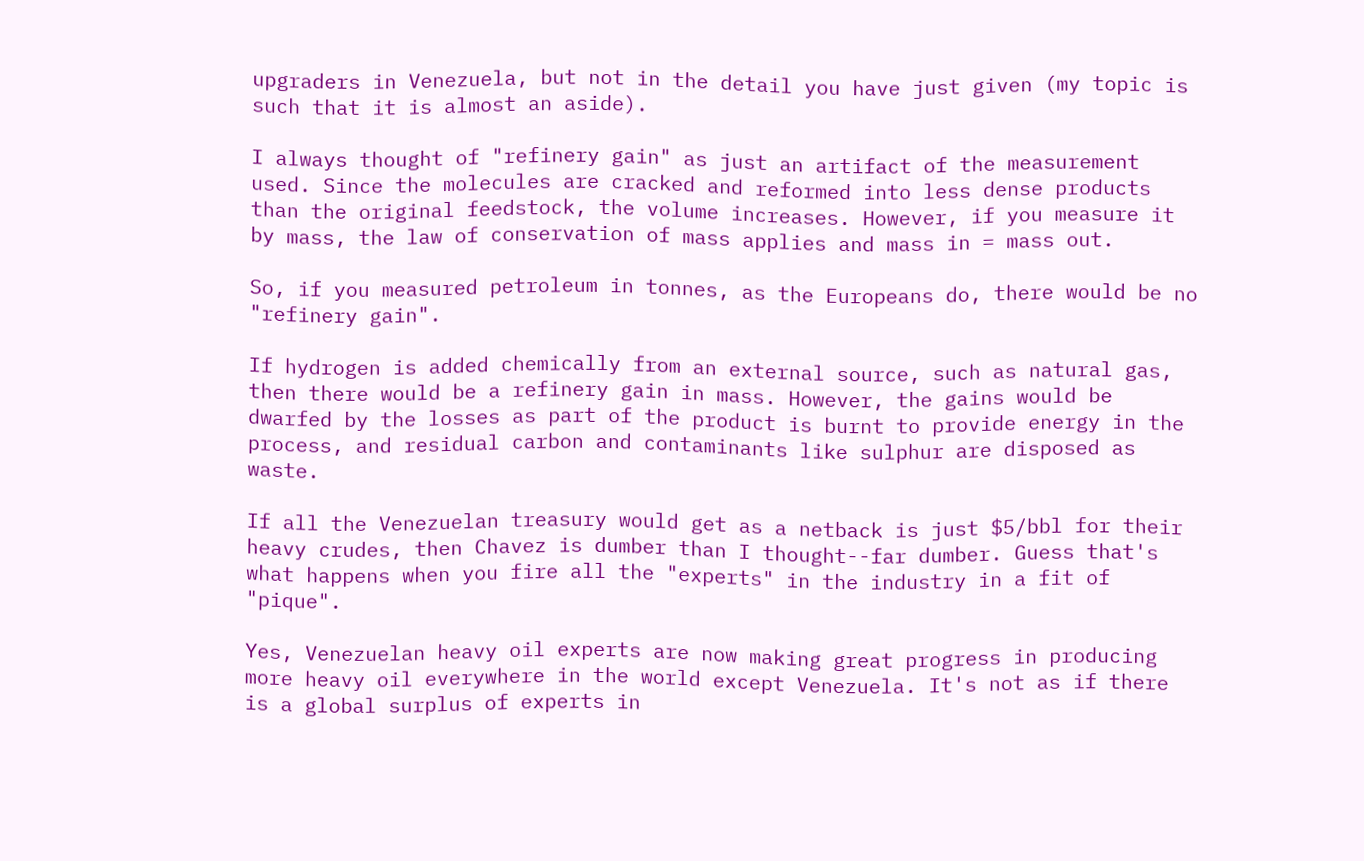upgraders in Venezuela, but not in the detail you have just given (my topic is such that it is almost an aside).

I always thought of "refinery gain" as just an artifact of the measurement used. Since the molecules are cracked and reformed into less dense products than the original feedstock, the volume increases. However, if you measure it by mass, the law of conservation of mass applies and mass in = mass out.

So, if you measured petroleum in tonnes, as the Europeans do, there would be no "refinery gain".

If hydrogen is added chemically from an external source, such as natural gas, then there would be a refinery gain in mass. However, the gains would be dwarfed by the losses as part of the product is burnt to provide energy in the process, and residual carbon and contaminants like sulphur are disposed as waste.

If all the Venezuelan treasury would get as a netback is just $5/bbl for their heavy crudes, then Chavez is dumber than I thought--far dumber. Guess that's what happens when you fire all the "experts" in the industry in a fit of "pique".

Yes, Venezuelan heavy oil experts are now making great progress in producing more heavy oil everywhere in the world except Venezuela. It's not as if there is a global surplus of experts in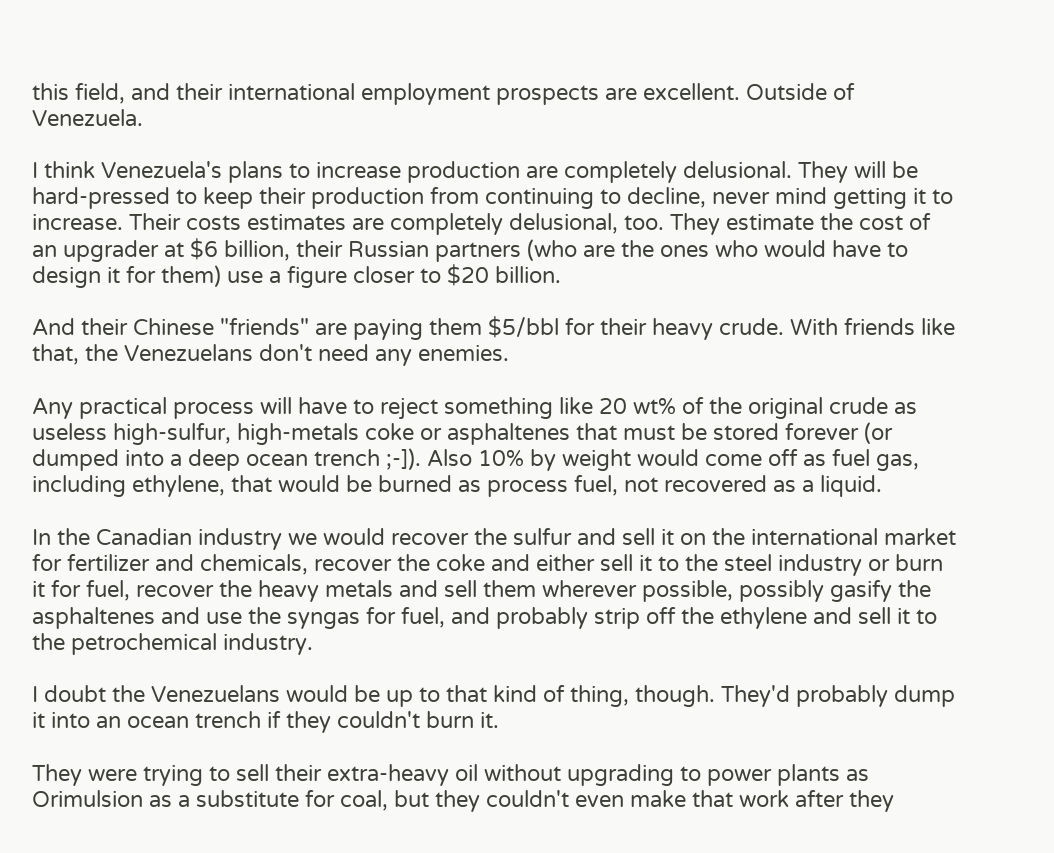this field, and their international employment prospects are excellent. Outside of Venezuela.

I think Venezuela's plans to increase production are completely delusional. They will be hard-pressed to keep their production from continuing to decline, never mind getting it to increase. Their costs estimates are completely delusional, too. They estimate the cost of an upgrader at $6 billion, their Russian partners (who are the ones who would have to design it for them) use a figure closer to $20 billion.

And their Chinese "friends" are paying them $5/bbl for their heavy crude. With friends like that, the Venezuelans don't need any enemies.

Any practical process will have to reject something like 20 wt% of the original crude as useless high-sulfur, high-metals coke or asphaltenes that must be stored forever (or dumped into a deep ocean trench ;-]). Also 10% by weight would come off as fuel gas, including ethylene, that would be burned as process fuel, not recovered as a liquid.

In the Canadian industry we would recover the sulfur and sell it on the international market for fertilizer and chemicals, recover the coke and either sell it to the steel industry or burn it for fuel, recover the heavy metals and sell them wherever possible, possibly gasify the asphaltenes and use the syngas for fuel, and probably strip off the ethylene and sell it to the petrochemical industry.

I doubt the Venezuelans would be up to that kind of thing, though. They'd probably dump it into an ocean trench if they couldn't burn it.

They were trying to sell their extra-heavy oil without upgrading to power plants as Orimulsion as a substitute for coal, but they couldn't even make that work after they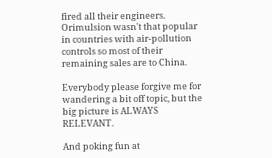fired all their engineers. Orimulsion wasn't that popular in countries with air-pollution controls so most of their remaining sales are to China.

Everybody please forgive me for wandering a bit off topic, but the big picture is ALWAYS RELEVANT.

And poking fun at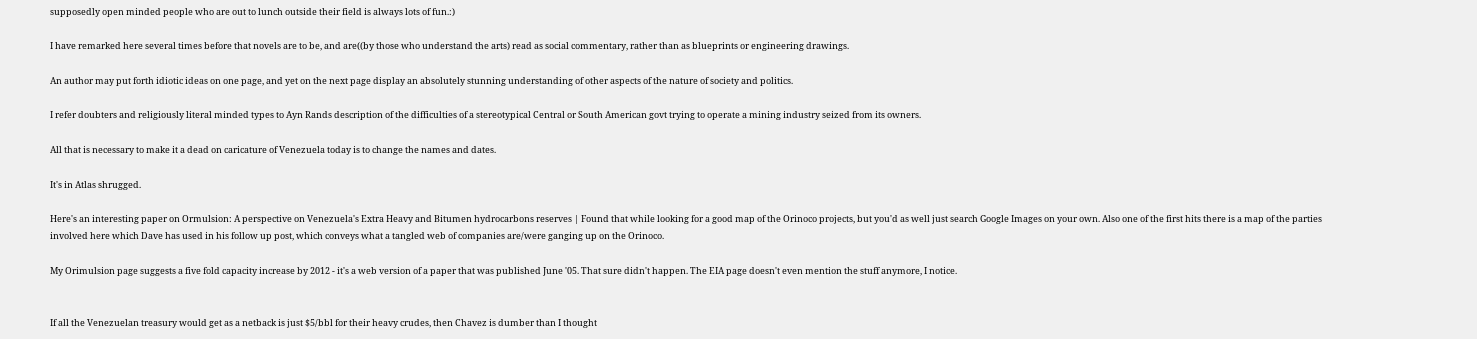supposedly open minded people who are out to lunch outside their field is always lots of fun.:)

I have remarked here several times before that novels are to be, and are((by those who understand the arts) read as social commentary, rather than as blueprints or engineering drawings.

An author may put forth idiotic ideas on one page, and yet on the next page display an absolutely stunning understanding of other aspects of the nature of society and politics.

I refer doubters and religiously literal minded types to Ayn Rands description of the difficulties of a stereotypical Central or South American govt trying to operate a mining industry seized from its owners.

All that is necessary to make it a dead on caricature of Venezuela today is to change the names and dates.

It's in Atlas shrugged.

Here's an interesting paper on Ormulsion: A perspective on Venezuela's Extra Heavy and Bitumen hydrocarbons reserves | Found that while looking for a good map of the Orinoco projects, but you'd as well just search Google Images on your own. Also one of the first hits there is a map of the parties involved here which Dave has used in his follow up post, which conveys what a tangled web of companies are/were ganging up on the Orinoco.

My Orimulsion page suggests a five fold capacity increase by 2012 - it's a web version of a paper that was published June '05. That sure didn't happen. The EIA page doesn't even mention the stuff anymore, I notice.


If all the Venezuelan treasury would get as a netback is just $5/bbl for their heavy crudes, then Chavez is dumber than I thought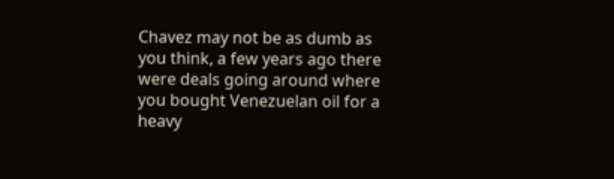Chavez may not be as dumb as you think, a few years ago there were deals going around where you bought Venezuelan oil for a heavy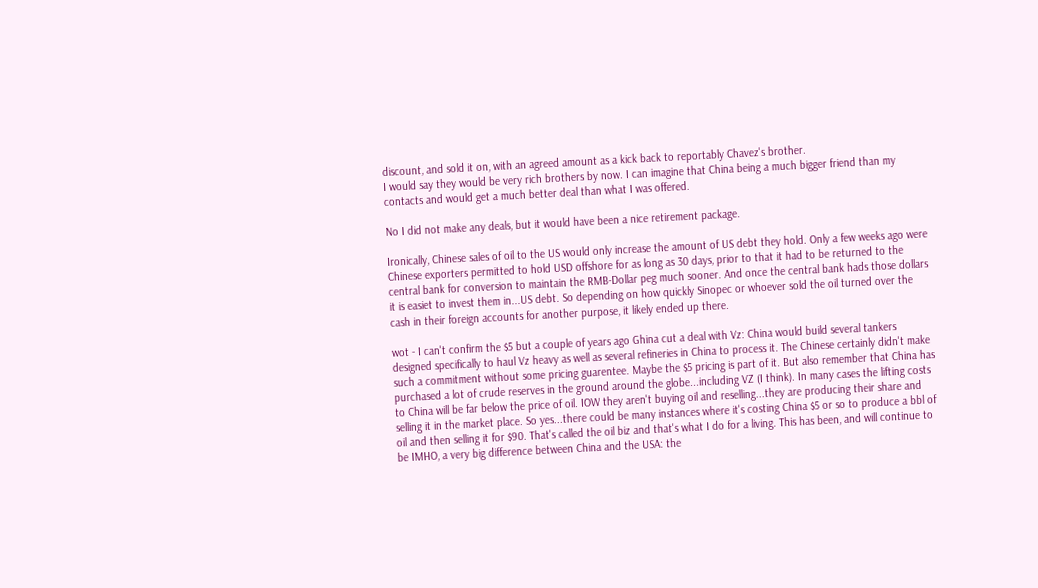discount, and sold it on, with an agreed amount as a kick back to reportably Chavez's brother.
I would say they would be very rich brothers by now. I can imagine that China being a much bigger friend than my contacts and would get a much better deal than what I was offered.

No I did not make any deals, but it would have been a nice retirement package.

Ironically, Chinese sales of oil to the US would only increase the amount of US debt they hold. Only a few weeks ago were Chinese exporters permitted to hold USD offshore for as long as 30 days, prior to that it had to be returned to the central bank for conversion to maintain the RMB-Dollar peg much sooner. And once the central bank hads those dollars it is easiet to invest them in...US debt. So depending on how quickly Sinopec or whoever sold the oil turned over the cash in their foreign accounts for another purpose, it likely ended up there.

wot - I can't confirm the $5 but a couple of years ago Ghina cut a deal with Vz: China would build several tankers designed specifically to haul Vz heavy as well as several refineries in China to process it. The Chinese certainly didn't make such a commitment without some pricing guarentee. Maybe the $5 pricing is part of it. But also remember that China has purchased a lot of crude reserves in the ground around the globe...including VZ (I think). In many cases the lifting costs to China will be far below the price of oil. IOW they aren't buying oil and reselling...they are producing their share and selling it in the market place. So yes...there could be many instances where it's costing China $5 or so to produce a bbl of oil and then selling it for $90. That's called the oil biz and that's what I do for a living. This has been, and will continue to be IMHO, a very big difference between China and the USA: the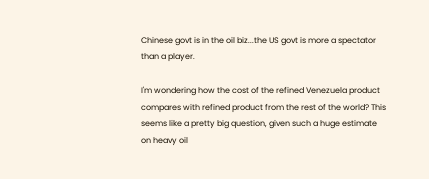Chinese govt is in the oil biz...the US govt is more a spectator than a player.

I'm wondering how the cost of the refined Venezuela product compares with refined product from the rest of the world? This seems like a pretty big question, given such a huge estimate on heavy oil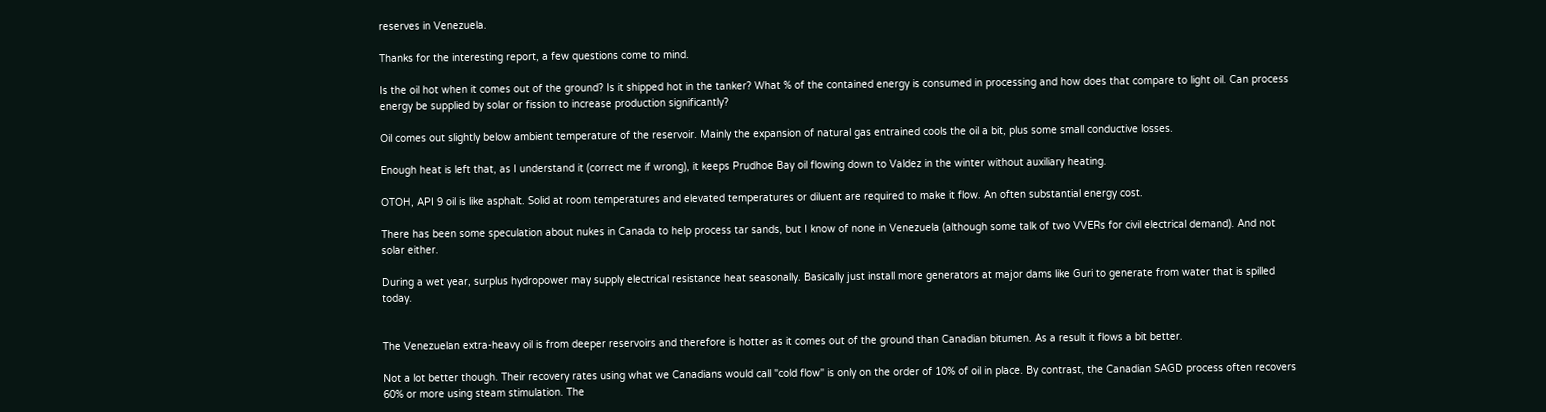reserves in Venezuela.

Thanks for the interesting report, a few questions come to mind.

Is the oil hot when it comes out of the ground? Is it shipped hot in the tanker? What % of the contained energy is consumed in processing and how does that compare to light oil. Can process energy be supplied by solar or fission to increase production significantly?

Oil comes out slightly below ambient temperature of the reservoir. Mainly the expansion of natural gas entrained cools the oil a bit, plus some small conductive losses.

Enough heat is left that, as I understand it (correct me if wrong), it keeps Prudhoe Bay oil flowing down to Valdez in the winter without auxiliary heating.

OTOH, API 9 oil is like asphalt. Solid at room temperatures and elevated temperatures or diluent are required to make it flow. An often substantial energy cost.

There has been some speculation about nukes in Canada to help process tar sands, but I know of none in Venezuela (although some talk of two VVERs for civil electrical demand). And not solar either.

During a wet year, surplus hydropower may supply electrical resistance heat seasonally. Basically just install more generators at major dams like Guri to generate from water that is spilled today.


The Venezuelan extra-heavy oil is from deeper reservoirs and therefore is hotter as it comes out of the ground than Canadian bitumen. As a result it flows a bit better.

Not a lot better though. Their recovery rates using what we Canadians would call "cold flow" is only on the order of 10% of oil in place. By contrast, the Canadian SAGD process often recovers 60% or more using steam stimulation. The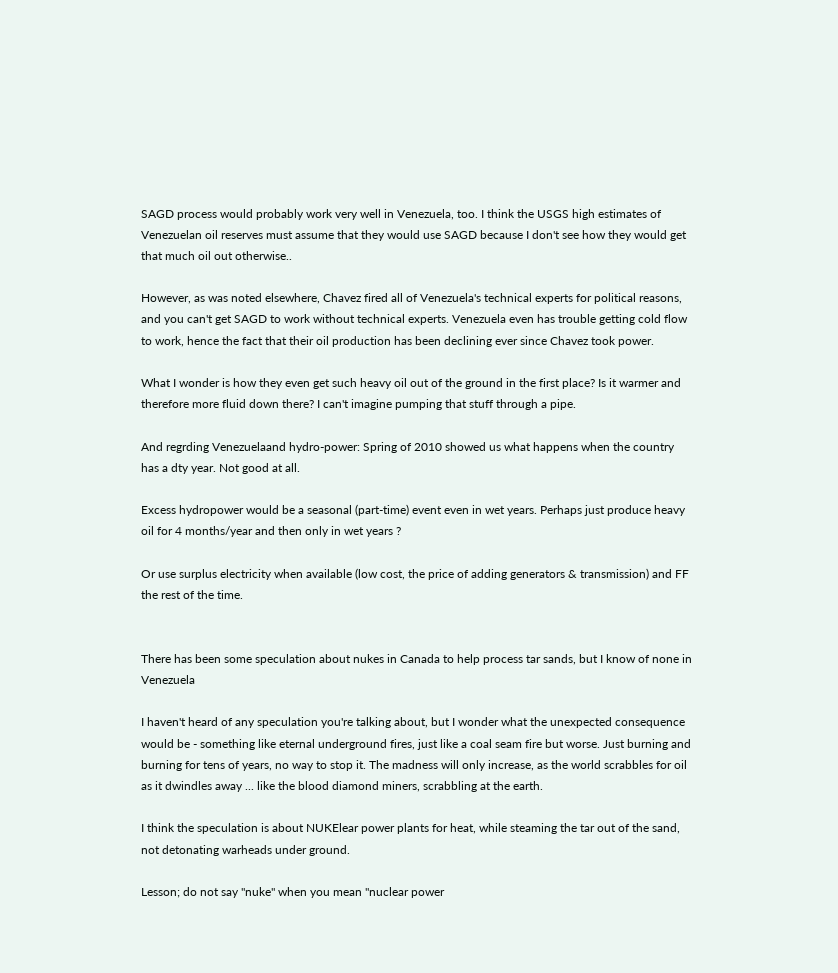SAGD process would probably work very well in Venezuela, too. I think the USGS high estimates of Venezuelan oil reserves must assume that they would use SAGD because I don't see how they would get that much oil out otherwise..

However, as was noted elsewhere, Chavez fired all of Venezuela's technical experts for political reasons, and you can't get SAGD to work without technical experts. Venezuela even has trouble getting cold flow to work, hence the fact that their oil production has been declining ever since Chavez took power.

What I wonder is how they even get such heavy oil out of the ground in the first place? Is it warmer and therefore more fluid down there? I can't imagine pumping that stuff through a pipe.

And regrding Venezuelaand hydro-power: Spring of 2010 showed us what happens when the country has a dty year. Not good at all.

Excess hydropower would be a seasonal (part-time) event even in wet years. Perhaps just produce heavy oil for 4 months/year and then only in wet years ?

Or use surplus electricity when available (low cost, the price of adding generators & transmission) and FF the rest of the time.


There has been some speculation about nukes in Canada to help process tar sands, but I know of none in Venezuela

I haven't heard of any speculation you're talking about, but I wonder what the unexpected consequence would be - something like eternal underground fires, just like a coal seam fire but worse. Just burning and burning for tens of years, no way to stop it. The madness will only increase, as the world scrabbles for oil as it dwindles away ... like the blood diamond miners, scrabbling at the earth.

I think the speculation is about NUKElear power plants for heat, while steaming the tar out of the sand, not detonating warheads under ground.

Lesson; do not say "nuke" when you mean "nuclear power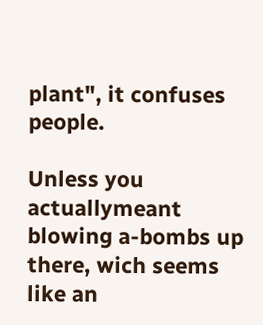plant", it confuses people.

Unless you actuallymeant blowing a-bombs up there, wich seems like an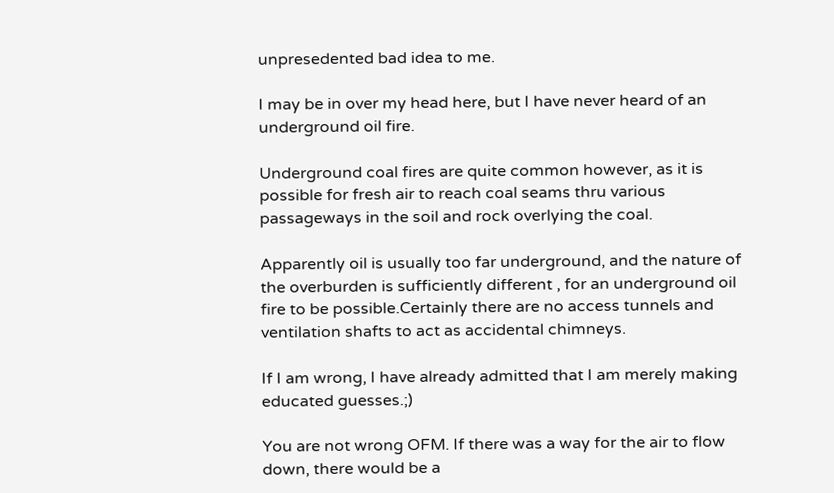unpresedented bad idea to me.

I may be in over my head here, but I have never heard of an underground oil fire.

Underground coal fires are quite common however, as it is possible for fresh air to reach coal seams thru various passageways in the soil and rock overlying the coal.

Apparently oil is usually too far underground, and the nature of the overburden is sufficiently different , for an underground oil fire to be possible.Certainly there are no access tunnels and ventilation shafts to act as accidental chimneys.

If I am wrong, I have already admitted that I am merely making educated guesses.;)

You are not wrong OFM. If there was a way for the air to flow down, there would be a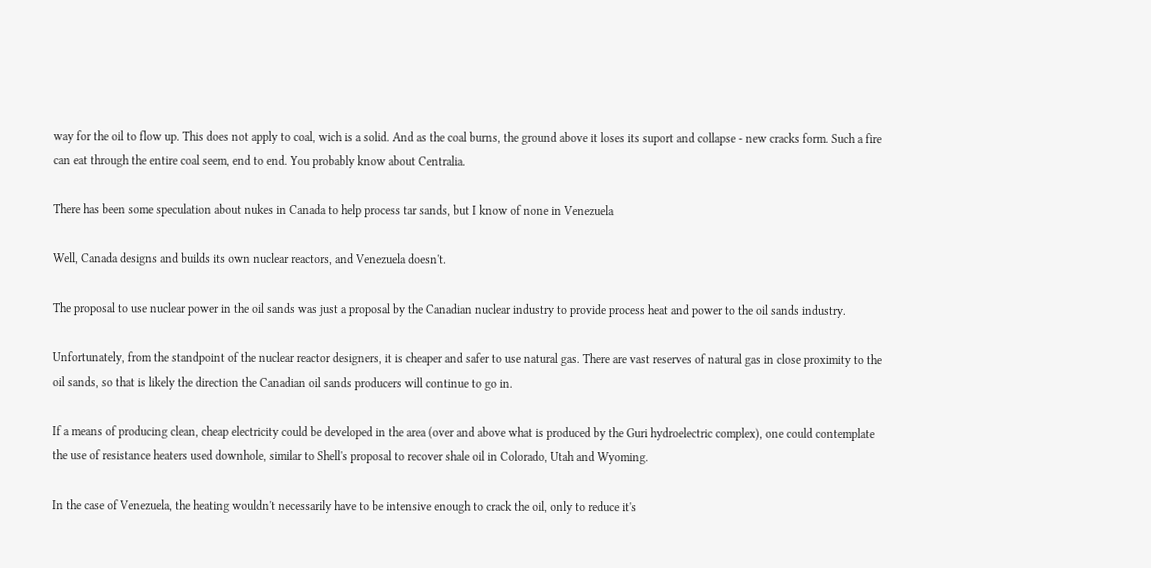way for the oil to flow up. This does not apply to coal, wich is a solid. And as the coal burns, the ground above it loses its suport and collapse - new cracks form. Such a fire can eat through the entire coal seem, end to end. You probably know about Centralia.

There has been some speculation about nukes in Canada to help process tar sands, but I know of none in Venezuela

Well, Canada designs and builds its own nuclear reactors, and Venezuela doesn't.

The proposal to use nuclear power in the oil sands was just a proposal by the Canadian nuclear industry to provide process heat and power to the oil sands industry.

Unfortunately, from the standpoint of the nuclear reactor designers, it is cheaper and safer to use natural gas. There are vast reserves of natural gas in close proximity to the oil sands, so that is likely the direction the Canadian oil sands producers will continue to go in.

If a means of producing clean, cheap electricity could be developed in the area (over and above what is produced by the Guri hydroelectric complex), one could contemplate the use of resistance heaters used downhole, similar to Shell's proposal to recover shale oil in Colorado, Utah and Wyoming.

In the case of Venezuela, the heating wouldn't necessarily have to be intensive enough to crack the oil, only to reduce it's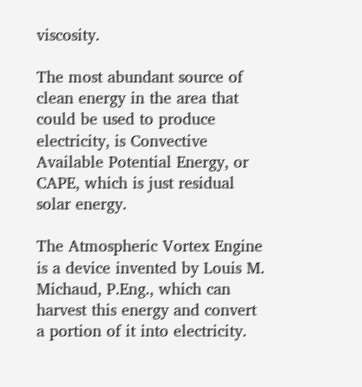viscosity.

The most abundant source of clean energy in the area that could be used to produce electricity, is Convective Available Potential Energy, or CAPE, which is just residual solar energy.

The Atmospheric Vortex Engine is a device invented by Louis M. Michaud, P.Eng., which can harvest this energy and convert a portion of it into electricity.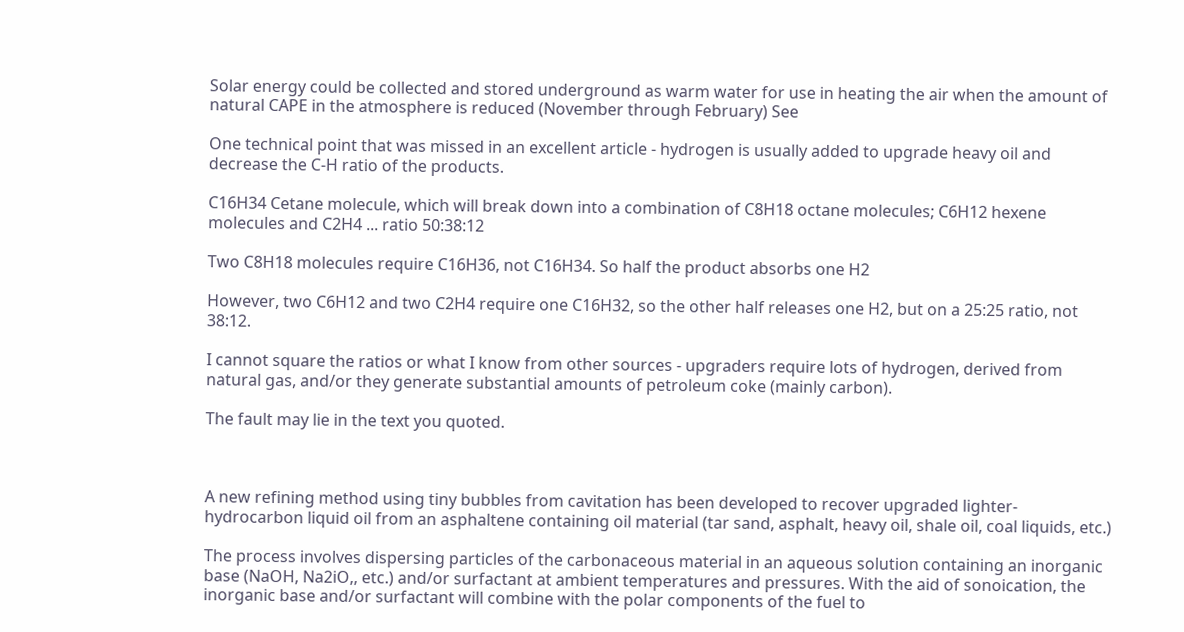Solar energy could be collected and stored underground as warm water for use in heating the air when the amount of natural CAPE in the atmosphere is reduced (November through February) See

One technical point that was missed in an excellent article - hydrogen is usually added to upgrade heavy oil and decrease the C-H ratio of the products.

C16H34 Cetane molecule, which will break down into a combination of C8H18 octane molecules; C6H12 hexene molecules and C2H4 ... ratio 50:38:12

Two C8H18 molecules require C16H36, not C16H34. So half the product absorbs one H2

However, two C6H12 and two C2H4 require one C16H32, so the other half releases one H2, but on a 25:25 ratio, not 38:12.

I cannot square the ratios or what I know from other sources - upgraders require lots of hydrogen, derived from natural gas, and/or they generate substantial amounts of petroleum coke (mainly carbon).

The fault may lie in the text you quoted.



A new refining method using tiny bubbles from cavitation has been developed to recover upgraded lighter-hydrocarbon liquid oil from an asphaltene containing oil material (tar sand, asphalt, heavy oil, shale oil, coal liquids, etc.)

The process involves dispersing particles of the carbonaceous material in an aqueous solution containing an inorganic base (NaOH, Na2iO,, etc.) and/or surfactant at ambient temperatures and pressures. With the aid of sonoication, the inorganic base and/or surfactant will combine with the polar components of the fuel to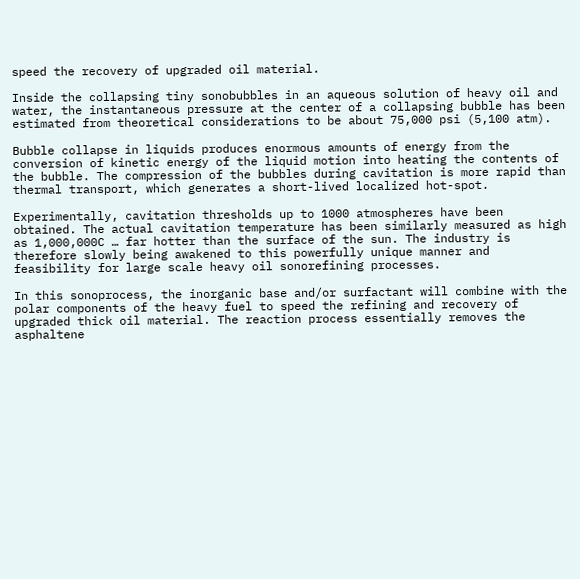speed the recovery of upgraded oil material.

Inside the collapsing tiny sonobubbles in an aqueous solution of heavy oil and water, the instantaneous pressure at the center of a collapsing bubble has been estimated from theoretical considerations to be about 75,000 psi (5,100 atm).

Bubble collapse in liquids produces enormous amounts of energy from the conversion of kinetic energy of the liquid motion into heating the contents of the bubble. The compression of the bubbles during cavitation is more rapid than thermal transport, which generates a short-lived localized hot-spot.

Experimentally, cavitation thresholds up to 1000 atmospheres have been obtained. The actual cavitation temperature has been similarly measured as high as 1,000,000C … far hotter than the surface of the sun. The industry is therefore slowly being awakened to this powerfully unique manner and feasibility for large scale heavy oil sonorefining processes.

In this sonoprocess, the inorganic base and/or surfactant will combine with the polar components of the heavy fuel to speed the refining and recovery of upgraded thick oil material. The reaction process essentially removes the asphaltene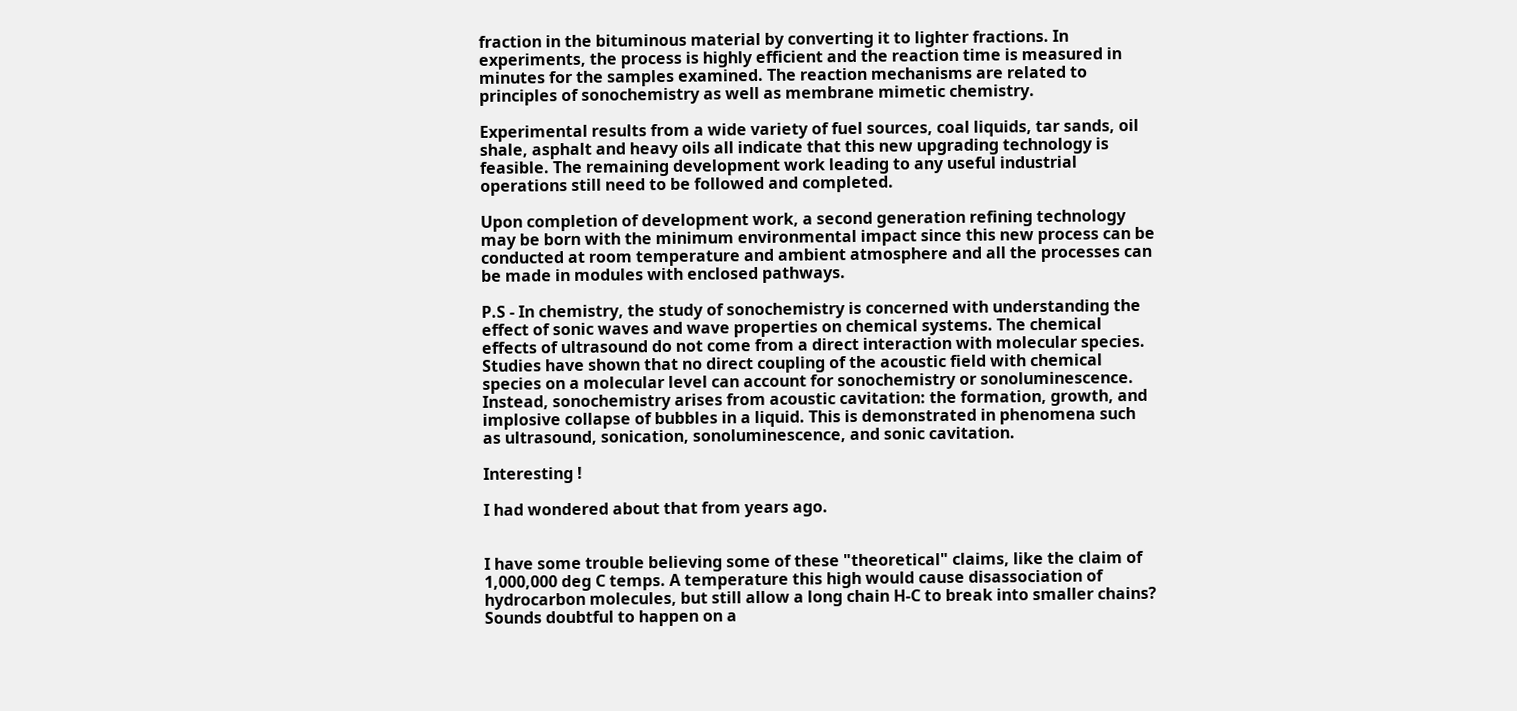fraction in the bituminous material by converting it to lighter fractions. In experiments, the process is highly efficient and the reaction time is measured in minutes for the samples examined. The reaction mechanisms are related to principles of sonochemistry as well as membrane mimetic chemistry.

Experimental results from a wide variety of fuel sources, coal liquids, tar sands, oil shale, asphalt and heavy oils all indicate that this new upgrading technology is feasible. The remaining development work leading to any useful industrial operations still need to be followed and completed.

Upon completion of development work, a second generation refining technology may be born with the minimum environmental impact since this new process can be conducted at room temperature and ambient atmosphere and all the processes can be made in modules with enclosed pathways.

P.S - In chemistry, the study of sonochemistry is concerned with understanding the effect of sonic waves and wave properties on chemical systems. The chemical effects of ultrasound do not come from a direct interaction with molecular species. Studies have shown that no direct coupling of the acoustic field with chemical species on a molecular level can account for sonochemistry or sonoluminescence. Instead, sonochemistry arises from acoustic cavitation: the formation, growth, and implosive collapse of bubbles in a liquid. This is demonstrated in phenomena such as ultrasound, sonication, sonoluminescence, and sonic cavitation.

Interesting !

I had wondered about that from years ago.


I have some trouble believing some of these "theoretical" claims, like the claim of 1,000,000 deg C temps. A temperature this high would cause disassociation of hydrocarbon molecules, but still allow a long chain H-C to break into smaller chains? Sounds doubtful to happen on a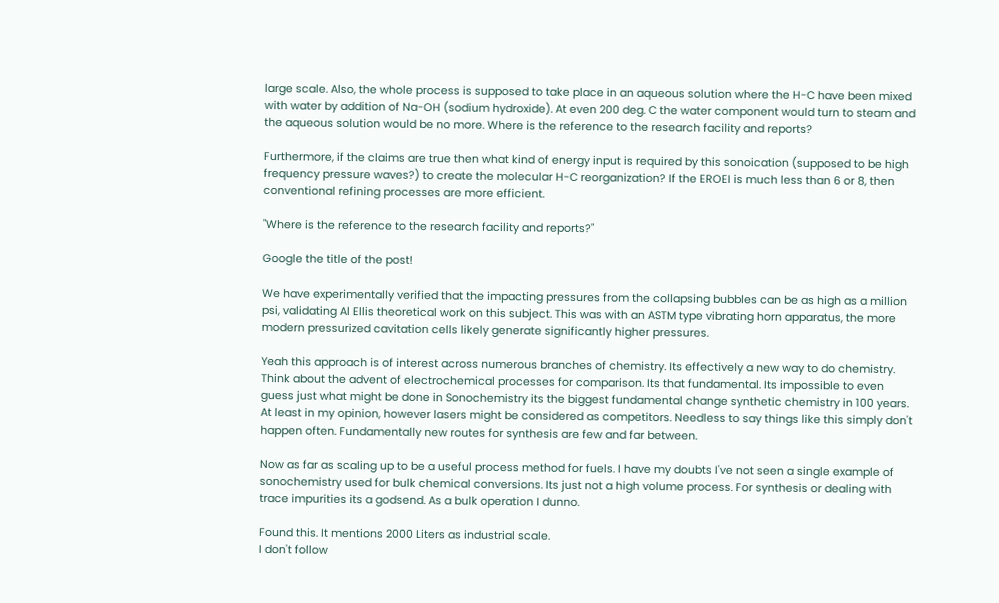large scale. Also, the whole process is supposed to take place in an aqueous solution where the H-C have been mixed with water by addition of Na-OH (sodium hydroxide). At even 200 deg. C the water component would turn to steam and the aqueous solution would be no more. Where is the reference to the research facility and reports?

Furthermore, if the claims are true then what kind of energy input is required by this sonoication (supposed to be high frequency pressure waves?) to create the molecular H-C reorganization? If the EROEI is much less than 6 or 8, then conventional refining processes are more efficient.

"Where is the reference to the research facility and reports?"

Google the title of the post!

We have experimentally verified that the impacting pressures from the collapsing bubbles can be as high as a million psi, validating Al Ellis theoretical work on this subject. This was with an ASTM type vibrating horn apparatus, the more modern pressurized cavitation cells likely generate significantly higher pressures.

Yeah this approach is of interest across numerous branches of chemistry. Its effectively a new way to do chemistry.
Think about the advent of electrochemical processes for comparison. Its that fundamental. Its impossible to even guess just what might be done in Sonochemistry its the biggest fundamental change synthetic chemistry in 100 years. At least in my opinion, however lasers might be considered as competitors. Needless to say things like this simply don't happen often. Fundamentally new routes for synthesis are few and far between.

Now as far as scaling up to be a useful process method for fuels. I have my doubts I've not seen a single example of sonochemistry used for bulk chemical conversions. Its just not a high volume process. For synthesis or dealing with trace impurities its a godsend. As a bulk operation I dunno.

Found this. It mentions 2000 Liters as industrial scale.
I don't follow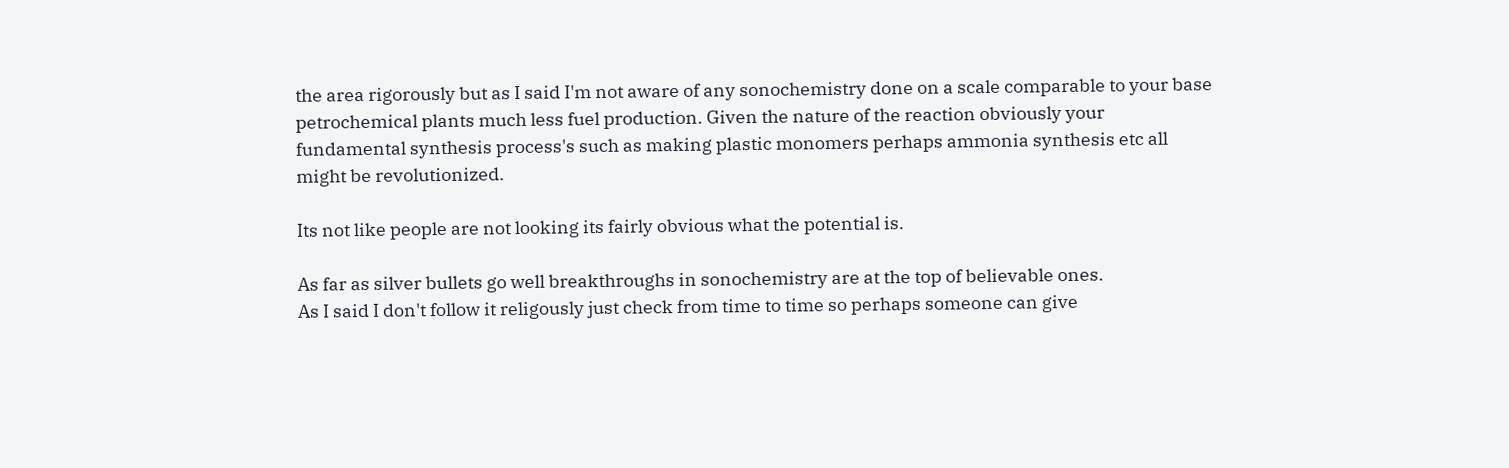the area rigorously but as I said I'm not aware of any sonochemistry done on a scale comparable to your base petrochemical plants much less fuel production. Given the nature of the reaction obviously your fundamental synthesis process's such as making plastic monomers perhaps ammonia synthesis etc all might be revolutionized.

Its not like people are not looking its fairly obvious what the potential is.

As far as silver bullets go well breakthroughs in sonochemistry are at the top of believable ones.
As I said I don't follow it religously just check from time to time so perhaps someone can give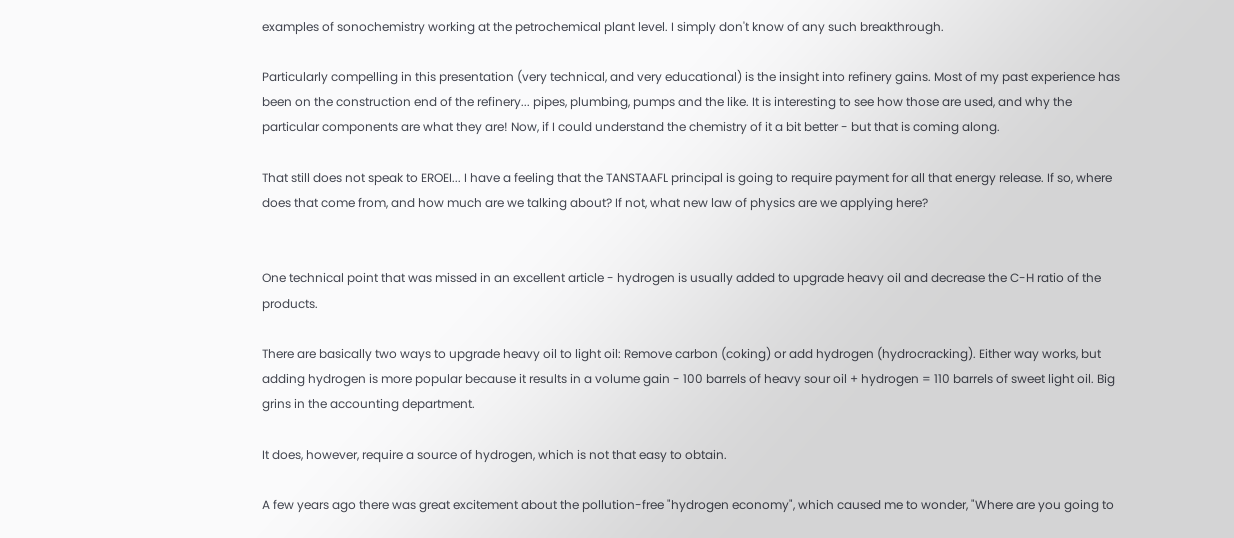examples of sonochemistry working at the petrochemical plant level. I simply don't know of any such breakthrough.

Particularly compelling in this presentation (very technical, and very educational) is the insight into refinery gains. Most of my past experience has been on the construction end of the refinery... pipes, plumbing, pumps and the like. It is interesting to see how those are used, and why the particular components are what they are! Now, if I could understand the chemistry of it a bit better - but that is coming along.

That still does not speak to EROEI... I have a feeling that the TANSTAAFL principal is going to require payment for all that energy release. If so, where does that come from, and how much are we talking about? If not, what new law of physics are we applying here?


One technical point that was missed in an excellent article - hydrogen is usually added to upgrade heavy oil and decrease the C-H ratio of the products.

There are basically two ways to upgrade heavy oil to light oil: Remove carbon (coking) or add hydrogen (hydrocracking). Either way works, but adding hydrogen is more popular because it results in a volume gain - 100 barrels of heavy sour oil + hydrogen = 110 barrels of sweet light oil. Big grins in the accounting department.

It does, however, require a source of hydrogen, which is not that easy to obtain.

A few years ago there was great excitement about the pollution-free "hydrogen economy", which caused me to wonder, "Where are you going to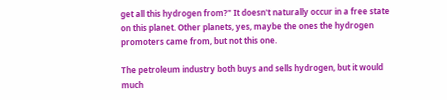get all this hydrogen from?" It doesn't naturally occur in a free state on this planet. Other planets, yes, maybe the ones the hydrogen promoters came from, but not this one.

The petroleum industry both buys and sells hydrogen, but it would much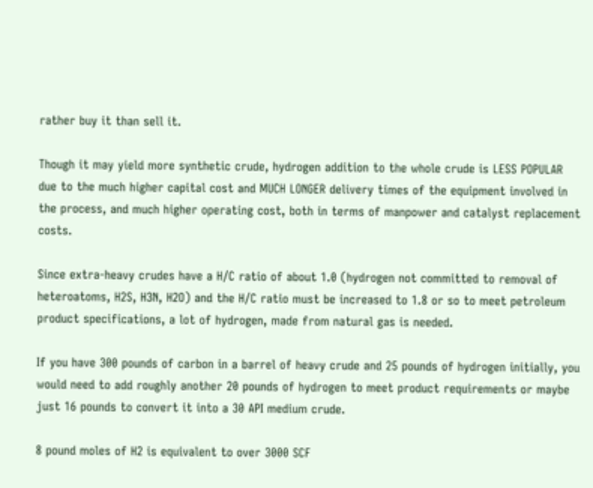rather buy it than sell it.

Though it may yield more synthetic crude, hydrogen addition to the whole crude is LESS POPULAR due to the much higher capital cost and MUCH LONGER delivery times of the equipment involved in the process, and much higher operating cost, both in terms of manpower and catalyst replacement costs.

Since extra-heavy crudes have a H/C ratio of about 1.0 (hydrogen not committed to removal of heteroatoms, H2S, H3N, H2O) and the H/C ratio must be increased to 1.8 or so to meet petroleum product specifications, a lot of hydrogen, made from natural gas is needed.

If you have 300 pounds of carbon in a barrel of heavy crude and 25 pounds of hydrogen initially, you would need to add roughly another 20 pounds of hydrogen to meet product requirements or maybe just 16 pounds to convert it into a 30 API medium crude.

8 pound moles of H2 is equivalent to over 3000 SCF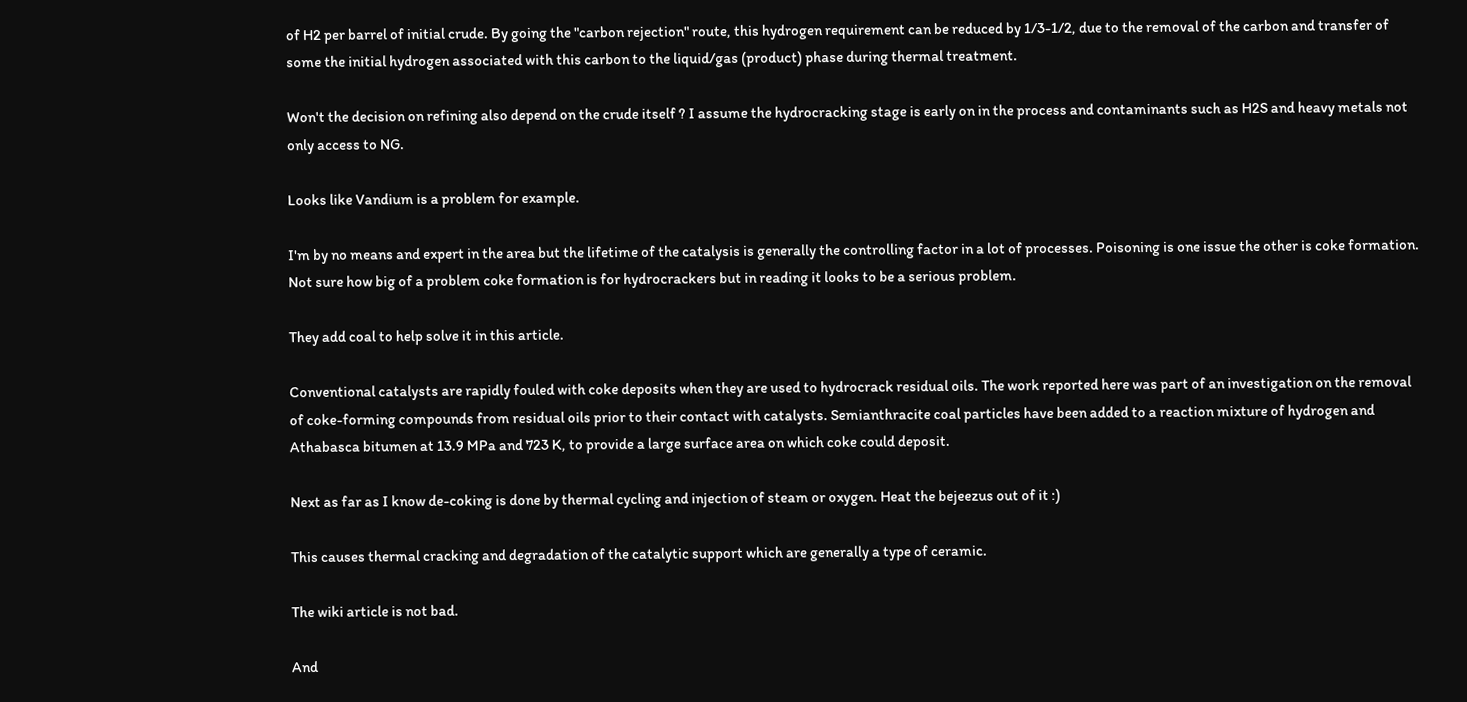of H2 per barrel of initial crude. By going the "carbon rejection" route, this hydrogen requirement can be reduced by 1/3-1/2, due to the removal of the carbon and transfer of some the initial hydrogen associated with this carbon to the liquid/gas (product) phase during thermal treatment.

Won't the decision on refining also depend on the crude itself ? I assume the hydrocracking stage is early on in the process and contaminants such as H2S and heavy metals not only access to NG.

Looks like Vandium is a problem for example.

I'm by no means and expert in the area but the lifetime of the catalysis is generally the controlling factor in a lot of processes. Poisoning is one issue the other is coke formation. Not sure how big of a problem coke formation is for hydrocrackers but in reading it looks to be a serious problem.

They add coal to help solve it in this article.

Conventional catalysts are rapidly fouled with coke deposits when they are used to hydrocrack residual oils. The work reported here was part of an investigation on the removal of coke-forming compounds from residual oils prior to their contact with catalysts. Semianthracite coal particles have been added to a reaction mixture of hydrogen and Athabasca bitumen at 13.9 MPa and 723 K, to provide a large surface area on which coke could deposit.

Next as far as I know de-coking is done by thermal cycling and injection of steam or oxygen. Heat the bejeezus out of it :)

This causes thermal cracking and degradation of the catalytic support which are generally a type of ceramic.

The wiki article is not bad.

And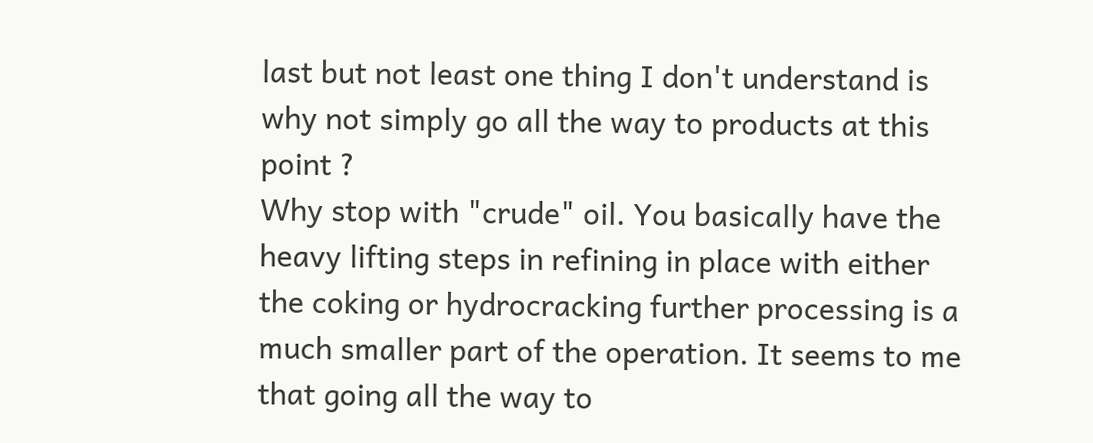last but not least one thing I don't understand is why not simply go all the way to products at this point ?
Why stop with "crude" oil. You basically have the heavy lifting steps in refining in place with either the coking or hydrocracking further processing is a much smaller part of the operation. It seems to me that going all the way to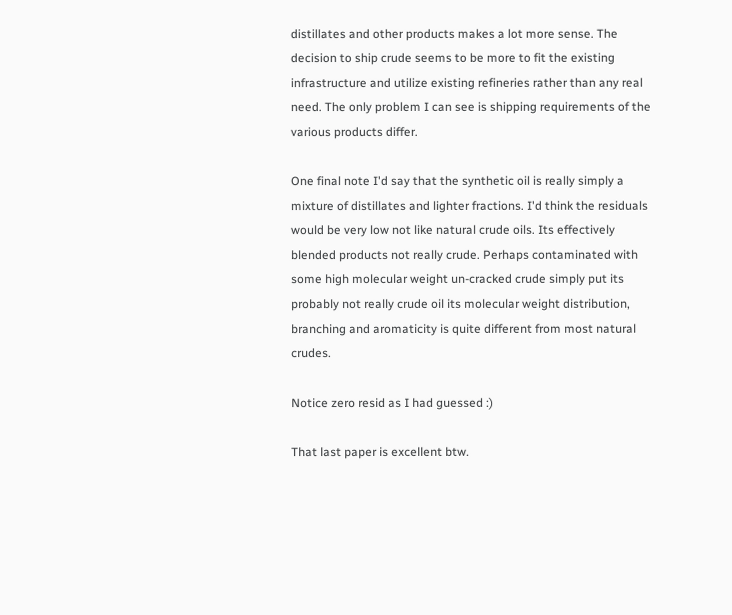distillates and other products makes a lot more sense. The decision to ship crude seems to be more to fit the existing infrastructure and utilize existing refineries rather than any real need. The only problem I can see is shipping requirements of the various products differ.

One final note I'd say that the synthetic oil is really simply a mixture of distillates and lighter fractions. I'd think the residuals would be very low not like natural crude oils. Its effectively blended products not really crude. Perhaps contaminated with some high molecular weight un-cracked crude simply put its probably not really crude oil its molecular weight distribution, branching and aromaticity is quite different from most natural crudes.

Notice zero resid as I had guessed :)

That last paper is excellent btw.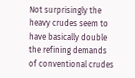Not surprisingly the heavy crudes seem to have basically double the refining demands of conventional crudes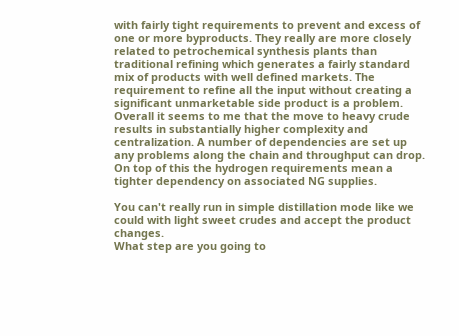with fairly tight requirements to prevent and excess of one or more byproducts. They really are more closely related to petrochemical synthesis plants than traditional refining which generates a fairly standard mix of products with well defined markets. The requirement to refine all the input without creating a significant unmarketable side product is a problem. Overall it seems to me that the move to heavy crude results in substantially higher complexity and centralization. A number of dependencies are set up any problems along the chain and throughput can drop. On top of this the hydrogen requirements mean a tighter dependency on associated NG supplies.

You can't really run in simple distillation mode like we could with light sweet crudes and accept the product changes.
What step are you going to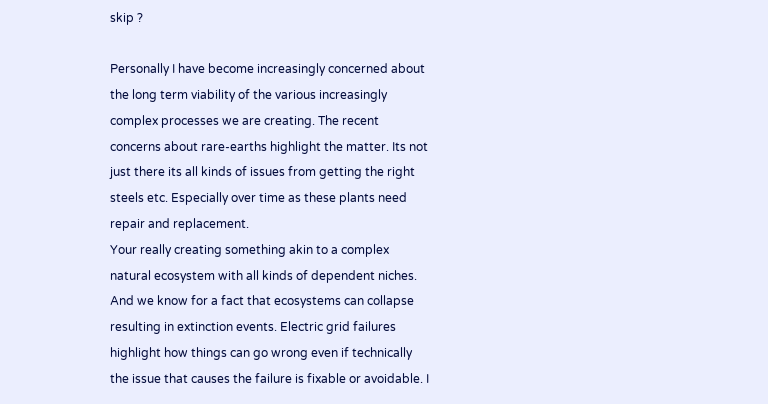skip ?

Personally I have become increasingly concerned about the long term viability of the various increasingly complex processes we are creating. The recent concerns about rare-earths highlight the matter. Its not just there its all kinds of issues from getting the right steels etc. Especially over time as these plants need repair and replacement.
Your really creating something akin to a complex natural ecosystem with all kinds of dependent niches. And we know for a fact that ecosystems can collapse resulting in extinction events. Electric grid failures highlight how things can go wrong even if technically the issue that causes the failure is fixable or avoidable. I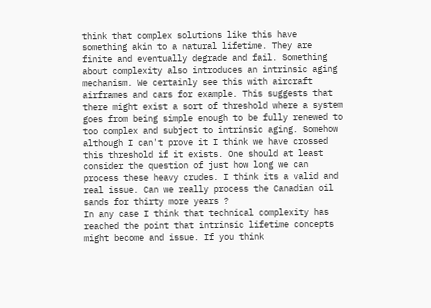think that complex solutions like this have something akin to a natural lifetime. They are finite and eventually degrade and fail. Something about complexity also introduces an intrinsic aging mechanism. We certainly see this with aircraft airframes and cars for example. This suggests that there might exist a sort of threshold where a system goes from being simple enough to be fully renewed to too complex and subject to intrinsic aging. Somehow although I can't prove it I think we have crossed this threshold if it exists. One should at least consider the question of just how long we can process these heavy crudes. I think its a valid and real issue. Can we really process the Canadian oil sands for thirty more years ?
In any case I think that technical complexity has reached the point that intrinsic lifetime concepts might become and issue. If you think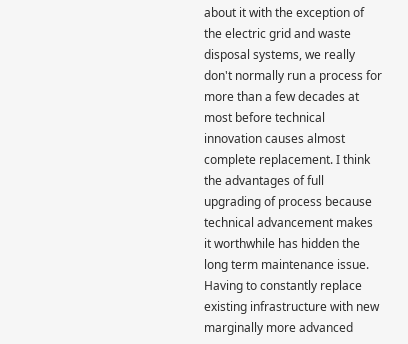about it with the exception of the electric grid and waste disposal systems, we really don't normally run a process for more than a few decades at most before technical innovation causes almost complete replacement. I think the advantages of full upgrading of process because technical advancement makes it worthwhile has hidden the long term maintenance issue. Having to constantly replace existing infrastructure with new marginally more advanced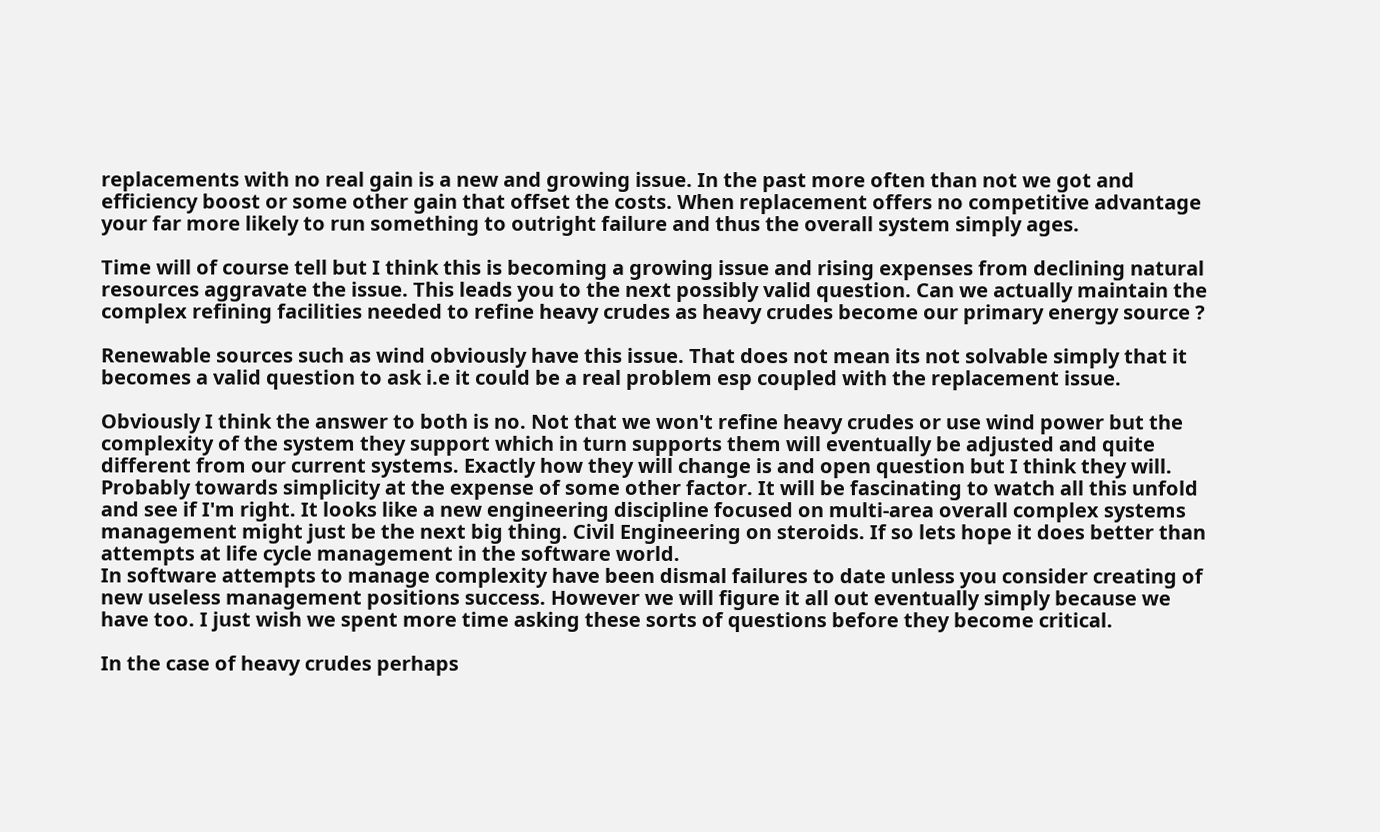replacements with no real gain is a new and growing issue. In the past more often than not we got and efficiency boost or some other gain that offset the costs. When replacement offers no competitive advantage your far more likely to run something to outright failure and thus the overall system simply ages.

Time will of course tell but I think this is becoming a growing issue and rising expenses from declining natural resources aggravate the issue. This leads you to the next possibly valid question. Can we actually maintain the complex refining facilities needed to refine heavy crudes as heavy crudes become our primary energy source ?

Renewable sources such as wind obviously have this issue. That does not mean its not solvable simply that it becomes a valid question to ask i.e it could be a real problem esp coupled with the replacement issue.

Obviously I think the answer to both is no. Not that we won't refine heavy crudes or use wind power but the complexity of the system they support which in turn supports them will eventually be adjusted and quite different from our current systems. Exactly how they will change is and open question but I think they will. Probably towards simplicity at the expense of some other factor. It will be fascinating to watch all this unfold and see if I'm right. It looks like a new engineering discipline focused on multi-area overall complex systems management might just be the next big thing. Civil Engineering on steroids. If so lets hope it does better than attempts at life cycle management in the software world.
In software attempts to manage complexity have been dismal failures to date unless you consider creating of new useless management positions success. However we will figure it all out eventually simply because we have too. I just wish we spent more time asking these sorts of questions before they become critical.

In the case of heavy crudes perhaps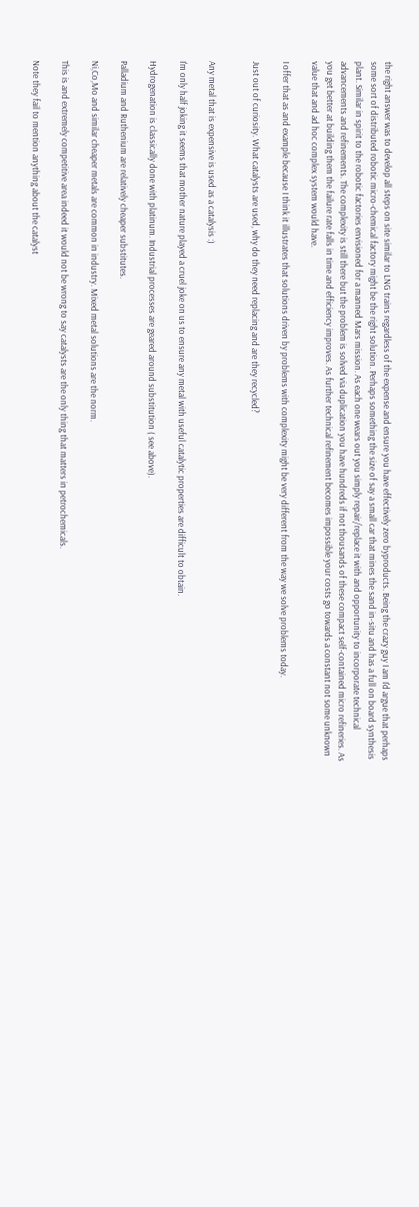the right answer was to develop all steps on site similar to LNG trains regardless of the expense and ensure you have effectively zero byproducts. Being the crazy guy I am I'd argue that perhaps some sort of distributed robotic micro-chemical factory might be the right solution. Perhaps something the size of say a small car that mines the sand in-situ and has a full on board synthesis plant. Similar in spirit to the robotic factories envisioned for a manned Mars mission. As each one wears out you simply repair/replace it with and opportunity to incorporate technical advancements and refinements. The complexity is still there but the problem is solved via duplication you have hundreds if not thousands of these compact self-contained micro refineries. As you get better at building them the failure rate falls in time and efficiency improves. As further technical refinement becomes impossible your costs go towards a constant not some unknown value that and ad hoc complex system would have.

I offer that as and example because I think it illustrates that solutions driven by problems with complexity might be very different from the way we solve problems today.

Just out of curiosity. What catalysts are used, why do they need replacing and are they recycled?


Any metal that is expensive is used as a catalysis :)

I'm only half joking it seems that mother nature played a cruel joke on us to ensure any metal with useful catalytic properties are difficult to obtain.

Hydrogenation is classically done with platinum. Industrial processes are geared around substitution ( see above).

Palladium and Ruthenium are relatively cheaper substitutes.

Ni,Co,Mo and similar cheaper metals are common in industry. Mixed metal solutions are the norm.

This is and extremely competitive area indeed it would not be wrong to say catalysts are the only thing that matters in petrochemicals.

Note they fail to mention anything about the catalyst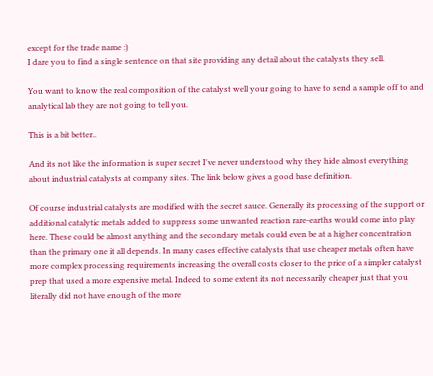except for the trade name :)
I dare you to find a single sentence on that site providing any detail about the catalysts they sell.

You want to know the real composition of the catalyst well your going to have to send a sample off to and analytical lab they are not going to tell you.

This is a bit better..

And its not like the information is super secret I've never understood why they hide almost everything about industrial catalysts at company sites. The link below gives a good base definition.

Of course industrial catalysts are modified with the secret sauce. Generally its processing of the support or additional catalytic metals added to suppress some unwanted reaction rare-earths would come into play here. These could be almost anything and the secondary metals could even be at a higher concentration than the primary one it all depends. In many cases effective catalysts that use cheaper metals often have more complex processing requirements increasing the overall costs closer to the price of a simpler catalyst prep that used a more expensive metal. Indeed to some extent its not necessarily cheaper just that you literally did not have enough of the more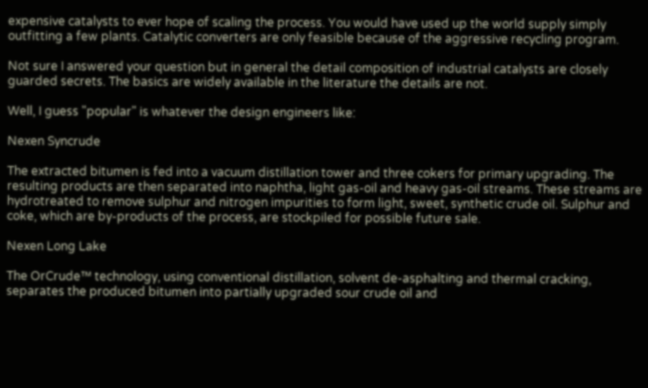expensive catalysts to ever hope of scaling the process. You would have used up the world supply simply outfitting a few plants. Catalytic converters are only feasible because of the aggressive recycling program.

Not sure I answered your question but in general the detail composition of industrial catalysts are closely guarded secrets. The basics are widely available in the literature the details are not.

Well, I guess "popular" is whatever the design engineers like:

Nexen Syncrude

The extracted bitumen is fed into a vacuum distillation tower and three cokers for primary upgrading. The resulting products are then separated into naphtha, light gas-oil and heavy gas-oil streams. These streams are hydrotreated to remove sulphur and nitrogen impurities to form light, sweet, synthetic crude oil. Sulphur and coke, which are by-products of the process, are stockpiled for possible future sale.

Nexen Long Lake

The OrCrude™ technology, using conventional distillation, solvent de-asphalting and thermal cracking, separates the produced bitumen into partially upgraded sour crude oil and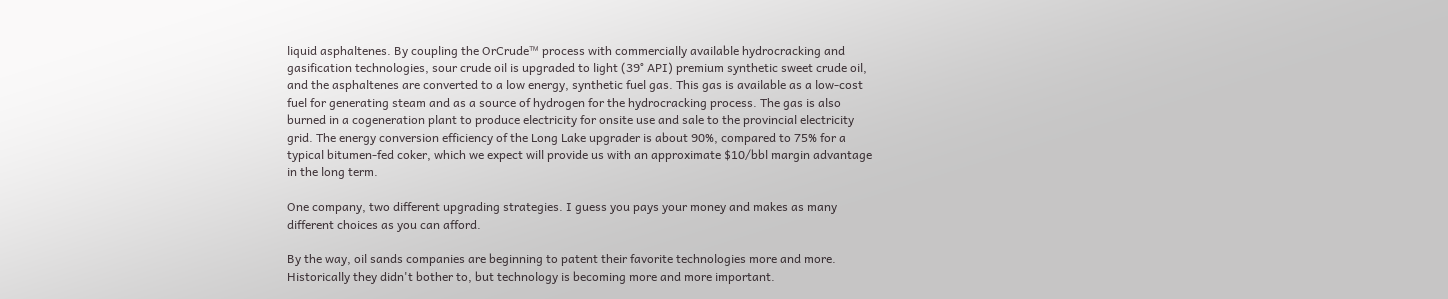liquid asphaltenes. By coupling the OrCrude™ process with commercially available hydrocracking and gasification technologies, sour crude oil is upgraded to light (39° API) premium synthetic sweet crude oil, and the asphaltenes are converted to a low energy, synthetic fuel gas. This gas is available as a low-cost fuel for generating steam and as a source of hydrogen for the hydrocracking process. The gas is also burned in a cogeneration plant to produce electricity for onsite use and sale to the provincial electricity grid. The energy conversion efficiency of the Long Lake upgrader is about 90%, compared to 75% for a typical bitumen-fed coker, which we expect will provide us with an approximate $10/bbl margin advantage in the long term.

One company, two different upgrading strategies. I guess you pays your money and makes as many different choices as you can afford.

By the way, oil sands companies are beginning to patent their favorite technologies more and more. Historically they didn't bother to, but technology is becoming more and more important.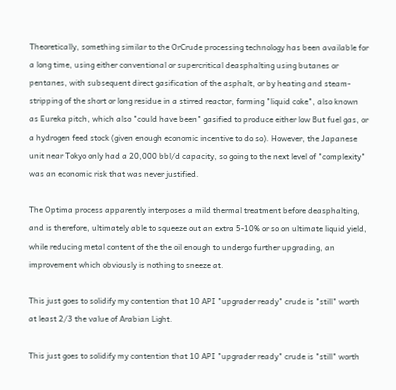Theoretically, something similar to the OrCrude processing technology has been available for a long time, using either conventional or supercritical deasphalting using butanes or pentanes, with subsequent direct gasification of the asphalt, or by heating and steam-stripping of the short or long residue in a stirred reactor, forming "liquid coke", also known as Eureka pitch, which also "could have been" gasified to produce either low But fuel gas, or a hydrogen feed stock (given enough economic incentive to do so). However, the Japanese unit near Tokyo only had a 20,000 bbl/d capacity, so going to the next level of "complexity" was an economic risk that was never justified.

The Optima process apparently interposes a mild thermal treatment before deasphalting, and is therefore, ultimately able to squeeze out an extra 5-10% or so on ultimate liquid yield, while reducing metal content of the the oil enough to undergo further upgrading, an improvement which obviously is nothing to sneeze at.

This just goes to solidify my contention that 10 API "upgrader ready" crude is "still" worth at least 2/3 the value of Arabian Light.

This just goes to solidify my contention that 10 API "upgrader ready" crude is "still" worth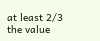at least 2/3 the value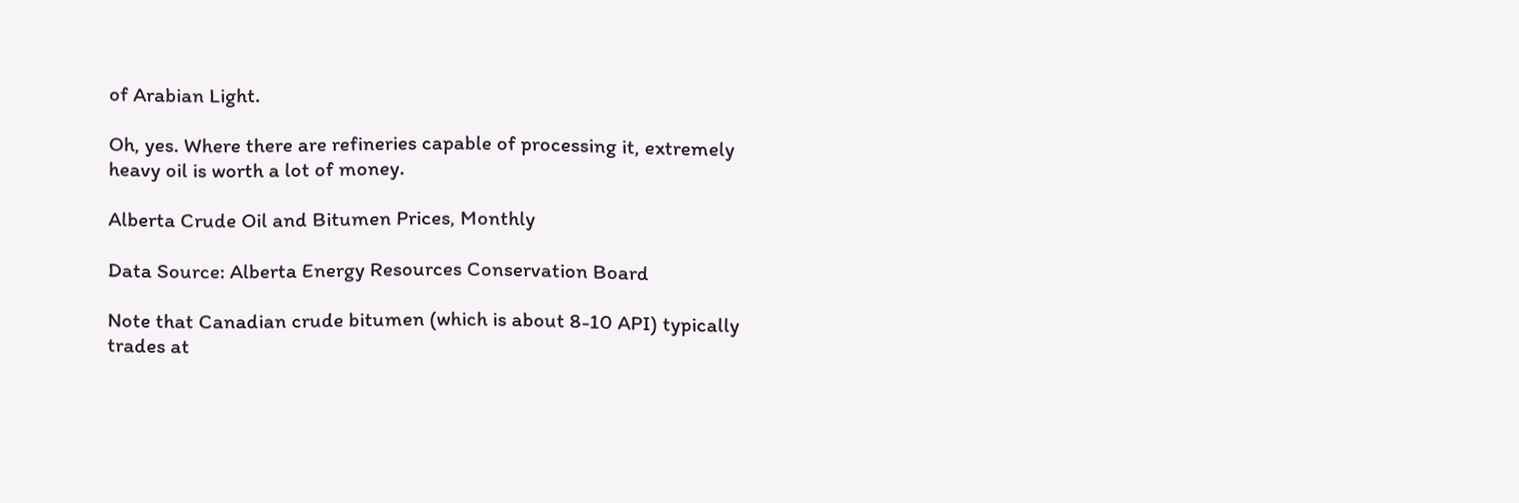of Arabian Light.

Oh, yes. Where there are refineries capable of processing it, extremely heavy oil is worth a lot of money.

Alberta Crude Oil and Bitumen Prices, Monthly

Data Source: Alberta Energy Resources Conservation Board

Note that Canadian crude bitumen (which is about 8-10 API) typically trades at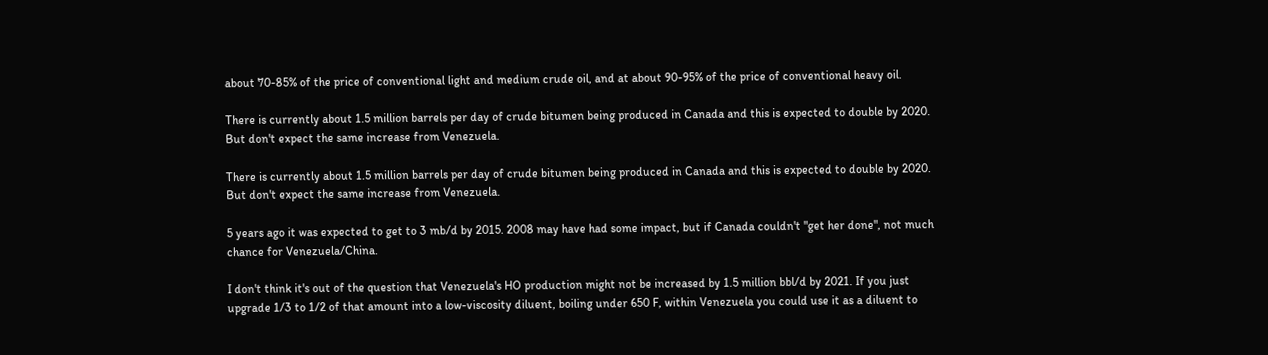about 70-85% of the price of conventional light and medium crude oil, and at about 90-95% of the price of conventional heavy oil.

There is currently about 1.5 million barrels per day of crude bitumen being produced in Canada and this is expected to double by 2020. But don't expect the same increase from Venezuela.

There is currently about 1.5 million barrels per day of crude bitumen being produced in Canada and this is expected to double by 2020. But don't expect the same increase from Venezuela.

5 years ago it was expected to get to 3 mb/d by 2015. 2008 may have had some impact, but if Canada couldn't "get her done", not much chance for Venezuela/China.

I don't think it's out of the question that Venezuela's HO production might not be increased by 1.5 million bbl/d by 2021. If you just upgrade 1/3 to 1/2 of that amount into a low-viscosity diluent, boiling under 650 F, within Venezuela you could use it as a diluent to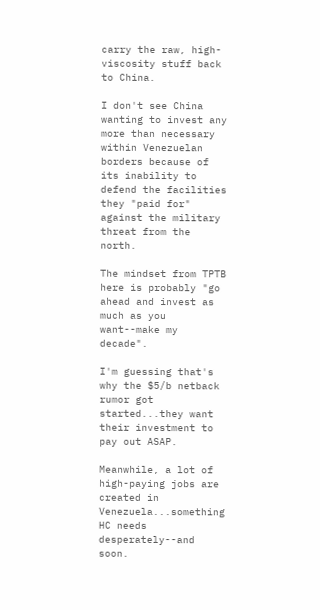carry the raw, high-viscosity stuff back to China.

I don't see China wanting to invest any more than necessary within Venezuelan borders because of its inability to defend the facilities they "paid for" against the military threat from the north.

The mindset from TPTB here is probably "go ahead and invest as much as you want--make my decade".

I'm guessing that's why the $5/b netback rumor got started...they want their investment to pay out ASAP.

Meanwhile, a lot of high-paying jobs are created in Venezuela...something HC needs desperately--and soon.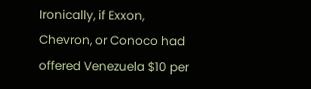Ironically, if Exxon, Chevron, or Conoco had offered Venezuela $10 per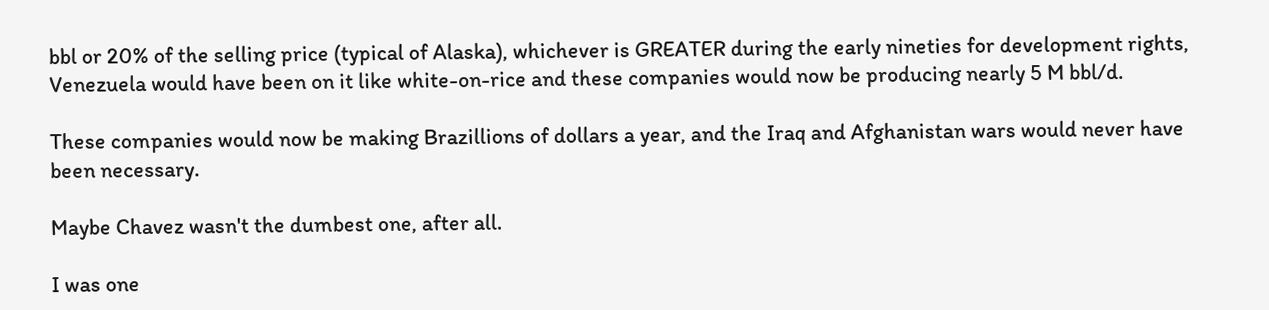bbl or 20% of the selling price (typical of Alaska), whichever is GREATER during the early nineties for development rights, Venezuela would have been on it like white-on-rice and these companies would now be producing nearly 5 M bbl/d.

These companies would now be making Brazillions of dollars a year, and the Iraq and Afghanistan wars would never have been necessary.

Maybe Chavez wasn't the dumbest one, after all.

I was one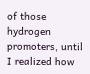of those hydrogen promoters, until I realized how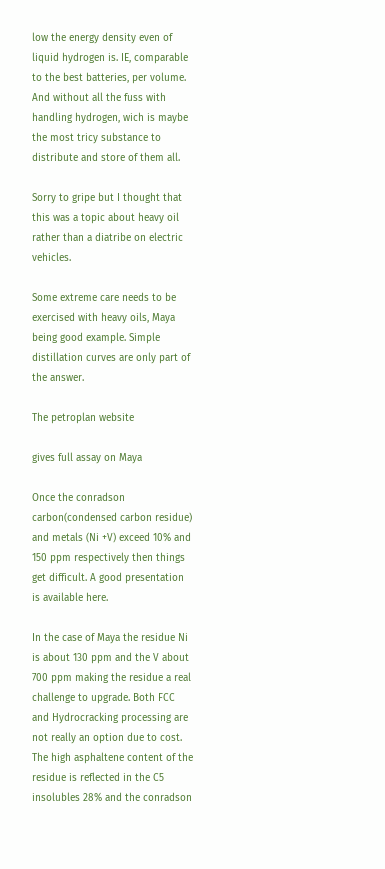low the energy density even of liquid hydrogen is. IE, comparable to the best batteries, per volume. And without all the fuss with handling hydrogen, wich is maybe the most tricy substance to distribute and store of them all.

Sorry to gripe but I thought that this was a topic about heavy oil rather than a diatribe on electric vehicles.

Some extreme care needs to be exercised with heavy oils, Maya being good example. Simple distillation curves are only part of the answer.

The petroplan website

gives full assay on Maya

Once the conradson carbon(condensed carbon residue) and metals (Ni +V) exceed 10% and 150 ppm respectively then things get difficult. A good presentation is available here.

In the case of Maya the residue Ni is about 130 ppm and the V about 700 ppm making the residue a real challenge to upgrade. Both FCC and Hydrocracking processing are not really an option due to cost. The high asphaltene content of the residue is reflected in the C5 insolubles 28% and the conradson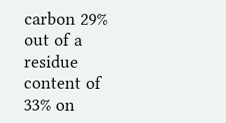carbon 29% out of a residue content of 33% on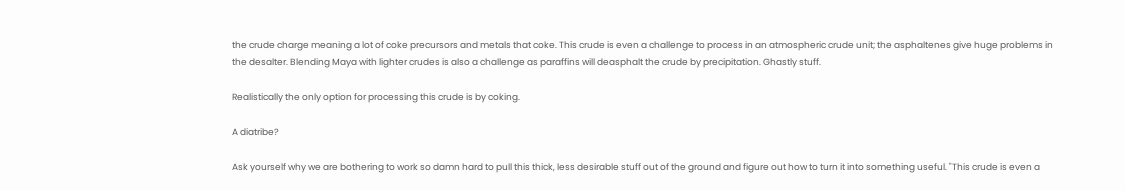the crude charge meaning a lot of coke precursors and metals that coke. This crude is even a challenge to process in an atmospheric crude unit; the asphaltenes give huge problems in the desalter. Blending Maya with lighter crudes is also a challenge as paraffins will deasphalt the crude by precipitation. Ghastly stuff.

Realistically the only option for processing this crude is by coking.

A diatribe?

Ask yourself why we are bothering to work so damn hard to pull this thick, less desirable stuff out of the ground and figure out how to turn it into something useful. "This crude is even a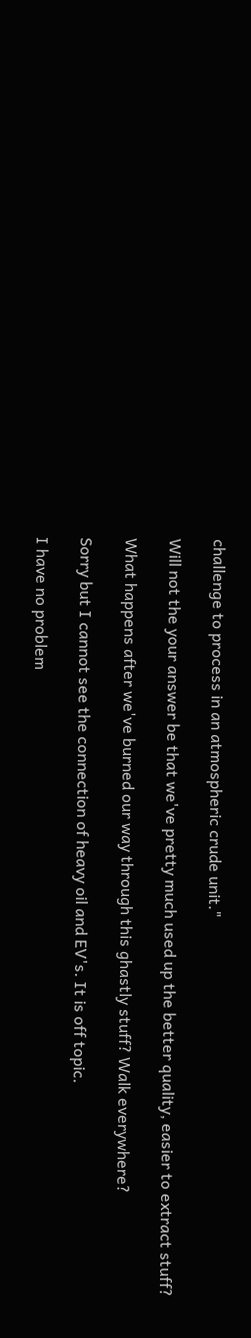challenge to process in an atmospheric crude unit."

Will not the your answer be that we've pretty much used up the better quality, easier to extract stuff?

What happens after we've burned our way through this ghastly stuff? Walk everywhere?

Sorry but I cannot see the connection of heavy oil and EV's. It is off topic.

I have no problem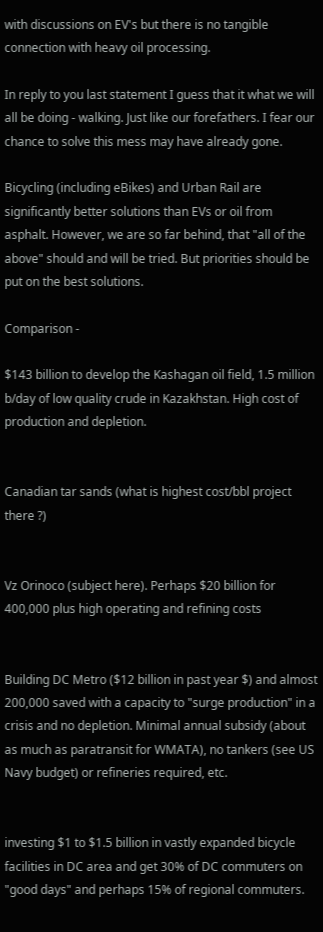with discussions on EV's but there is no tangible connection with heavy oil processing.

In reply to you last statement I guess that it what we will all be doing - walking. Just like our forefathers. I fear our chance to solve this mess may have already gone.

Bicycling (including eBikes) and Urban Rail are significantly better solutions than EVs or oil from asphalt. However, we are so far behind, that "all of the above" should and will be tried. But priorities should be put on the best solutions.

Comparison -

$143 billion to develop the Kashagan oil field, 1.5 million b/day of low quality crude in Kazakhstan. High cost of production and depletion.


Canadian tar sands (what is highest cost/bbl project there ?)


Vz Orinoco (subject here). Perhaps $20 billion for 400,000 plus high operating and refining costs


Building DC Metro ($12 billion in past year $) and almost 200,000 saved with a capacity to "surge production" in a crisis and no depletion. Minimal annual subsidy (about as much as paratransit for WMATA), no tankers (see US Navy budget) or refineries required, etc.


investing $1 to $1.5 billion in vastly expanded bicycle facilities in DC area and get 30% of DC commuters on "good days" and perhaps 15% of regional commuters.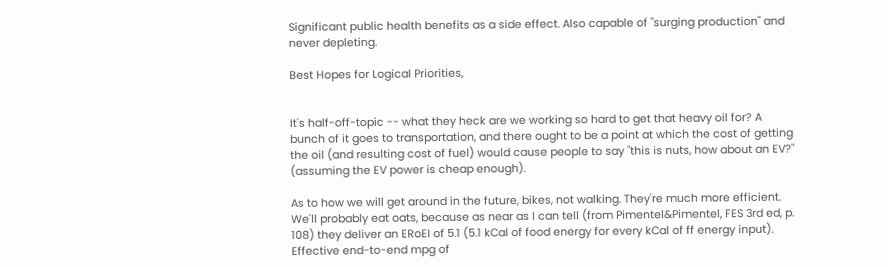Significant public health benefits as a side effect. Also capable of "surging production" and never depleting.

Best Hopes for Logical Priorities,


It's half-off-topic -- what they heck are we working so hard to get that heavy oil for? A bunch of it goes to transportation, and there ought to be a point at which the cost of getting the oil (and resulting cost of fuel) would cause people to say "this is nuts, how about an EV?" (assuming the EV power is cheap enough).

As to how we will get around in the future, bikes, not walking. They're much more efficient. We'll probably eat oats, because as near as I can tell (from Pimentel&Pimentel, FES 3rd ed, p. 108) they deliver an ERoEI of 5.1 (5.1 kCal of food energy for every kCal of ff energy input). Effective end-to-end mpg of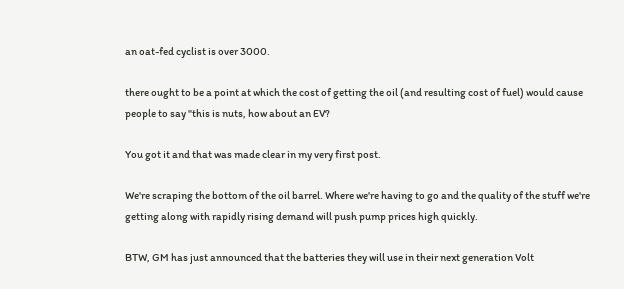an oat-fed cyclist is over 3000.

there ought to be a point at which the cost of getting the oil (and resulting cost of fuel) would cause people to say "this is nuts, how about an EV?

You got it and that was made clear in my very first post.

We're scraping the bottom of the oil barrel. Where we're having to go and the quality of the stuff we're getting along with rapidly rising demand will push pump prices high quickly.

BTW, GM has just announced that the batteries they will use in their next generation Volt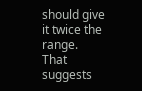should give it twice the range. That suggests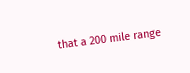that a 200 mile range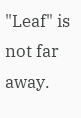"Leaf" is not far away.